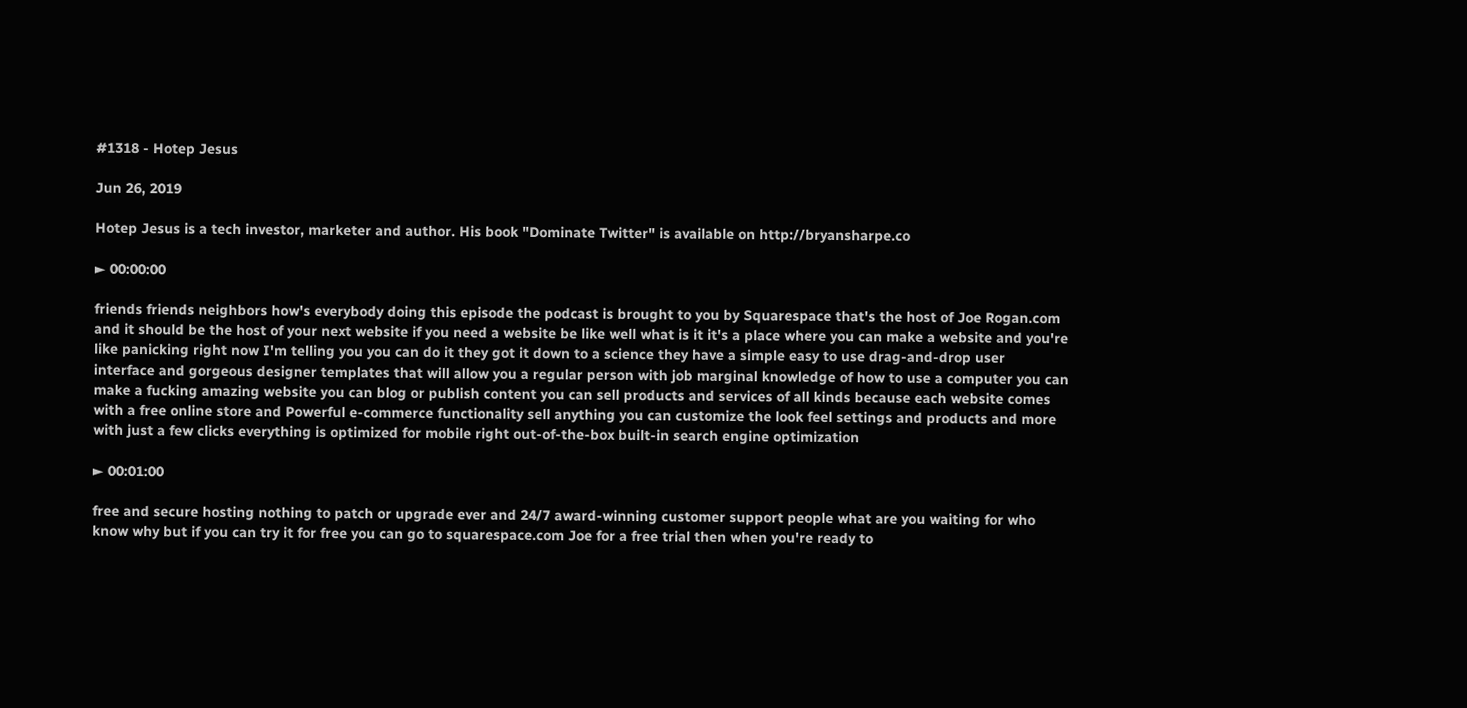#1318 - Hotep Jesus

Jun 26, 2019

Hotep Jesus is a tech investor, marketer and author. His book "Dominate Twitter" is available on http://bryansharpe.co

► 00:00:00

friends friends neighbors how's everybody doing this episode the podcast is brought to you by Squarespace that's the host of Joe Rogan.com and it should be the host of your next website if you need a website be like well what is it it's a place where you can make a website and you're like panicking right now I'm telling you you can do it they got it down to a science they have a simple easy to use drag-and-drop user interface and gorgeous designer templates that will allow you a regular person with job marginal knowledge of how to use a computer you can make a fucking amazing website you can blog or publish content you can sell products and services of all kinds because each website comes with a free online store and Powerful e-commerce functionality sell anything you can customize the look feel settings and products and more with just a few clicks everything is optimized for mobile right out-of-the-box built-in search engine optimization

► 00:01:00

free and secure hosting nothing to patch or upgrade ever and 24/7 award-winning customer support people what are you waiting for who know why but if you can try it for free you can go to squarespace.com Joe for a free trial then when you're ready to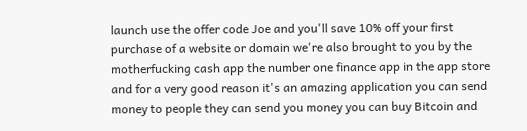launch use the offer code Joe and you'll save 10% off your first purchase of a website or domain we're also brought to you by the motherfucking cash app the number one finance app in the app store and for a very good reason it's an amazing application you can send money to people they can send you money you can buy Bitcoin and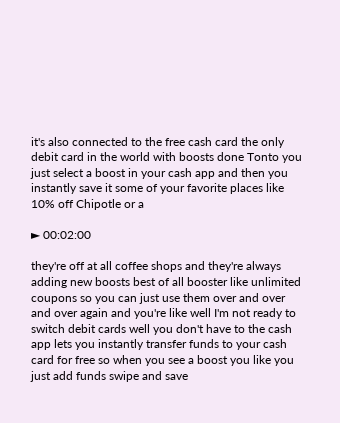it's also connected to the free cash card the only debit card in the world with boosts done Tonto you just select a boost in your cash app and then you instantly save it some of your favorite places like 10% off Chipotle or a

► 00:02:00

they're off at all coffee shops and they're always adding new boosts best of all booster like unlimited coupons so you can just use them over and over and over again and you're like well I'm not ready to switch debit cards well you don't have to the cash app lets you instantly transfer funds to your cash card for free so when you see a boost you like you just add funds swipe and save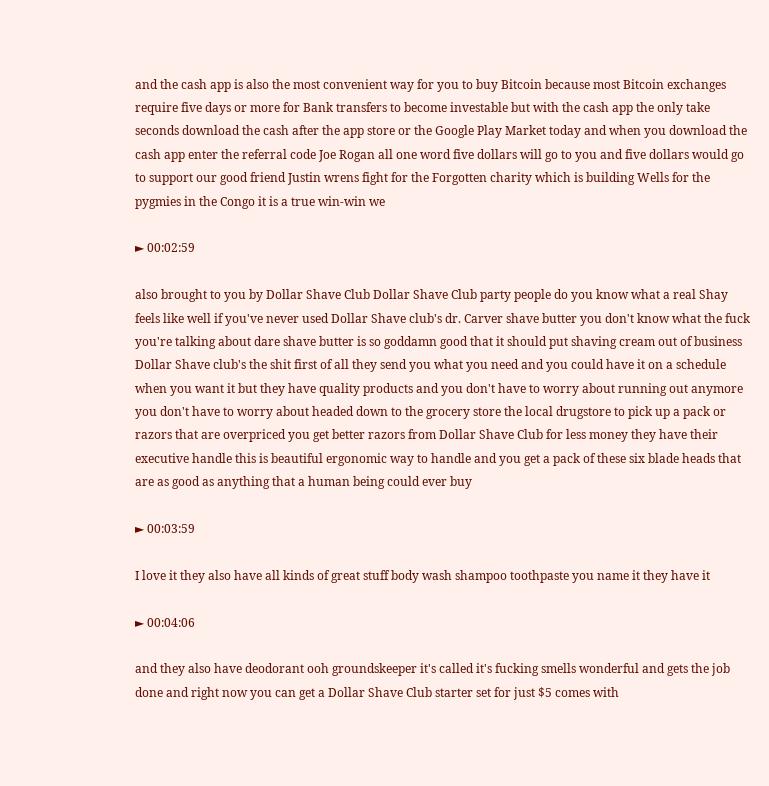and the cash app is also the most convenient way for you to buy Bitcoin because most Bitcoin exchanges require five days or more for Bank transfers to become investable but with the cash app the only take seconds download the cash after the app store or the Google Play Market today and when you download the cash app enter the referral code Joe Rogan all one word five dollars will go to you and five dollars would go to support our good friend Justin wrens fight for the Forgotten charity which is building Wells for the pygmies in the Congo it is a true win-win we

► 00:02:59

also brought to you by Dollar Shave Club Dollar Shave Club party people do you know what a real Shay feels like well if you've never used Dollar Shave club's dr. Carver shave butter you don't know what the fuck you're talking about dare shave butter is so goddamn good that it should put shaving cream out of business Dollar Shave club's the shit first of all they send you what you need and you could have it on a schedule when you want it but they have quality products and you don't have to worry about running out anymore you don't have to worry about headed down to the grocery store the local drugstore to pick up a pack or razors that are overpriced you get better razors from Dollar Shave Club for less money they have their executive handle this is beautiful ergonomic way to handle and you get a pack of these six blade heads that are as good as anything that a human being could ever buy

► 00:03:59

I love it they also have all kinds of great stuff body wash shampoo toothpaste you name it they have it

► 00:04:06

and they also have deodorant ooh groundskeeper it's called it's fucking smells wonderful and gets the job done and right now you can get a Dollar Shave Club starter set for just $5 comes with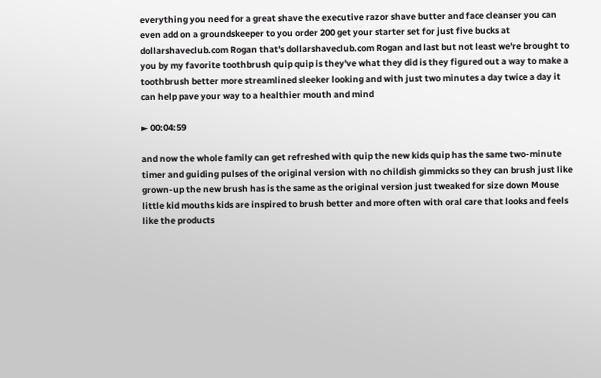everything you need for a great shave the executive razor shave butter and face cleanser you can even add on a groundskeeper to you order 200 get your starter set for just five bucks at dollarshaveclub.com Rogan that's dollarshaveclub.com Rogan and last but not least we're brought to you by my favorite toothbrush quip quip is they've what they did is they figured out a way to make a toothbrush better more streamlined sleeker looking and with just two minutes a day twice a day it can help pave your way to a healthier mouth and mind

► 00:04:59

and now the whole family can get refreshed with quip the new kids quip has the same two-minute timer and guiding pulses of the original version with no childish gimmicks so they can brush just like grown-up the new brush has is the same as the original version just tweaked for size down Mouse little kid mouths kids are inspired to brush better and more often with oral care that looks and feels like the products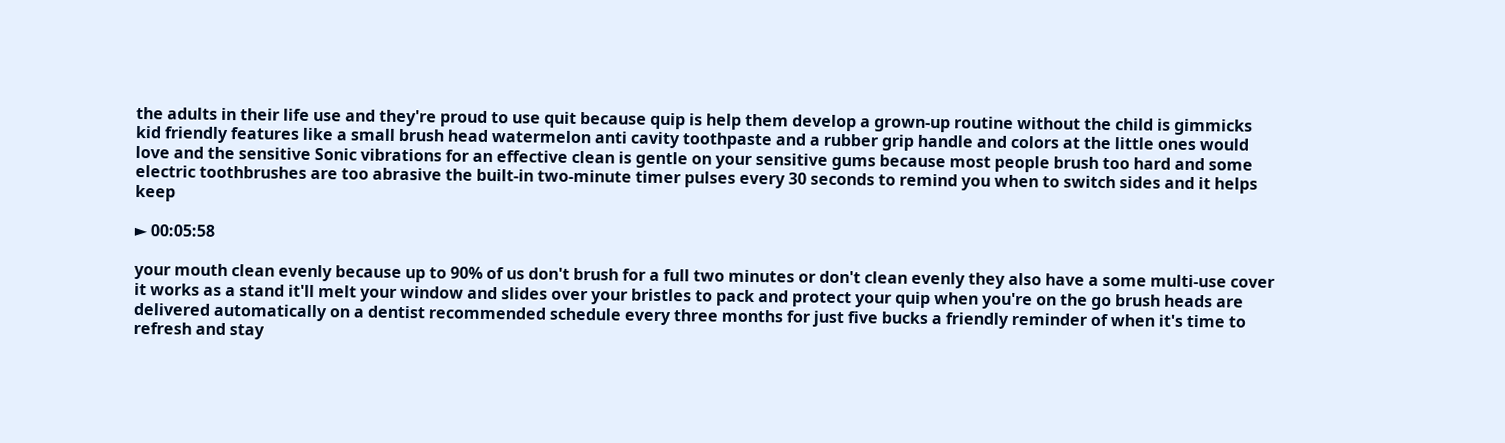the adults in their life use and they're proud to use quit because quip is help them develop a grown-up routine without the child is gimmicks kid friendly features like a small brush head watermelon anti cavity toothpaste and a rubber grip handle and colors at the little ones would love and the sensitive Sonic vibrations for an effective clean is gentle on your sensitive gums because most people brush too hard and some electric toothbrushes are too abrasive the built-in two-minute timer pulses every 30 seconds to remind you when to switch sides and it helps keep

► 00:05:58

your mouth clean evenly because up to 90% of us don't brush for a full two minutes or don't clean evenly they also have a some multi-use cover it works as a stand it'll melt your window and slides over your bristles to pack and protect your quip when you're on the go brush heads are delivered automatically on a dentist recommended schedule every three months for just five bucks a friendly reminder of when it's time to refresh and stay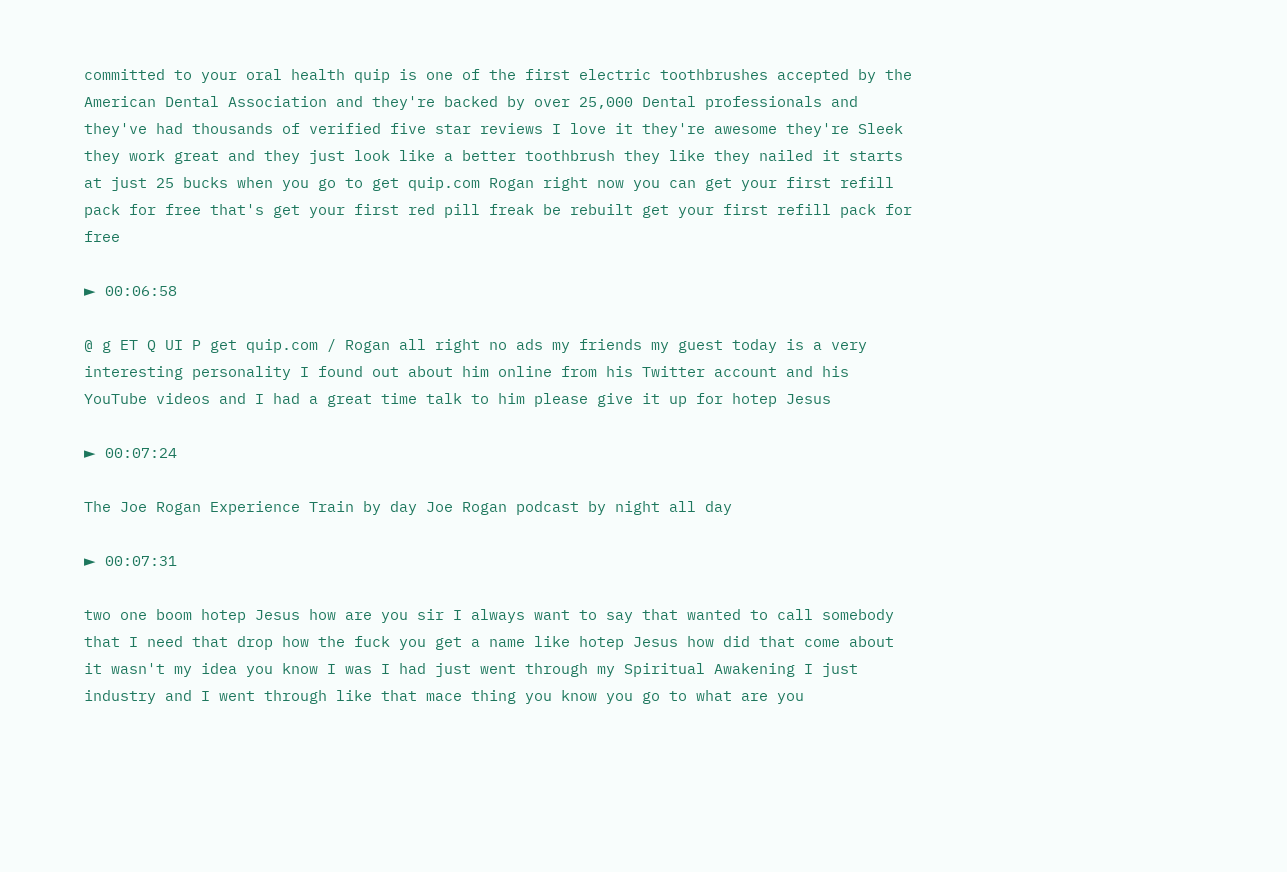committed to your oral health quip is one of the first electric toothbrushes accepted by the American Dental Association and they're backed by over 25,000 Dental professionals and they've had thousands of verified five star reviews I love it they're awesome they're Sleek they work great and they just look like a better toothbrush they like they nailed it starts at just 25 bucks when you go to get quip.com Rogan right now you can get your first refill pack for free that's get your first red pill freak be rebuilt get your first refill pack for free

► 00:06:58

@ g ET Q UI P get quip.com / Rogan all right no ads my friends my guest today is a very interesting personality I found out about him online from his Twitter account and his YouTube videos and I had a great time talk to him please give it up for hotep Jesus

► 00:07:24

The Joe Rogan Experience Train by day Joe Rogan podcast by night all day

► 00:07:31

two one boom hotep Jesus how are you sir I always want to say that wanted to call somebody that I need that drop how the fuck you get a name like hotep Jesus how did that come about it wasn't my idea you know I was I had just went through my Spiritual Awakening I just industry and I went through like that mace thing you know you go to what are you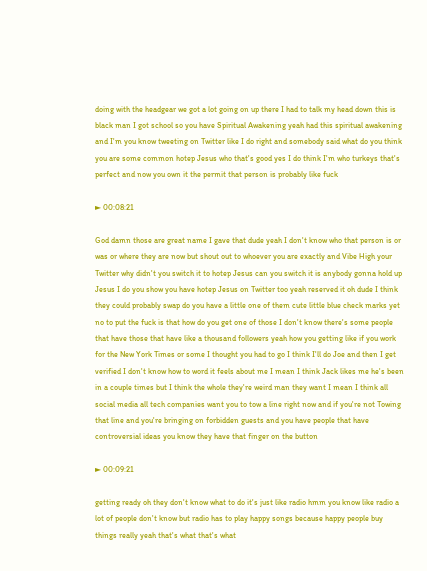doing with the headgear we got a lot going on up there I had to talk my head down this is black man I got school so you have Spiritual Awakening yeah had this spiritual awakening and I'm you know tweeting on Twitter like I do right and somebody said what do you think you are some common hotep Jesus who that's good yes I do think I'm who turkeys that's perfect and now you own it the permit that person is probably like fuck

► 00:08:21

God damn those are great name I gave that dude yeah I don't know who that person is or was or where they are now but shout out to whoever you are exactly and Vibe High your Twitter why didn't you switch it to hotep Jesus can you switch it is anybody gonna hold up Jesus I do you show you have hotep Jesus on Twitter too yeah reserved it oh dude I think they could probably swap do you have a little one of them cute little blue check marks yet no to put the fuck is that how do you get one of those I don't know there's some people that have those that have like a thousand followers yeah how you getting like if you work for the New York Times or some I thought you had to go I think I'll do Joe and then I get verified I don't know how to word it feels about me I mean I think Jack likes me he's been in a couple times but I think the whole they're weird man they want I mean I think all social media all tech companies want you to tow a line right now and if you're not Towing that line and you're bringing on forbidden guests and you have people that have controversial ideas you know they have that finger on the button

► 00:09:21

getting ready oh they don't know what to do it's just like radio hmm you know like radio a lot of people don't know but radio has to play happy songs because happy people buy things really yeah that's what that's what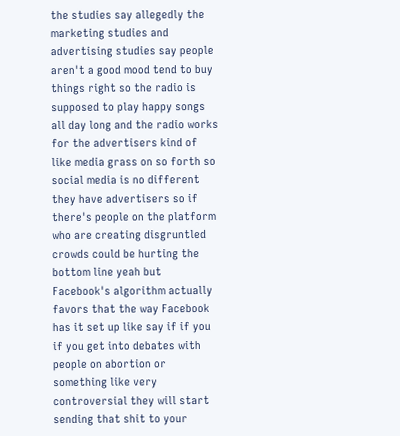the studies say allegedly the marketing studies and advertising studies say people aren't a good mood tend to buy things right so the radio is supposed to play happy songs all day long and the radio works for the advertisers kind of like media grass on so forth so social media is no different they have advertisers so if there's people on the platform who are creating disgruntled crowds could be hurting the bottom line yeah but Facebook's algorithm actually favors that the way Facebook has it set up like say if if you if you get into debates with people on abortion or something like very controversial they will start sending that shit to your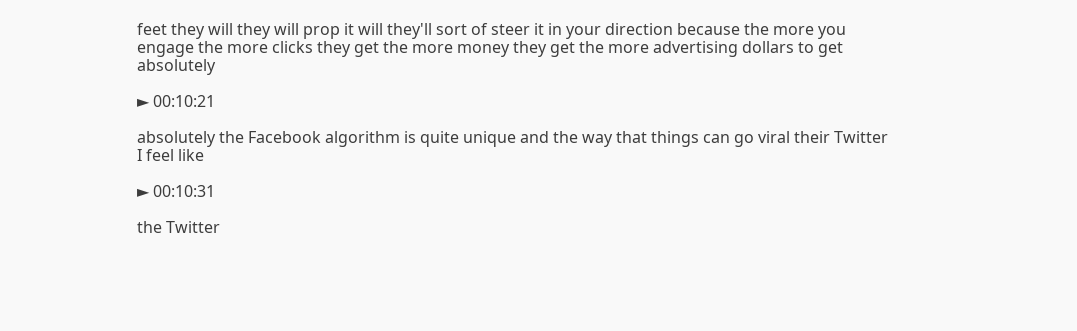feet they will they will prop it will they'll sort of steer it in your direction because the more you engage the more clicks they get the more money they get the more advertising dollars to get absolutely

► 00:10:21

absolutely the Facebook algorithm is quite unique and the way that things can go viral their Twitter I feel like

► 00:10:31

the Twitter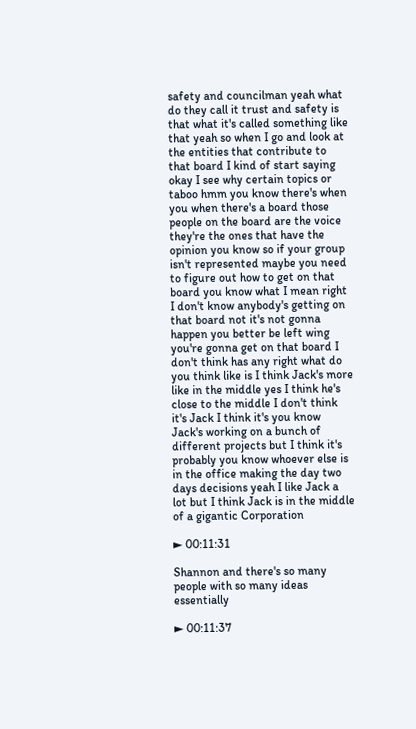safety and councilman yeah what do they call it trust and safety is that what it's called something like that yeah so when I go and look at the entities that contribute to that board I kind of start saying okay I see why certain topics or taboo hmm you know there's when you when there's a board those people on the board are the voice they're the ones that have the opinion you know so if your group isn't represented maybe you need to figure out how to get on that board you know what I mean right I don't know anybody's getting on that board not it's not gonna happen you better be left wing you're gonna get on that board I don't think has any right what do you think like is I think Jack's more like in the middle yes I think he's close to the middle I don't think it's Jack I think it's you know Jack's working on a bunch of different projects but I think it's probably you know whoever else is in the office making the day two days decisions yeah I like Jack a lot but I think Jack is in the middle of a gigantic Corporation

► 00:11:31

Shannon and there's so many people with so many ideas essentially

► 00:11:37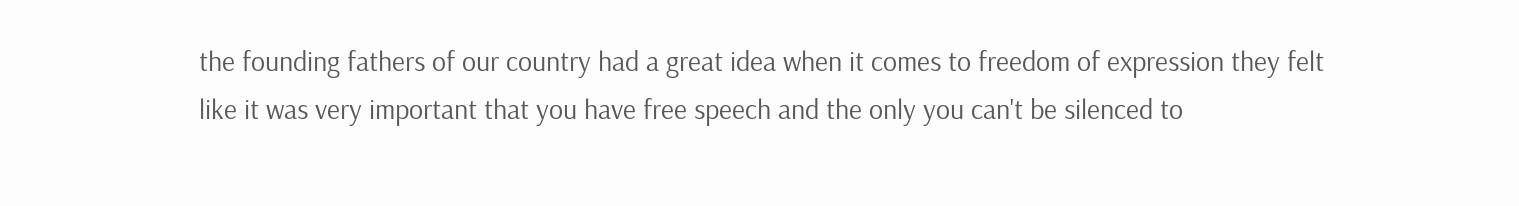the founding fathers of our country had a great idea when it comes to freedom of expression they felt like it was very important that you have free speech and the only you can't be silenced to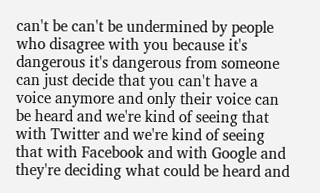can't be can't be undermined by people who disagree with you because it's dangerous it's dangerous from someone can just decide that you can't have a voice anymore and only their voice can be heard and we're kind of seeing that with Twitter and we're kind of seeing that with Facebook and with Google and they're deciding what could be heard and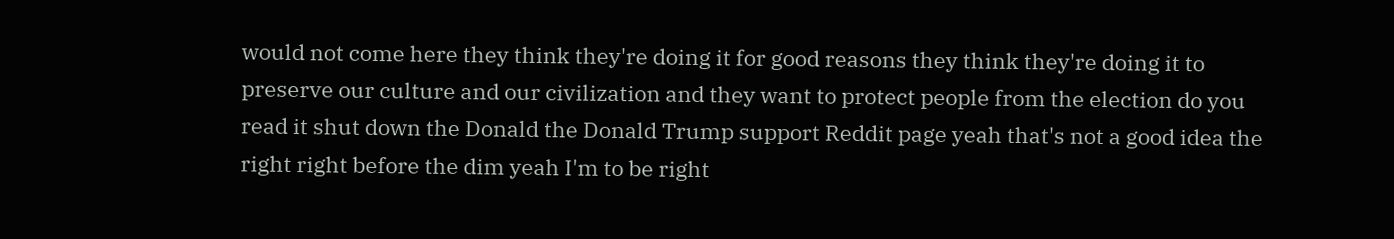would not come here they think they're doing it for good reasons they think they're doing it to preserve our culture and our civilization and they want to protect people from the election do you read it shut down the Donald the Donald Trump support Reddit page yeah that's not a good idea the right right before the dim yeah I'm to be right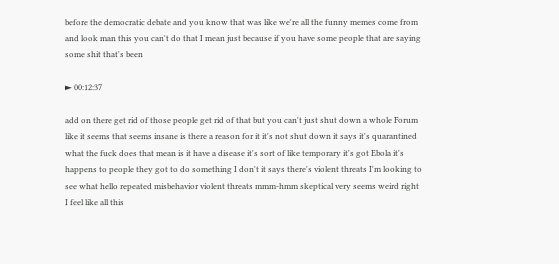before the democratic debate and you know that was like we're all the funny memes come from and look man this you can't do that I mean just because if you have some people that are saying some shit that's been

► 00:12:37

add on there get rid of those people get rid of that but you can't just shut down a whole Forum like it seems that seems insane is there a reason for it it's not shut down it says it's quarantined what the fuck does that mean is it have a disease it's sort of like temporary it's got Ebola it's happens to people they got to do something I don't it says there's violent threats I'm looking to see what hello repeated misbehavior violent threats mmm-hmm skeptical very seems weird right I feel like all this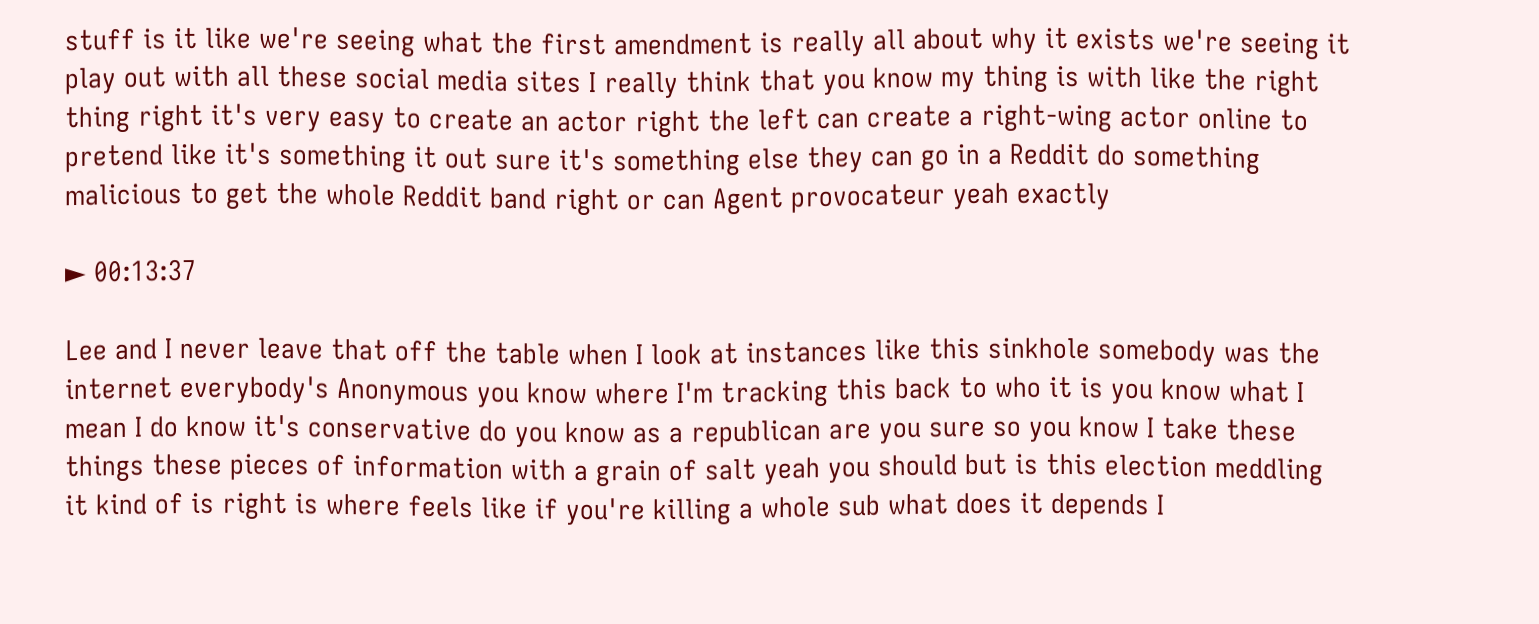stuff is it like we're seeing what the first amendment is really all about why it exists we're seeing it play out with all these social media sites I really think that you know my thing is with like the right thing right it's very easy to create an actor right the left can create a right-wing actor online to pretend like it's something it out sure it's something else they can go in a Reddit do something malicious to get the whole Reddit band right or can Agent provocateur yeah exactly

► 00:13:37

Lee and I never leave that off the table when I look at instances like this sinkhole somebody was the internet everybody's Anonymous you know where I'm tracking this back to who it is you know what I mean I do know it's conservative do you know as a republican are you sure so you know I take these things these pieces of information with a grain of salt yeah you should but is this election meddling it kind of is right is where feels like if you're killing a whole sub what does it depends I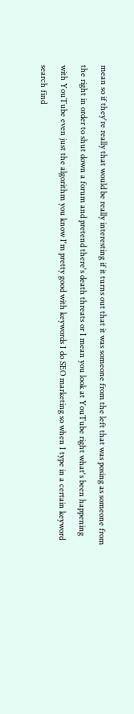mean so if they're really that would be really interesting if it turns out that it was someone from the left that was posing as someone from the right in order to shut down a forum and pretend there's death threats or I mean you look at YouTube right what's been happening with YouTube even just the algorithm you know I'm pretty good with keywords I do SEO marketing so when I type in a certain keyword search find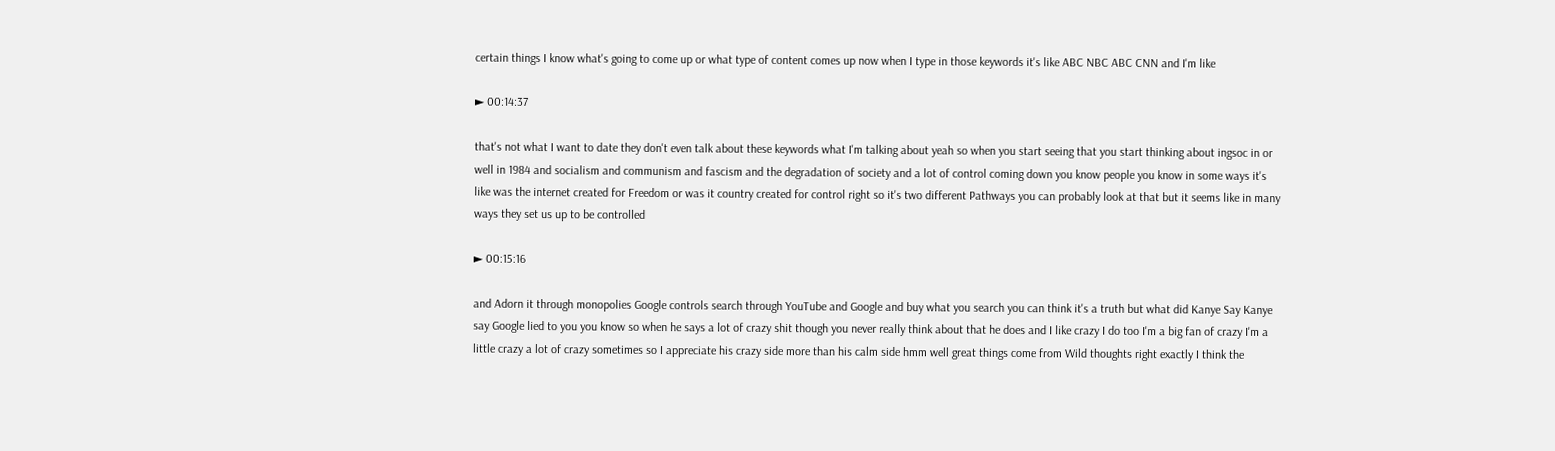certain things I know what's going to come up or what type of content comes up now when I type in those keywords it's like ABC NBC ABC CNN and I'm like

► 00:14:37

that's not what I want to date they don't even talk about these keywords what I'm talking about yeah so when you start seeing that you start thinking about ingsoc in or well in 1984 and socialism and communism and fascism and the degradation of society and a lot of control coming down you know people you know in some ways it's like was the internet created for Freedom or was it country created for control right so it's two different Pathways you can probably look at that but it seems like in many ways they set us up to be controlled

► 00:15:16

and Adorn it through monopolies Google controls search through YouTube and Google and buy what you search you can think it's a truth but what did Kanye Say Kanye say Google lied to you you know so when he says a lot of crazy shit though you never really think about that he does and I like crazy I do too I'm a big fan of crazy I'm a little crazy a lot of crazy sometimes so I appreciate his crazy side more than his calm side hmm well great things come from Wild thoughts right exactly I think the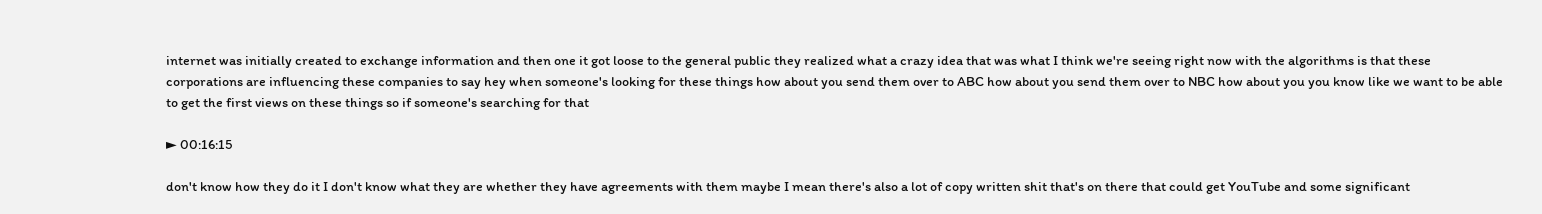internet was initially created to exchange information and then one it got loose to the general public they realized what a crazy idea that was what I think we're seeing right now with the algorithms is that these corporations are influencing these companies to say hey when someone's looking for these things how about you send them over to ABC how about you send them over to NBC how about you you know like we want to be able to get the first views on these things so if someone's searching for that

► 00:16:15

don't know how they do it I don't know what they are whether they have agreements with them maybe I mean there's also a lot of copy written shit that's on there that could get YouTube and some significant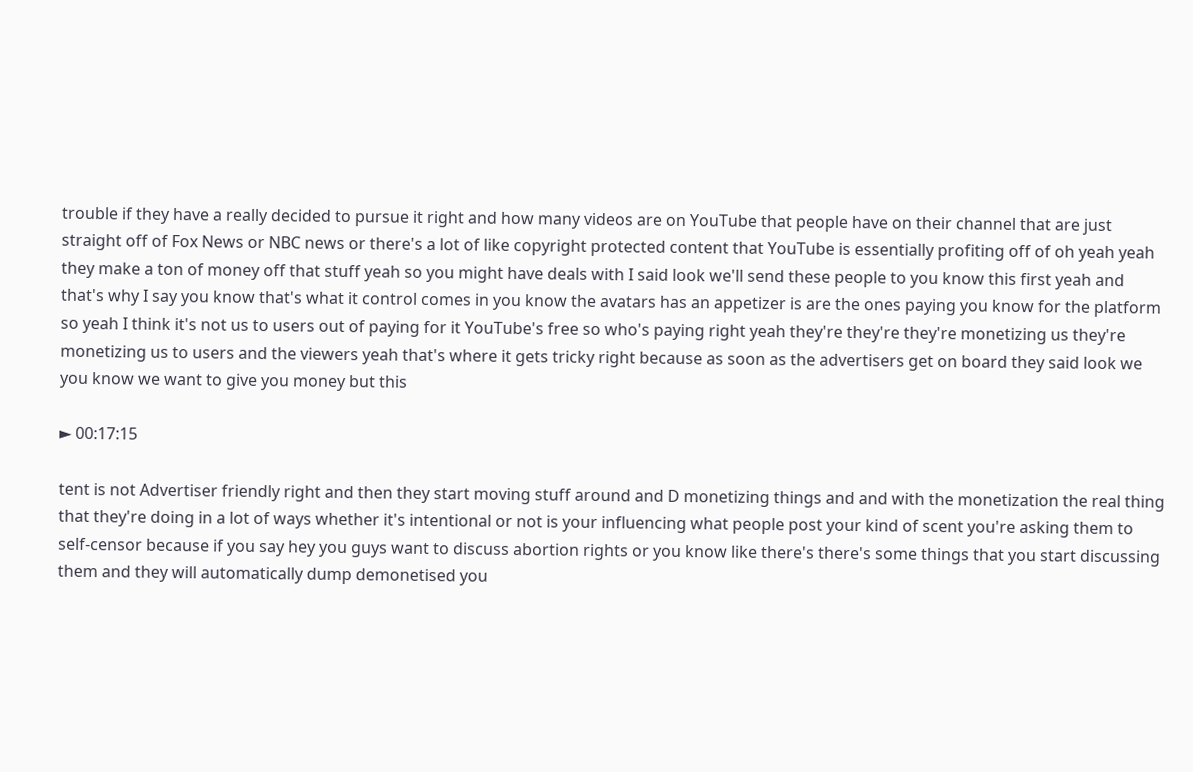trouble if they have a really decided to pursue it right and how many videos are on YouTube that people have on their channel that are just straight off of Fox News or NBC news or there's a lot of like copyright protected content that YouTube is essentially profiting off of oh yeah yeah they make a ton of money off that stuff yeah so you might have deals with I said look we'll send these people to you know this first yeah and that's why I say you know that's what it control comes in you know the avatars has an appetizer is are the ones paying you know for the platform so yeah I think it's not us to users out of paying for it YouTube's free so who's paying right yeah they're they're they're monetizing us they're monetizing us to users and the viewers yeah that's where it gets tricky right because as soon as the advertisers get on board they said look we you know we want to give you money but this

► 00:17:15

tent is not Advertiser friendly right and then they start moving stuff around and D monetizing things and and with the monetization the real thing that they're doing in a lot of ways whether it's intentional or not is your influencing what people post your kind of scent you're asking them to self-censor because if you say hey you guys want to discuss abortion rights or you know like there's there's some things that you start discussing them and they will automatically dump demonetised you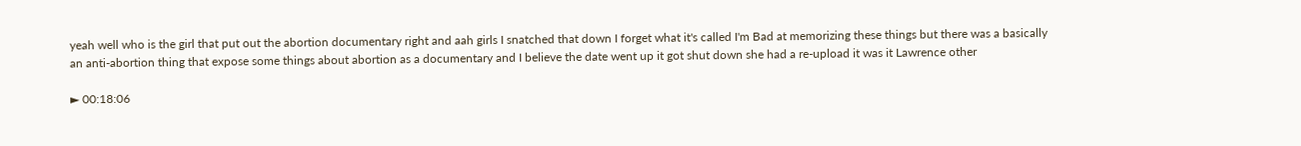yeah well who is the girl that put out the abortion documentary right and aah girls I snatched that down I forget what it's called I'm Bad at memorizing these things but there was a basically an anti-abortion thing that expose some things about abortion as a documentary and I believe the date went up it got shut down she had a re-upload it was it Lawrence other

► 00:18:06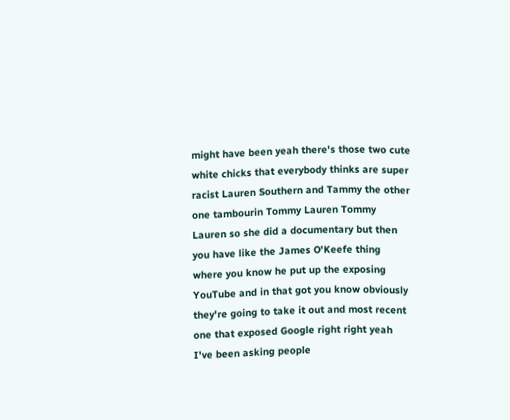might have been yeah there's those two cute white chicks that everybody thinks are super racist Lauren Southern and Tammy the other one tambourin Tommy Lauren Tommy Lauren so she did a documentary but then you have like the James O'Keefe thing where you know he put up the exposing YouTube and in that got you know obviously they're going to take it out and most recent one that exposed Google right right yeah I've been asking people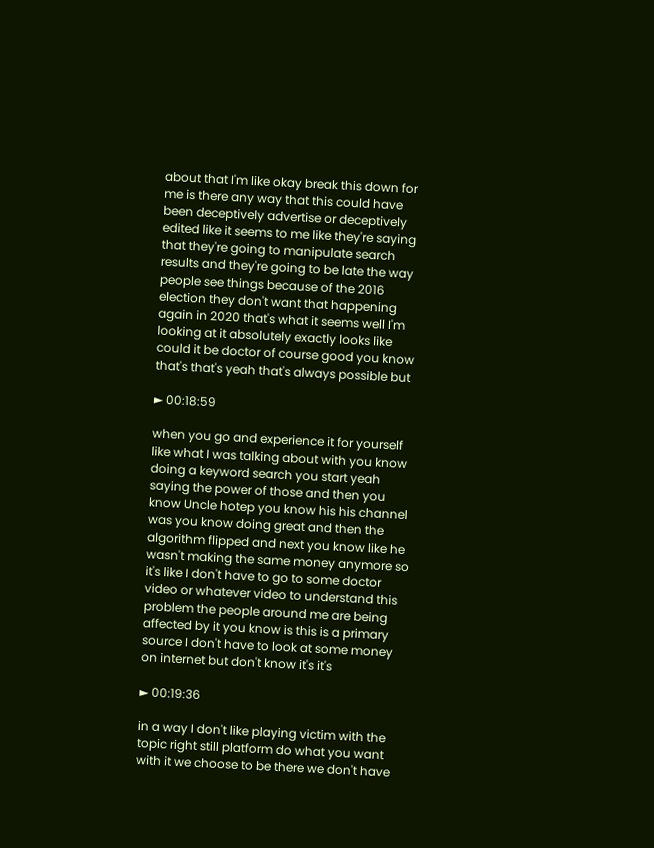about that I'm like okay break this down for me is there any way that this could have been deceptively advertise or deceptively edited like it seems to me like they're saying that they're going to manipulate search results and they're going to be late the way people see things because of the 2016 election they don't want that happening again in 2020 that's what it seems well I'm looking at it absolutely exactly looks like could it be doctor of course good you know that's that's yeah that's always possible but

► 00:18:59

when you go and experience it for yourself like what I was talking about with you know doing a keyword search you start yeah saying the power of those and then you know Uncle hotep you know his his channel was you know doing great and then the algorithm flipped and next you know like he wasn't making the same money anymore so it's like I don't have to go to some doctor video or whatever video to understand this problem the people around me are being affected by it you know is this is a primary source I don't have to look at some money on internet but don't know it's it's

► 00:19:36

in a way I don't like playing victim with the topic right still platform do what you want with it we choose to be there we don't have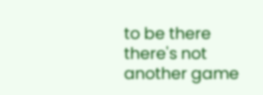to be there there's not another game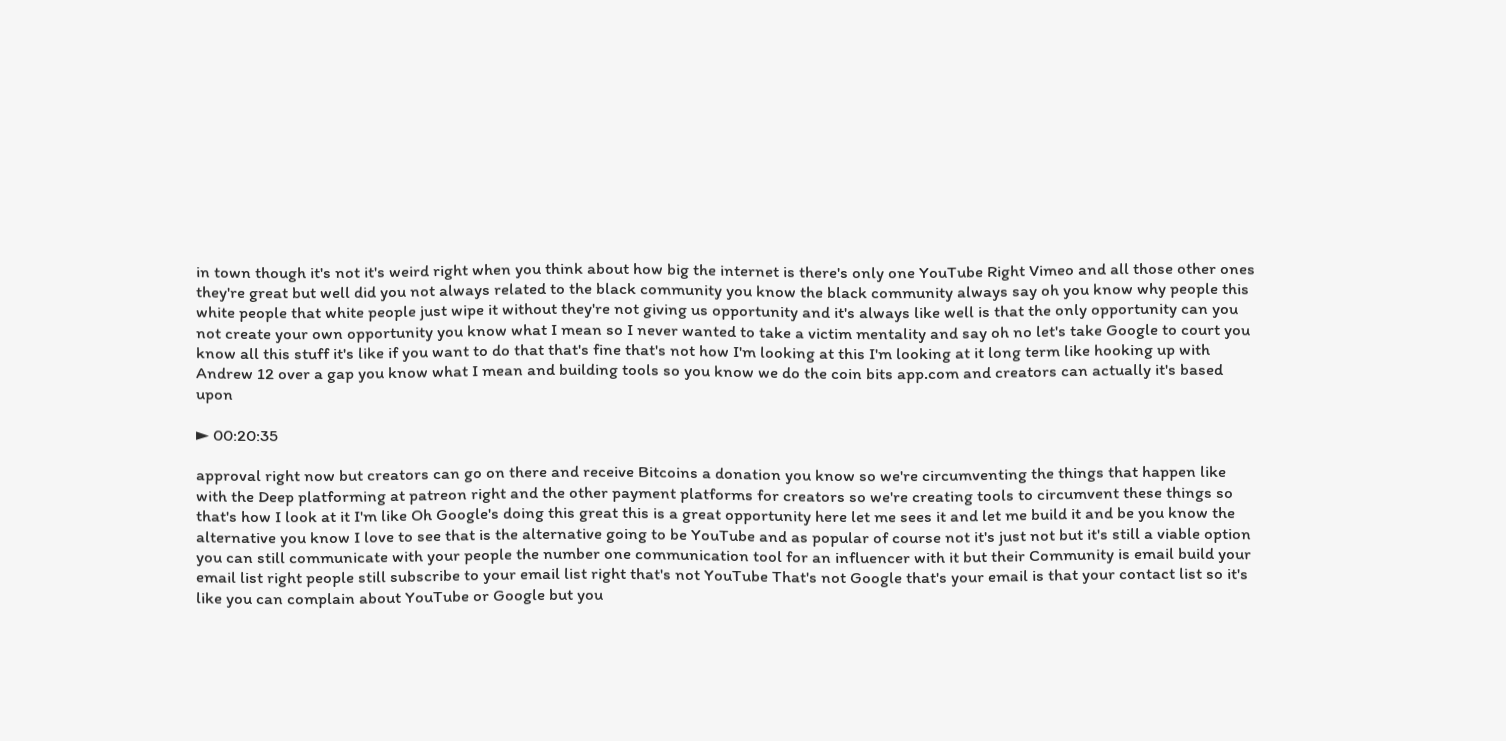in town though it's not it's weird right when you think about how big the internet is there's only one YouTube Right Vimeo and all those other ones they're great but well did you not always related to the black community you know the black community always say oh you know why people this white people that white people just wipe it without they're not giving us opportunity and it's always like well is that the only opportunity can you not create your own opportunity you know what I mean so I never wanted to take a victim mentality and say oh no let's take Google to court you know all this stuff it's like if you want to do that that's fine that's not how I'm looking at this I'm looking at it long term like hooking up with Andrew 12 over a gap you know what I mean and building tools so you know we do the coin bits app.com and creators can actually it's based upon

► 00:20:35

approval right now but creators can go on there and receive Bitcoins a donation you know so we're circumventing the things that happen like with the Deep platforming at patreon right and the other payment platforms for creators so we're creating tools to circumvent these things so that's how I look at it I'm like Oh Google's doing this great this is a great opportunity here let me sees it and let me build it and be you know the alternative you know I love to see that is the alternative going to be YouTube and as popular of course not it's just not but it's still a viable option you can still communicate with your people the number one communication tool for an influencer with it but their Community is email build your email list right people still subscribe to your email list right that's not YouTube That's not Google that's your email is that your contact list so it's like you can complain about YouTube or Google but you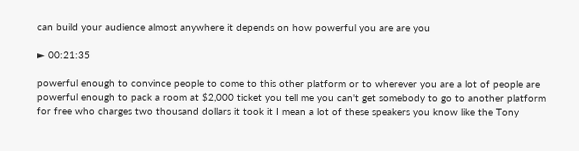can build your audience almost anywhere it depends on how powerful you are are you

► 00:21:35

powerful enough to convince people to come to this other platform or to wherever you are a lot of people are powerful enough to pack a room at $2,000 ticket you tell me you can't get somebody to go to another platform for free who charges two thousand dollars it took it I mean a lot of these speakers you know like the Tony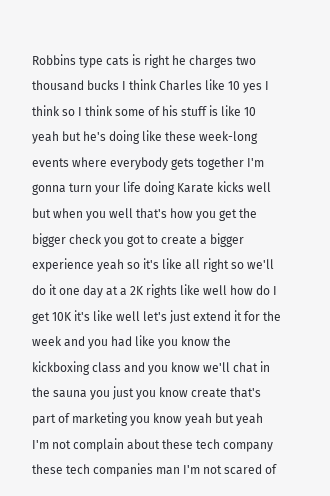Robbins type cats is right he charges two thousand bucks I think Charles like 10 yes I think so I think some of his stuff is like 10 yeah but he's doing like these week-long events where everybody gets together I'm gonna turn your life doing Karate kicks well but when you well that's how you get the bigger check you got to create a bigger experience yeah so it's like all right so we'll do it one day at a 2K rights like well how do I get 10K it's like well let's just extend it for the week and you had like you know the kickboxing class and you know we'll chat in the sauna you just you know create that's part of marketing you know yeah but yeah I'm not complain about these tech company these tech companies man I'm not scared of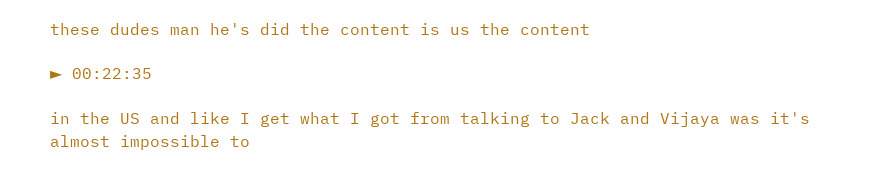these dudes man he's did the content is us the content

► 00:22:35

in the US and like I get what I got from talking to Jack and Vijaya was it's almost impossible to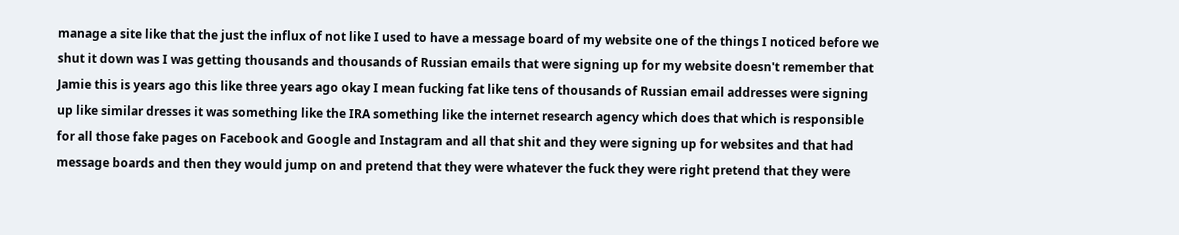manage a site like that the just the influx of not like I used to have a message board of my website one of the things I noticed before we shut it down was I was getting thousands and thousands of Russian emails that were signing up for my website doesn't remember that Jamie this is years ago this like three years ago okay I mean fucking fat like tens of thousands of Russian email addresses were signing up like similar dresses it was something like the IRA something like the internet research agency which does that which is responsible for all those fake pages on Facebook and Google and Instagram and all that shit and they were signing up for websites and that had message boards and then they would jump on and pretend that they were whatever the fuck they were right pretend that they were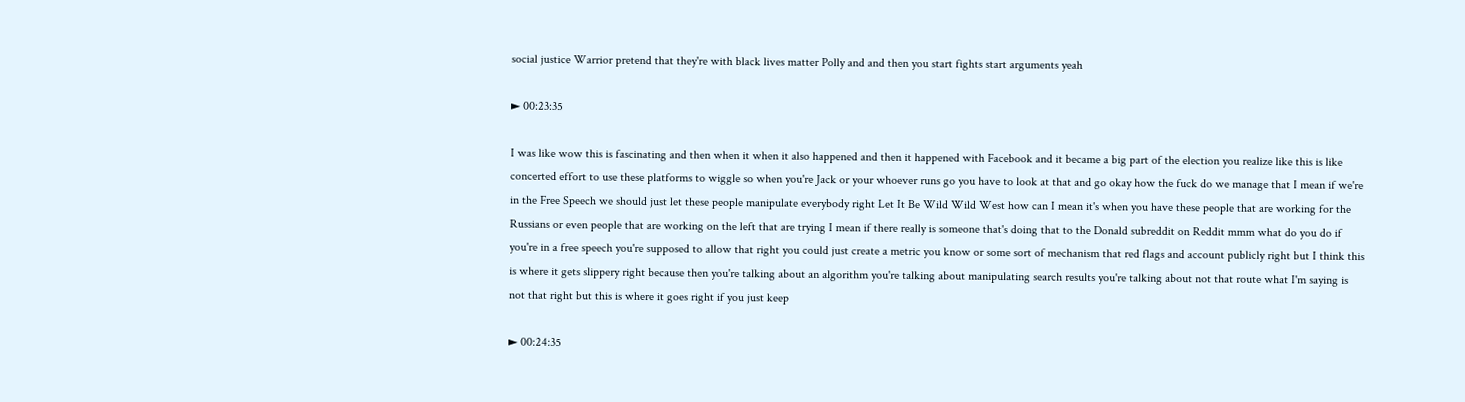social justice Warrior pretend that they're with black lives matter Polly and and then you start fights start arguments yeah

► 00:23:35

I was like wow this is fascinating and then when it when it also happened and then it happened with Facebook and it became a big part of the election you realize like this is like concerted effort to use these platforms to wiggle so when you're Jack or your whoever runs go you have to look at that and go okay how the fuck do we manage that I mean if we're in the Free Speech we should just let these people manipulate everybody right Let It Be Wild Wild West how can I mean it's when you have these people that are working for the Russians or even people that are working on the left that are trying I mean if there really is someone that's doing that to the Donald subreddit on Reddit mmm what do you do if you're in a free speech you're supposed to allow that right you could just create a metric you know or some sort of mechanism that red flags and account publicly right but I think this is where it gets slippery right because then you're talking about an algorithm you're talking about manipulating search results you're talking about not that route what I'm saying is not that right but this is where it goes right if you just keep

► 00:24:35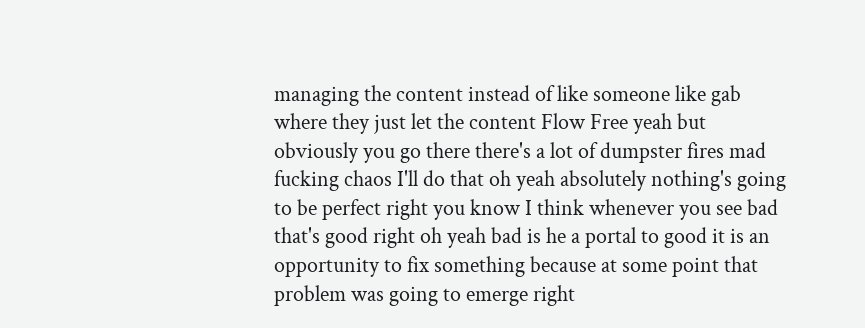managing the content instead of like someone like gab where they just let the content Flow Free yeah but obviously you go there there's a lot of dumpster fires mad fucking chaos I'll do that oh yeah absolutely nothing's going to be perfect right you know I think whenever you see bad that's good right oh yeah bad is he a portal to good it is an opportunity to fix something because at some point that problem was going to emerge right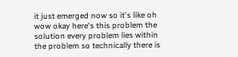it just emerged now so it's like oh wow okay here's this problem the solution every problem lies within the problem so technically there is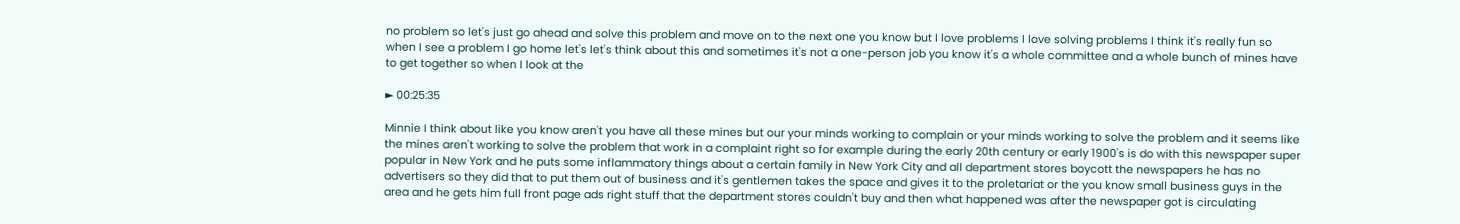no problem so let's just go ahead and solve this problem and move on to the next one you know but I love problems I love solving problems I think it's really fun so when I see a problem I go home let's let's think about this and sometimes it's not a one-person job you know it's a whole committee and a whole bunch of mines have to get together so when I look at the

► 00:25:35

Minnie I think about like you know aren't you have all these mines but our your minds working to complain or your minds working to solve the problem and it seems like the mines aren't working to solve the problem that work in a complaint right so for example during the early 20th century or early 1900's is do with this newspaper super popular in New York and he puts some inflammatory things about a certain family in New York City and all department stores boycott the newspapers he has no advertisers so they did that to put them out of business and it's gentlemen takes the space and gives it to the proletariat or the you know small business guys in the area and he gets him full front page ads right stuff that the department stores couldn't buy and then what happened was after the newspaper got is circulating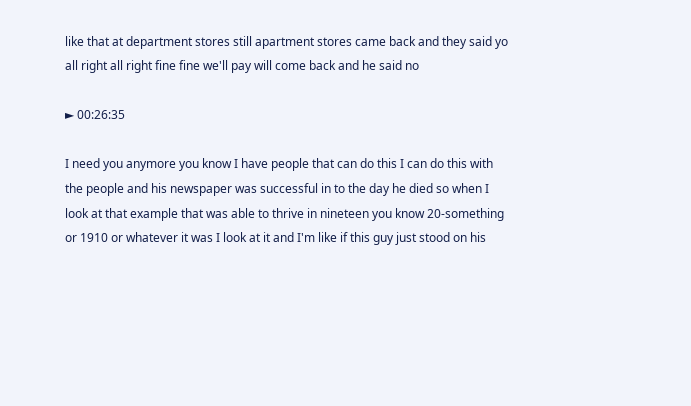like that at department stores still apartment stores came back and they said yo all right all right fine fine we'll pay will come back and he said no

► 00:26:35

I need you anymore you know I have people that can do this I can do this with the people and his newspaper was successful in to the day he died so when I look at that example that was able to thrive in nineteen you know 20-something or 1910 or whatever it was I look at it and I'm like if this guy just stood on his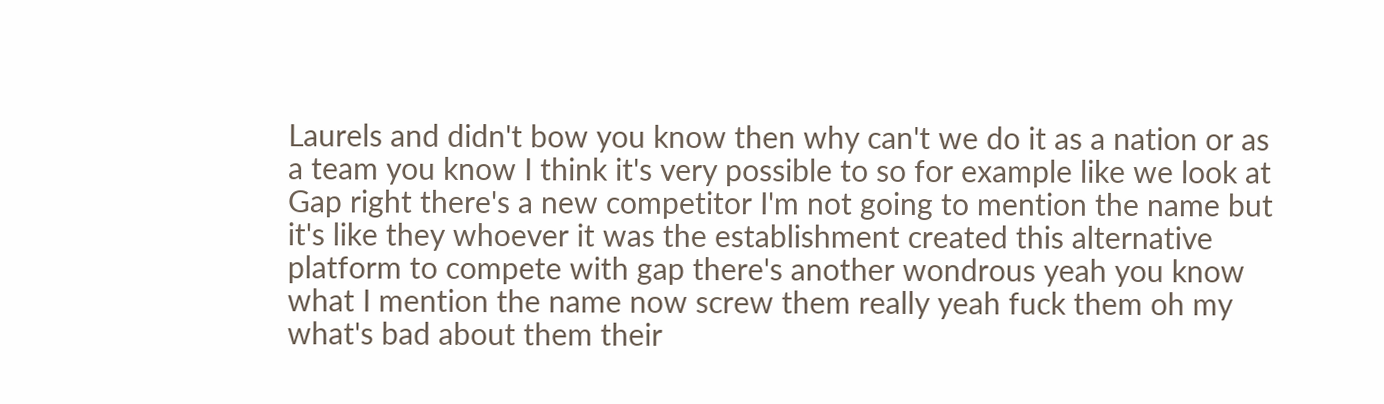Laurels and didn't bow you know then why can't we do it as a nation or as a team you know I think it's very possible to so for example like we look at Gap right there's a new competitor I'm not going to mention the name but it's like they whoever it was the establishment created this alternative platform to compete with gap there's another wondrous yeah you know what I mention the name now screw them really yeah fuck them oh my what's bad about them their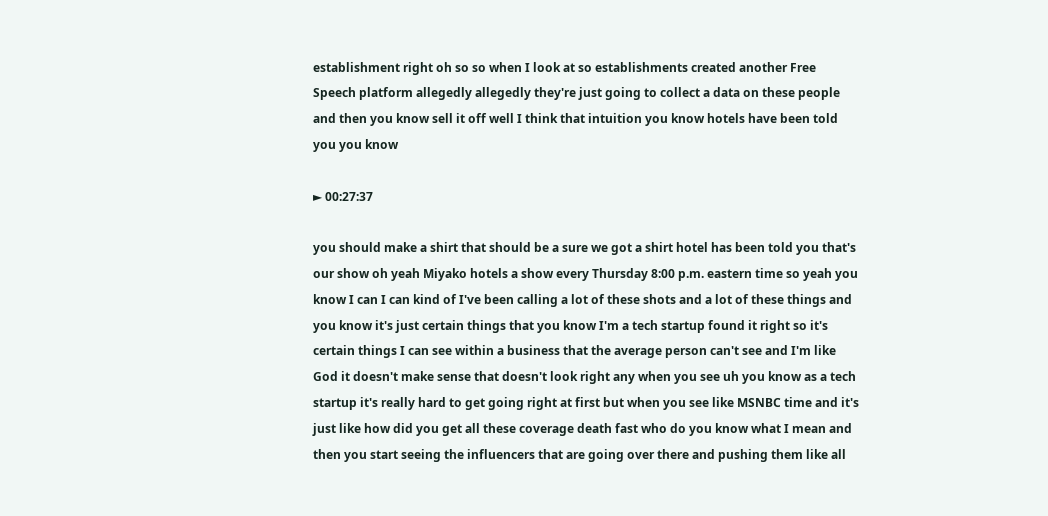establishment right oh so so when I look at so establishments created another Free Speech platform allegedly allegedly they're just going to collect a data on these people and then you know sell it off well I think that intuition you know hotels have been told you you know

► 00:27:37

you should make a shirt that should be a sure we got a shirt hotel has been told you that's our show oh yeah Miyako hotels a show every Thursday 8:00 p.m. eastern time so yeah you know I can I can kind of I've been calling a lot of these shots and a lot of these things and you know it's just certain things that you know I'm a tech startup found it right so it's certain things I can see within a business that the average person can't see and I'm like God it doesn't make sense that doesn't look right any when you see uh you know as a tech startup it's really hard to get going right at first but when you see like MSNBC time and it's just like how did you get all these coverage death fast who do you know what I mean and then you start seeing the influencers that are going over there and pushing them like all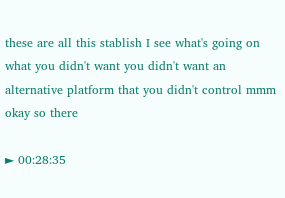these are all this stablish I see what's going on what you didn't want you didn't want an alternative platform that you didn't control mmm okay so there

► 00:28:35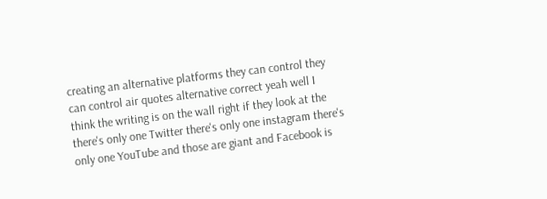creating an alternative platforms they can control they can control air quotes alternative correct yeah well I think the writing is on the wall right if they look at the there's only one Twitter there's only one instagram there's only one YouTube and those are giant and Facebook is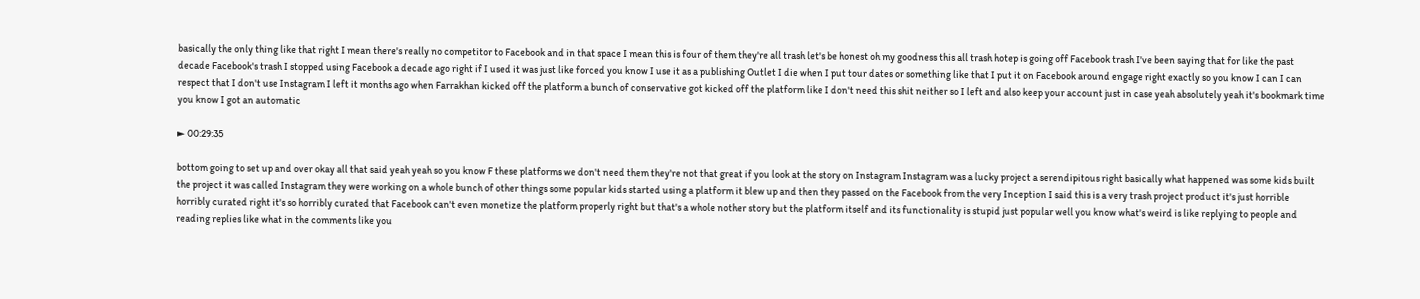basically the only thing like that right I mean there's really no competitor to Facebook and in that space I mean this is four of them they're all trash let's be honest oh my goodness this all trash hotep is going off Facebook trash I've been saying that for like the past decade Facebook's trash I stopped using Facebook a decade ago right if I used it was just like forced you know I use it as a publishing Outlet I die when I put tour dates or something like that I put it on Facebook around engage right exactly so you know I can I can respect that I don't use Instagram I left it months ago when Farrakhan kicked off the platform a bunch of conservative got kicked off the platform like I don't need this shit neither so I left and also keep your account just in case yeah absolutely yeah it's bookmark time you know I got an automatic

► 00:29:35

bottom going to set up and over okay all that said yeah yeah so you know F these platforms we don't need them they're not that great if you look at the story on Instagram Instagram was a lucky project a serendipitous right basically what happened was some kids built the project it was called Instagram they were working on a whole bunch of other things some popular kids started using a platform it blew up and then they passed on the Facebook from the very Inception I said this is a very trash project product it's just horrible horribly curated right it's so horribly curated that Facebook can't even monetize the platform properly right but that's a whole nother story but the platform itself and its functionality is stupid just popular well you know what's weird is like replying to people and reading replies like what in the comments like you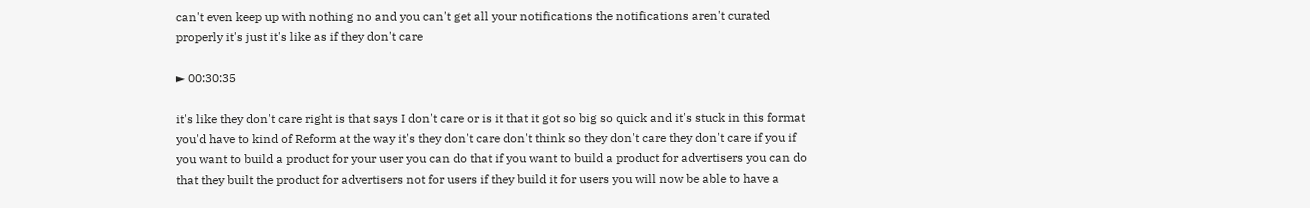can't even keep up with nothing no and you can't get all your notifications the notifications aren't curated properly it's just it's like as if they don't care

► 00:30:35

it's like they don't care right is that says I don't care or is it that it got so big so quick and it's stuck in this format you'd have to kind of Reform at the way it's they don't care don't think so they don't care they don't care if you if you want to build a product for your user you can do that if you want to build a product for advertisers you can do that they built the product for advertisers not for users if they build it for users you will now be able to have a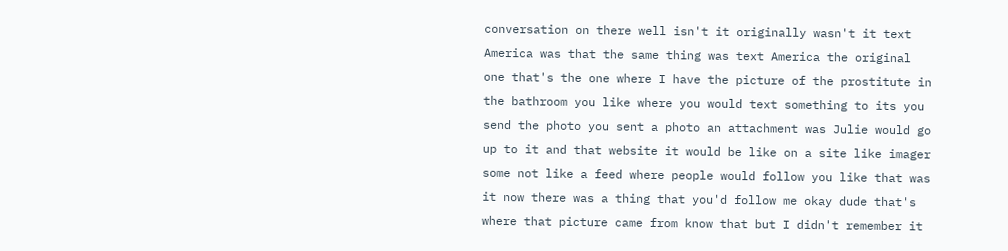conversation on there well isn't it originally wasn't it text America was that the same thing was text America the original one that's the one where I have the picture of the prostitute in the bathroom you like where you would text something to its you send the photo you sent a photo an attachment was Julie would go up to it and that website it would be like on a site like imager some not like a feed where people would follow you like that was it now there was a thing that you'd follow me okay dude that's where that picture came from know that but I didn't remember it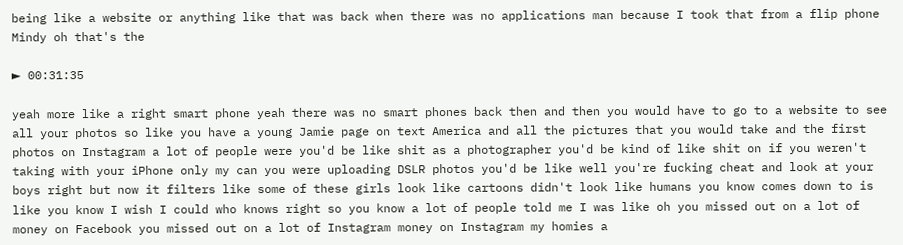being like a website or anything like that was back when there was no applications man because I took that from a flip phone Mindy oh that's the

► 00:31:35

yeah more like a right smart phone yeah there was no smart phones back then and then you would have to go to a website to see all your photos so like you have a young Jamie page on text America and all the pictures that you would take and the first photos on Instagram a lot of people were you'd be like shit as a photographer you'd be kind of like shit on if you weren't taking with your iPhone only my can you were uploading DSLR photos you'd be like well you're fucking cheat and look at your boys right but now it filters like some of these girls look like cartoons didn't look like humans you know comes down to is like you know I wish I could who knows right so you know a lot of people told me I was like oh you missed out on a lot of money on Facebook you missed out on a lot of Instagram money on Instagram my homies a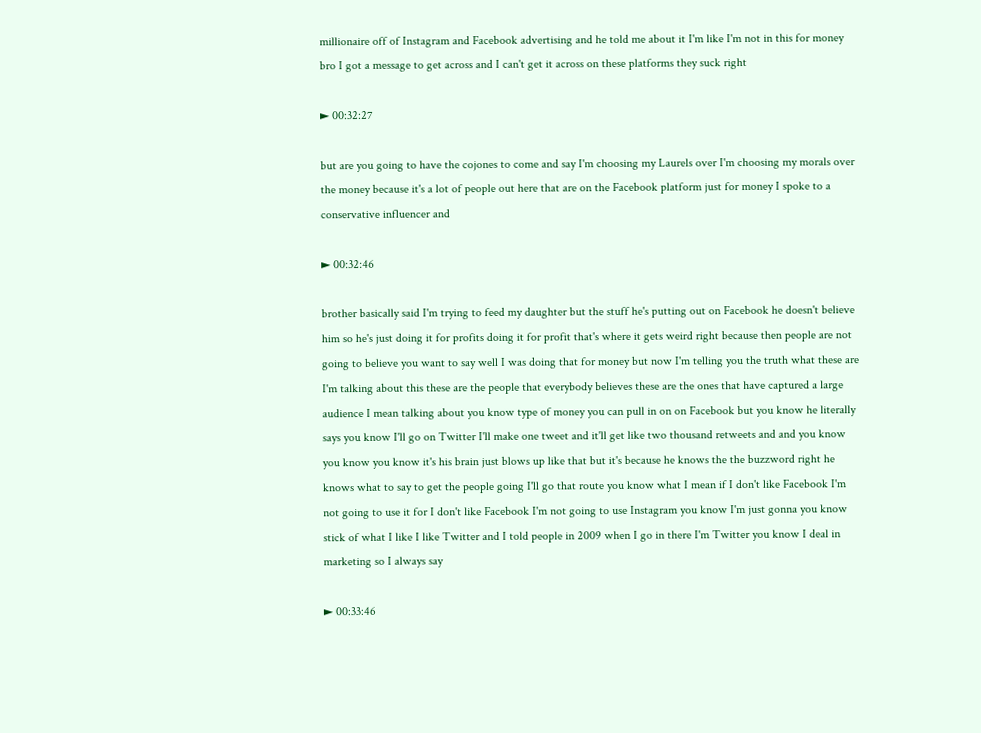millionaire off of Instagram and Facebook advertising and he told me about it I'm like I'm not in this for money bro I got a message to get across and I can't get it across on these platforms they suck right

► 00:32:27

but are you going to have the cojones to come and say I'm choosing my Laurels over I'm choosing my morals over the money because it's a lot of people out here that are on the Facebook platform just for money I spoke to a conservative influencer and

► 00:32:46

brother basically said I'm trying to feed my daughter but the stuff he's putting out on Facebook he doesn't believe him so he's just doing it for profits doing it for profit that's where it gets weird right because then people are not going to believe you want to say well I was doing that for money but now I'm telling you the truth what these are I'm talking about this these are the people that everybody believes these are the ones that have captured a large audience I mean talking about you know type of money you can pull in on on Facebook but you know he literally says you know I'll go on Twitter I'll make one tweet and it'll get like two thousand retweets and and you know you know you know it's his brain just blows up like that but it's because he knows the the buzzword right he knows what to say to get the people going I'll go that route you know what I mean if I don't like Facebook I'm not going to use it for I don't like Facebook I'm not going to use Instagram you know I'm just gonna you know stick of what I like I like Twitter and I told people in 2009 when I go in there I'm Twitter you know I deal in marketing so I always say

► 00:33:46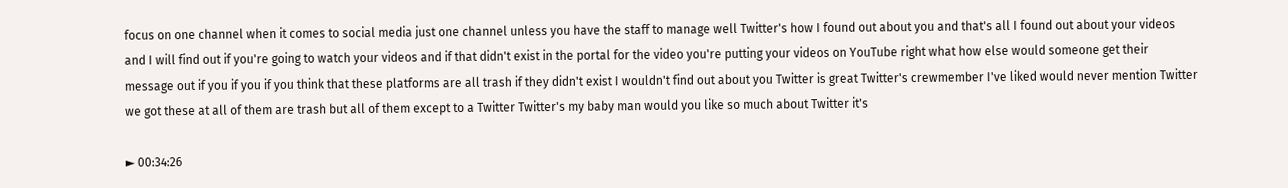focus on one channel when it comes to social media just one channel unless you have the staff to manage well Twitter's how I found out about you and that's all I found out about your videos and I will find out if you're going to watch your videos and if that didn't exist in the portal for the video you're putting your videos on YouTube right what how else would someone get their message out if you if you if you think that these platforms are all trash if they didn't exist I wouldn't find out about you Twitter is great Twitter's crewmember I've liked would never mention Twitter we got these at all of them are trash but all of them except to a Twitter Twitter's my baby man would you like so much about Twitter it's

► 00:34:26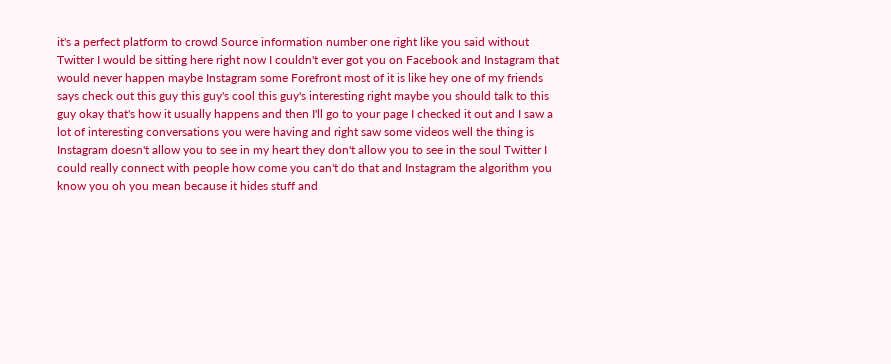it's a perfect platform to crowd Source information number one right like you said without Twitter I would be sitting here right now I couldn't ever got you on Facebook and Instagram that would never happen maybe Instagram some Forefront most of it is like hey one of my friends says check out this guy this guy's cool this guy's interesting right maybe you should talk to this guy okay that's how it usually happens and then I'll go to your page I checked it out and I saw a lot of interesting conversations you were having and right saw some videos well the thing is Instagram doesn't allow you to see in my heart they don't allow you to see in the soul Twitter I could really connect with people how come you can't do that and Instagram the algorithm you know you oh you mean because it hides stuff and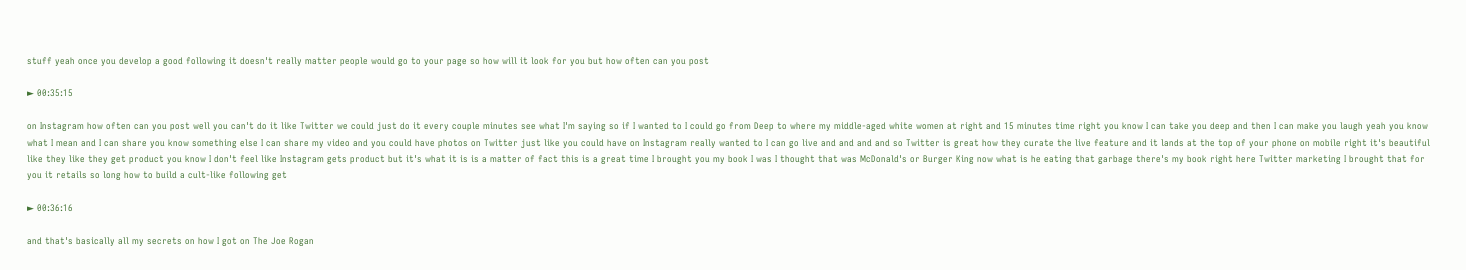stuff yeah once you develop a good following it doesn't really matter people would go to your page so how will it look for you but how often can you post

► 00:35:15

on Instagram how often can you post well you can't do it like Twitter we could just do it every couple minutes see what I'm saying so if I wanted to I could go from Deep to where my middle-aged white women at right and 15 minutes time right you know I can take you deep and then I can make you laugh yeah you know what I mean and I can share you know something else I can share my video and you could have photos on Twitter just like you could have on Instagram really wanted to I can go live and and and and so Twitter is great how they curate the live feature and it lands at the top of your phone on mobile right it's beautiful like they like they get product you know I don't feel like Instagram gets product but it's what it is is a matter of fact this is a great time I brought you my book I was I thought that was McDonald's or Burger King now what is he eating that garbage there's my book right here Twitter marketing I brought that for you it retails so long how to build a cult-like following get

► 00:36:16

and that's basically all my secrets on how I got on The Joe Rogan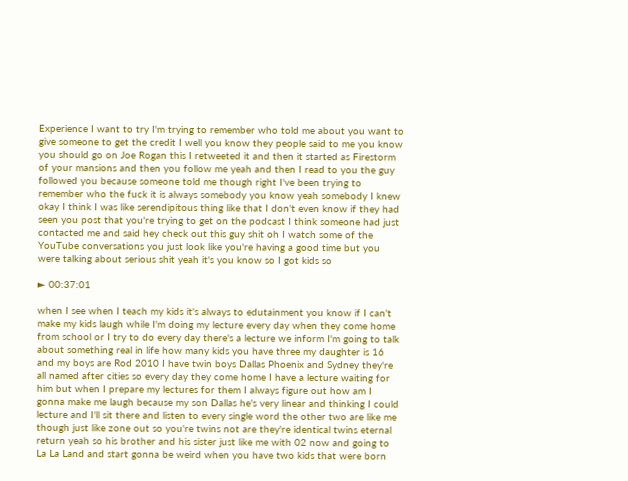Experience I want to try I'm trying to remember who told me about you want to give someone to get the credit I well you know they people said to me you know you should go on Joe Rogan this I retweeted it and then it started as Firestorm of your mansions and then you follow me yeah and then I read to you the guy followed you because someone told me though right I've been trying to remember who the fuck it is always somebody you know yeah somebody I knew okay I think I was like serendipitous thing like that I don't even know if they had seen you post that you're trying to get on the podcast I think someone had just contacted me and said hey check out this guy shit oh I watch some of the YouTube conversations you just look like you're having a good time but you were talking about serious shit yeah it's you know so I got kids so

► 00:37:01

when I see when I teach my kids it's always to edutainment you know if I can't make my kids laugh while I'm doing my lecture every day when they come home from school or I try to do every day there's a lecture we inform I'm going to talk about something real in life how many kids you have three my daughter is 16 and my boys are Rod 2010 I have twin boys Dallas Phoenix and Sydney they're all named after cities so every day they come home I have a lecture waiting for him but when I prepare my lectures for them I always figure out how am I gonna make me laugh because my son Dallas he's very linear and thinking I could lecture and I'll sit there and listen to every single word the other two are like me though just like zone out so you're twins not are they're identical twins eternal return yeah so his brother and his sister just like me with 02 now and going to La La Land and start gonna be weird when you have two kids that were born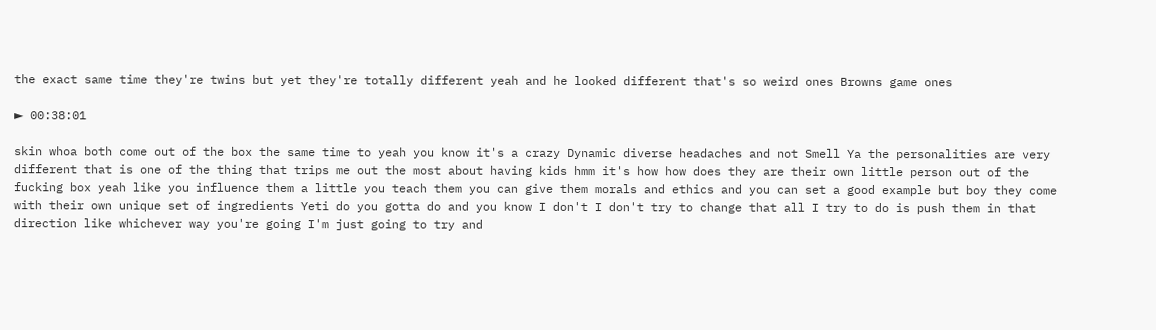the exact same time they're twins but yet they're totally different yeah and he looked different that's so weird ones Browns game ones

► 00:38:01

skin whoa both come out of the box the same time to yeah you know it's a crazy Dynamic diverse headaches and not Smell Ya the personalities are very different that is one of the thing that trips me out the most about having kids hmm it's how how does they are their own little person out of the fucking box yeah like you influence them a little you teach them you can give them morals and ethics and you can set a good example but boy they come with their own unique set of ingredients Yeti do you gotta do and you know I don't I don't try to change that all I try to do is push them in that direction like whichever way you're going I'm just going to try and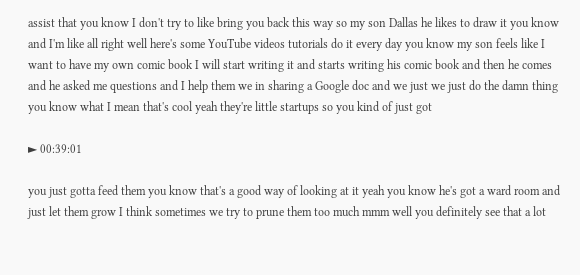assist that you know I don't try to like bring you back this way so my son Dallas he likes to draw it you know and I'm like all right well here's some YouTube videos tutorials do it every day you know my son feels like I want to have my own comic book I will start writing it and starts writing his comic book and then he comes and he asked me questions and I help them we in sharing a Google doc and we just we just do the damn thing you know what I mean that's cool yeah they're little startups so you kind of just got

► 00:39:01

you just gotta feed them you know that's a good way of looking at it yeah you know he's got a ward room and just let them grow I think sometimes we try to prune them too much mmm well you definitely see that a lot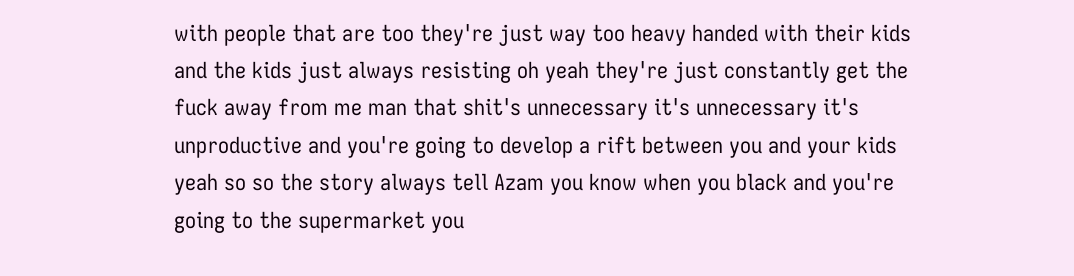with people that are too they're just way too heavy handed with their kids and the kids just always resisting oh yeah they're just constantly get the fuck away from me man that shit's unnecessary it's unnecessary it's unproductive and you're going to develop a rift between you and your kids yeah so so the story always tell Azam you know when you black and you're going to the supermarket you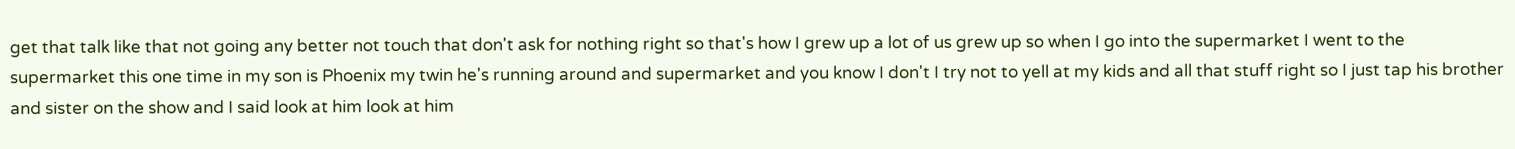get that talk like that not going any better not touch that don't ask for nothing right so that's how I grew up a lot of us grew up so when I go into the supermarket I went to the supermarket this one time in my son is Phoenix my twin he's running around and supermarket and you know I don't I try not to yell at my kids and all that stuff right so I just tap his brother and sister on the show and I said look at him look at him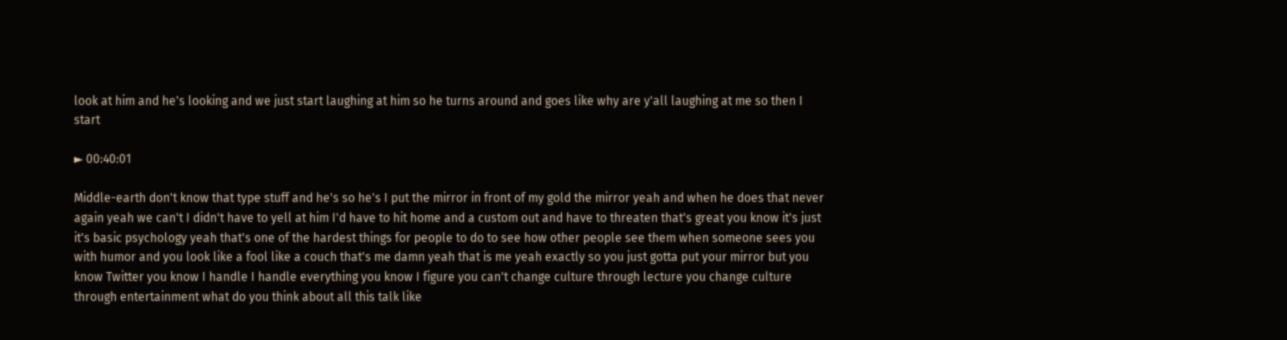look at him and he's looking and we just start laughing at him so he turns around and goes like why are y'all laughing at me so then I start

► 00:40:01

Middle-earth don't know that type stuff and he's so he's I put the mirror in front of my gold the mirror yeah and when he does that never again yeah we can't I didn't have to yell at him I'd have to hit home and a custom out and have to threaten that's great you know it's just it's basic psychology yeah that's one of the hardest things for people to do to see how other people see them when someone sees you with humor and you look like a fool like a couch that's me damn yeah that is me yeah exactly so you just gotta put your mirror but you know Twitter you know I handle I handle everything you know I figure you can't change culture through lecture you change culture through entertainment what do you think about all this talk like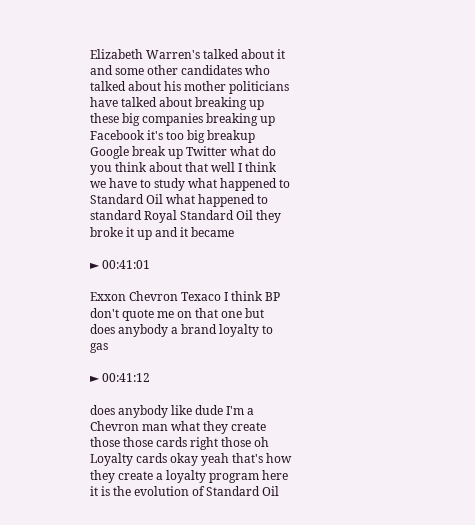Elizabeth Warren's talked about it and some other candidates who talked about his mother politicians have talked about breaking up these big companies breaking up Facebook it's too big breakup Google break up Twitter what do you think about that well I think we have to study what happened to Standard Oil what happened to standard Royal Standard Oil they broke it up and it became

► 00:41:01

Exxon Chevron Texaco I think BP don't quote me on that one but does anybody a brand loyalty to gas

► 00:41:12

does anybody like dude I'm a Chevron man what they create those those cards right those oh Loyalty cards okay yeah that's how they create a loyalty program here it is the evolution of Standard Oil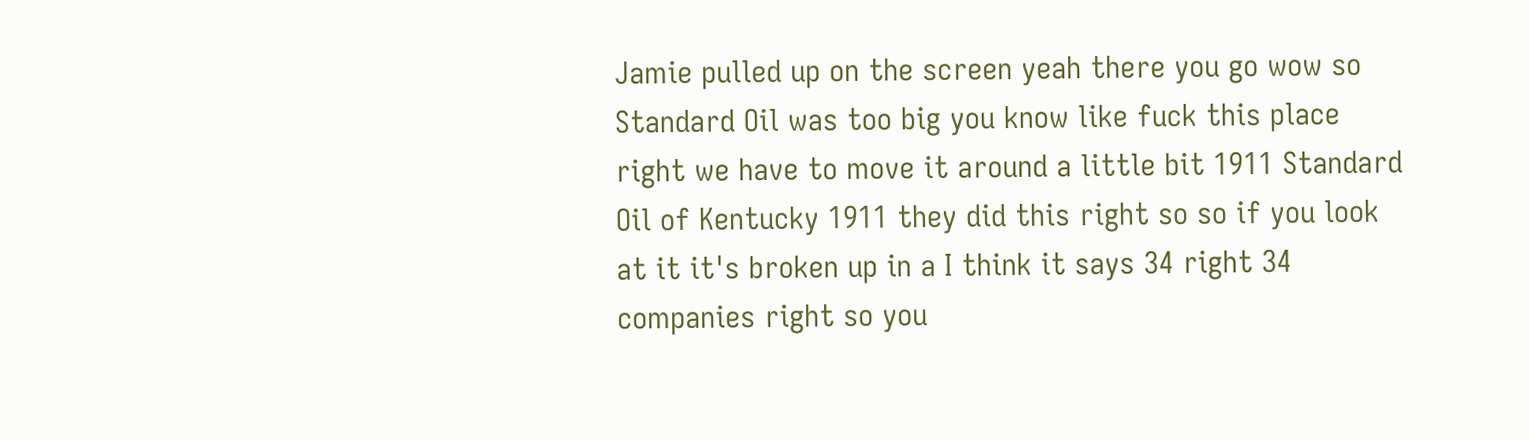Jamie pulled up on the screen yeah there you go wow so Standard Oil was too big you know like fuck this place right we have to move it around a little bit 1911 Standard Oil of Kentucky 1911 they did this right so so if you look at it it's broken up in a I think it says 34 right 34 companies right so you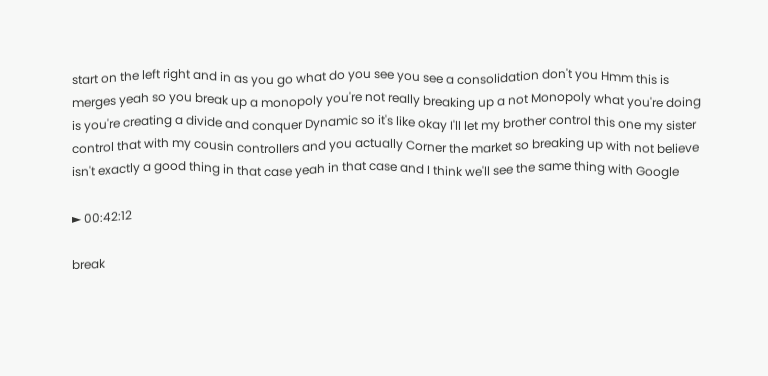start on the left right and in as you go what do you see you see a consolidation don't you Hmm this is merges yeah so you break up a monopoly you're not really breaking up a not Monopoly what you're doing is you're creating a divide and conquer Dynamic so it's like okay I'll let my brother control this one my sister control that with my cousin controllers and you actually Corner the market so breaking up with not believe isn't exactly a good thing in that case yeah in that case and I think we'll see the same thing with Google

► 00:42:12

break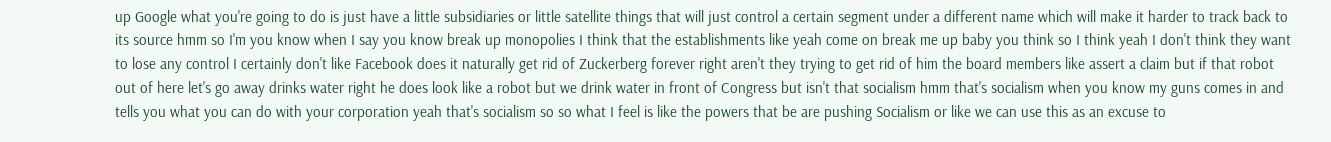up Google what you're going to do is just have a little subsidiaries or little satellite things that will just control a certain segment under a different name which will make it harder to track back to its source hmm so I'm you know when I say you know break up monopolies I think that the establishments like yeah come on break me up baby you think so I think yeah I don't think they want to lose any control I certainly don't like Facebook does it naturally get rid of Zuckerberg forever right aren't they trying to get rid of him the board members like assert a claim but if that robot out of here let's go away drinks water right he does look like a robot but we drink water in front of Congress but isn't that socialism hmm that's socialism when you know my guns comes in and tells you what you can do with your corporation yeah that's socialism so so what I feel is like the powers that be are pushing Socialism or like we can use this as an excuse to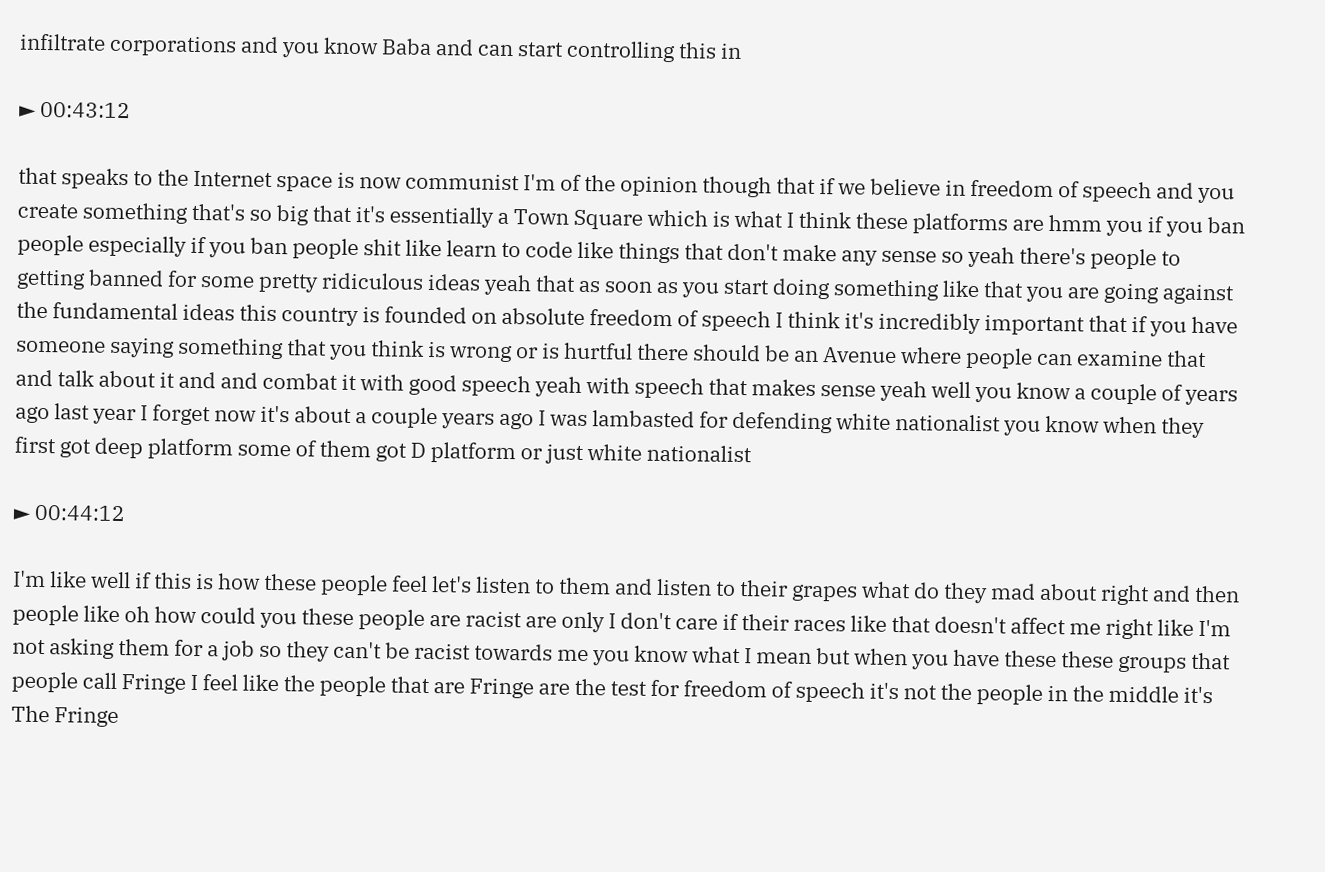infiltrate corporations and you know Baba and can start controlling this in

► 00:43:12

that speaks to the Internet space is now communist I'm of the opinion though that if we believe in freedom of speech and you create something that's so big that it's essentially a Town Square which is what I think these platforms are hmm you if you ban people especially if you ban people shit like learn to code like things that don't make any sense so yeah there's people to getting banned for some pretty ridiculous ideas yeah that as soon as you start doing something like that you are going against the fundamental ideas this country is founded on absolute freedom of speech I think it's incredibly important that if you have someone saying something that you think is wrong or is hurtful there should be an Avenue where people can examine that and talk about it and and combat it with good speech yeah with speech that makes sense yeah well you know a couple of years ago last year I forget now it's about a couple years ago I was lambasted for defending white nationalist you know when they first got deep platform some of them got D platform or just white nationalist

► 00:44:12

I'm like well if this is how these people feel let's listen to them and listen to their grapes what do they mad about right and then people like oh how could you these people are racist are only I don't care if their races like that doesn't affect me right like I'm not asking them for a job so they can't be racist towards me you know what I mean but when you have these these groups that people call Fringe I feel like the people that are Fringe are the test for freedom of speech it's not the people in the middle it's The Fringe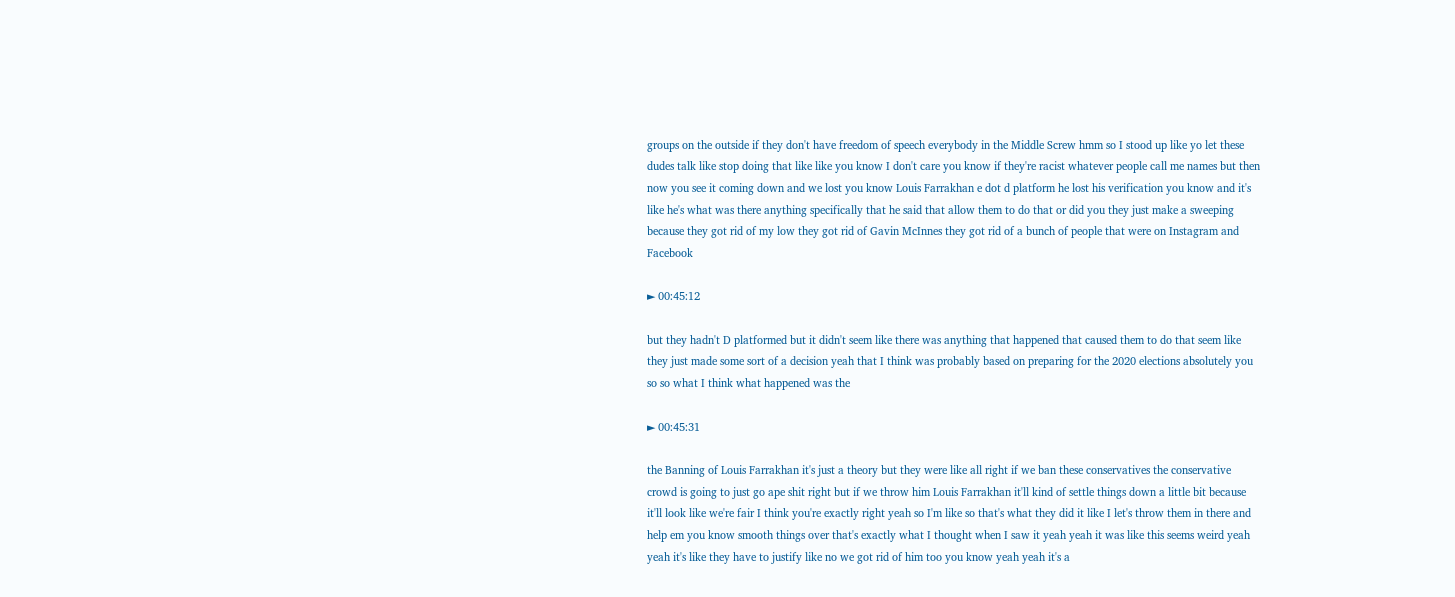groups on the outside if they don't have freedom of speech everybody in the Middle Screw hmm so I stood up like yo let these dudes talk like stop doing that like like you know I don't care you know if they're racist whatever people call me names but then now you see it coming down and we lost you know Louis Farrakhan e dot d platform he lost his verification you know and it's like he's what was there anything specifically that he said that allow them to do that or did you they just make a sweeping because they got rid of my low they got rid of Gavin McInnes they got rid of a bunch of people that were on Instagram and Facebook

► 00:45:12

but they hadn't D platformed but it didn't seem like there was anything that happened that caused them to do that seem like they just made some sort of a decision yeah that I think was probably based on preparing for the 2020 elections absolutely you so so what I think what happened was the

► 00:45:31

the Banning of Louis Farrakhan it's just a theory but they were like all right if we ban these conservatives the conservative crowd is going to just go ape shit right but if we throw him Louis Farrakhan it'll kind of settle things down a little bit because it'll look like we're fair I think you're exactly right yeah so I'm like so that's what they did it like I let's throw them in there and help em you know smooth things over that's exactly what I thought when I saw it yeah yeah it was like this seems weird yeah yeah it's like they have to justify like no we got rid of him too you know yeah yeah it's a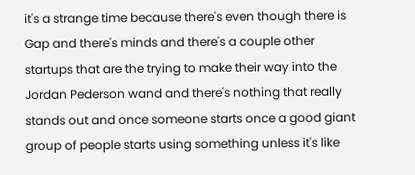it's a strange time because there's even though there is Gap and there's minds and there's a couple other startups that are the trying to make their way into the Jordan Pederson wand and there's nothing that really stands out and once someone starts once a good giant group of people starts using something unless it's like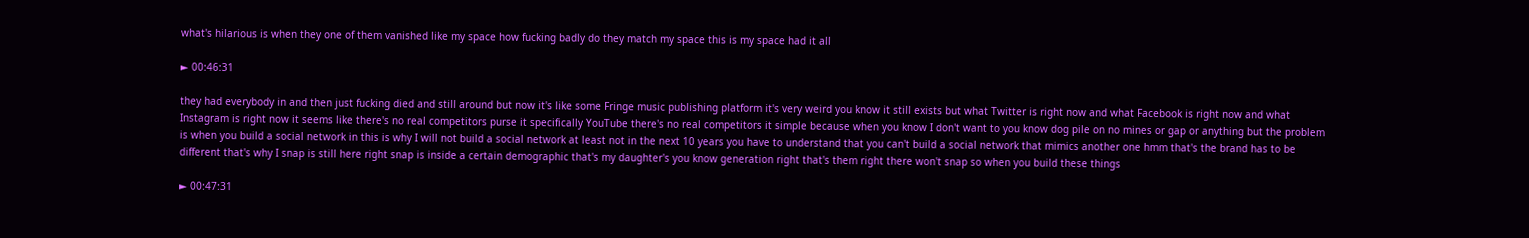what's hilarious is when they one of them vanished like my space how fucking badly do they match my space this is my space had it all

► 00:46:31

they had everybody in and then just fucking died and still around but now it's like some Fringe music publishing platform it's very weird you know it still exists but what Twitter is right now and what Facebook is right now and what Instagram is right now it seems like there's no real competitors purse it specifically YouTube there's no real competitors it simple because when you know I don't want to you know dog pile on no mines or gap or anything but the problem is when you build a social network in this is why I will not build a social network at least not in the next 10 years you have to understand that you can't build a social network that mimics another one hmm that's the brand has to be different that's why I snap is still here right snap is inside a certain demographic that's my daughter's you know generation right that's them right there won't snap so when you build these things

► 00:47:31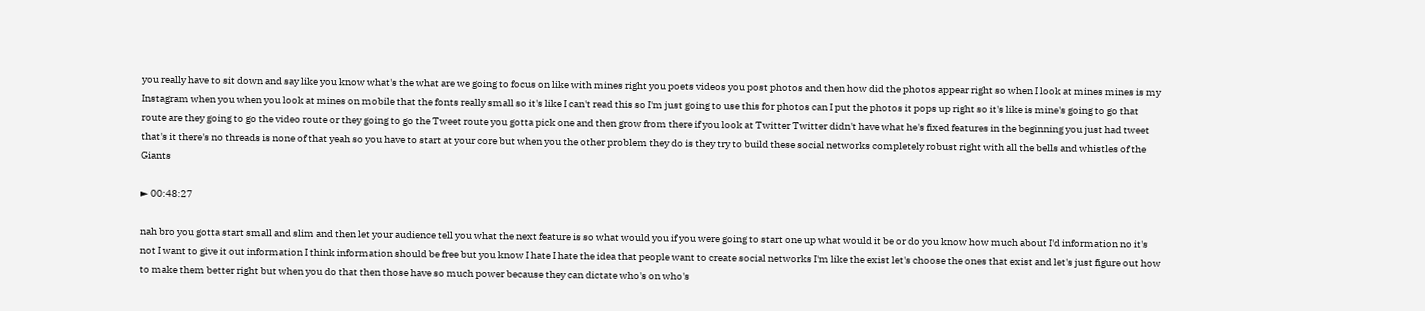you really have to sit down and say like you know what's the what are we going to focus on like with mines right you poets videos you post photos and then how did the photos appear right so when I look at mines mines is my Instagram when you when you look at mines on mobile that the fonts really small so it's like I can't read this so I'm just going to use this for photos can I put the photos it pops up right so it's like is mine's going to go that route are they going to go the video route or they going to go the Tweet route you gotta pick one and then grow from there if you look at Twitter Twitter didn't have what he's fixed features in the beginning you just had tweet that's it there's no threads is none of that yeah so you have to start at your core but when you the other problem they do is they try to build these social networks completely robust right with all the bells and whistles of the Giants

► 00:48:27

nah bro you gotta start small and slim and then let your audience tell you what the next feature is so what would you if you were going to start one up what would it be or do you know how much about I'd information no it's not I want to give it out information I think information should be free but you know I hate I hate the idea that people want to create social networks I'm like the exist let's choose the ones that exist and let's just figure out how to make them better right but when you do that then those have so much power because they can dictate who's on who's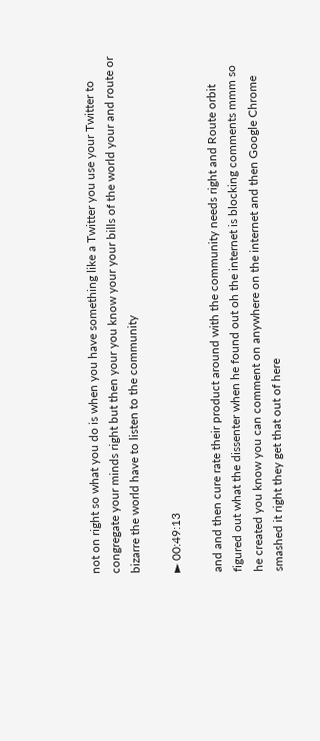not on right so what you do is when you have something like a Twitter you use your Twitter to congregate your minds right but then your you know your your bills of the world your and route or bizarre the world have to listen to the community

► 00:49:13

and and then cure rate their product around with the community needs right and Route orbit figured out what the dissenter when he found out oh the internet is blocking comments mmm so he created you know you can comment on anywhere on the internet and then Google Chrome smashed it right they get that out of here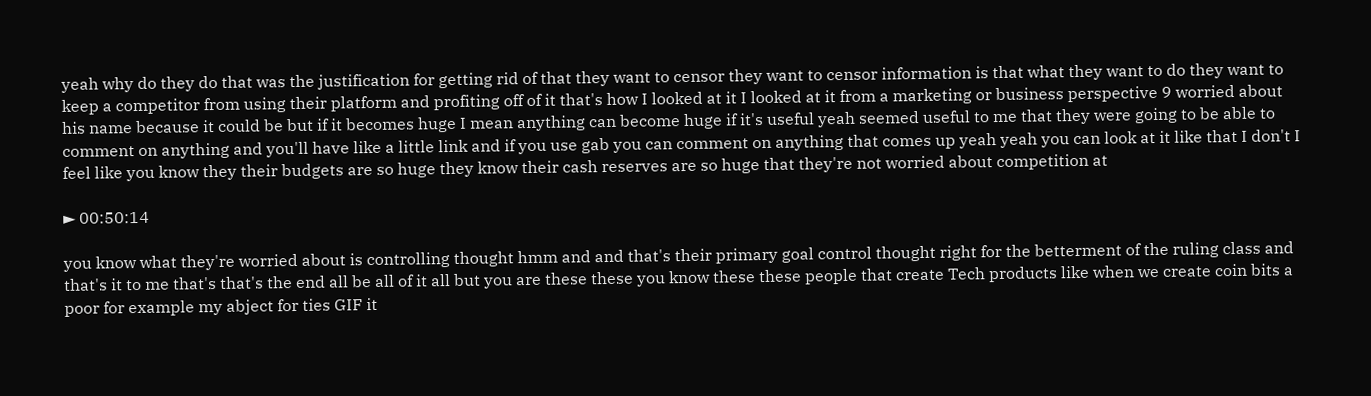yeah why do they do that was the justification for getting rid of that they want to censor they want to censor information is that what they want to do they want to keep a competitor from using their platform and profiting off of it that's how I looked at it I looked at it from a marketing or business perspective 9 worried about his name because it could be but if it becomes huge I mean anything can become huge if it's useful yeah seemed useful to me that they were going to be able to comment on anything and you'll have like a little link and if you use gab you can comment on anything that comes up yeah yeah you can look at it like that I don't I feel like you know they their budgets are so huge they know their cash reserves are so huge that they're not worried about competition at

► 00:50:14

you know what they're worried about is controlling thought hmm and and that's their primary goal control thought right for the betterment of the ruling class and that's it to me that's that's the end all be all of it all but you are these these you know these these people that create Tech products like when we create coin bits a poor for example my abject for ties GIF it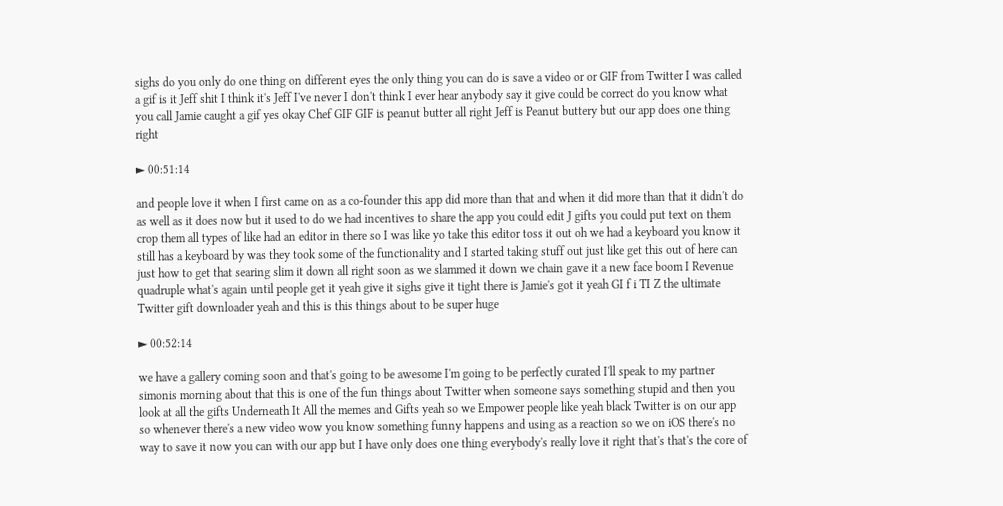sighs do you only do one thing on different eyes the only thing you can do is save a video or or GIF from Twitter I was called a gif is it Jeff shit I think it's Jeff I've never I don't think I ever hear anybody say it give could be correct do you know what you call Jamie caught a gif yes okay Chef GIF GIF is peanut butter all right Jeff is Peanut buttery but our app does one thing right

► 00:51:14

and people love it when I first came on as a co-founder this app did more than that and when it did more than that it didn't do as well as it does now but it used to do we had incentives to share the app you could edit J gifts you could put text on them crop them all types of like had an editor in there so I was like yo take this editor toss it out oh we had a keyboard you know it still has a keyboard by was they took some of the functionality and I started taking stuff out just like get this out of here can just how to get that searing slim it down all right soon as we slammed it down we chain gave it a new face boom I Revenue quadruple what's again until people get it yeah give it sighs give it tight there is Jamie's got it yeah GI f i TI Z the ultimate Twitter gift downloader yeah and this is this things about to be super huge

► 00:52:14

we have a gallery coming soon and that's going to be awesome I'm going to be perfectly curated I'll speak to my partner simonis morning about that this is one of the fun things about Twitter when someone says something stupid and then you look at all the gifts Underneath It All the memes and Gifts yeah so we Empower people like yeah black Twitter is on our app so whenever there's a new video wow you know something funny happens and using as a reaction so we on iOS there's no way to save it now you can with our app but I have only does one thing everybody's really love it right that's that's the core of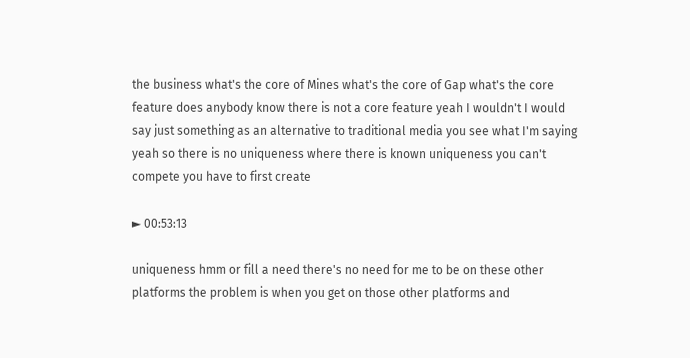the business what's the core of Mines what's the core of Gap what's the core feature does anybody know there is not a core feature yeah I wouldn't I would say just something as an alternative to traditional media you see what I'm saying yeah so there is no uniqueness where there is known uniqueness you can't compete you have to first create

► 00:53:13

uniqueness hmm or fill a need there's no need for me to be on these other platforms the problem is when you get on those other platforms and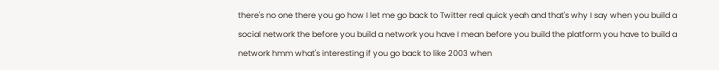there's no one there you go how I let me go back to Twitter real quick yeah and that's why I say when you build a social network the before you build a network you have I mean before you build the platform you have to build a network hmm what's interesting if you go back to like 2003 when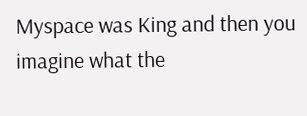Myspace was King and then you imagine what the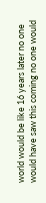world would be like 16 years later no one would have saw this coming no one would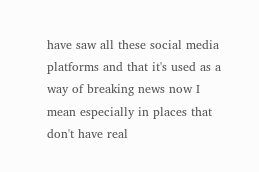have saw all these social media platforms and that it's used as a way of breaking news now I mean especially in places that don't have real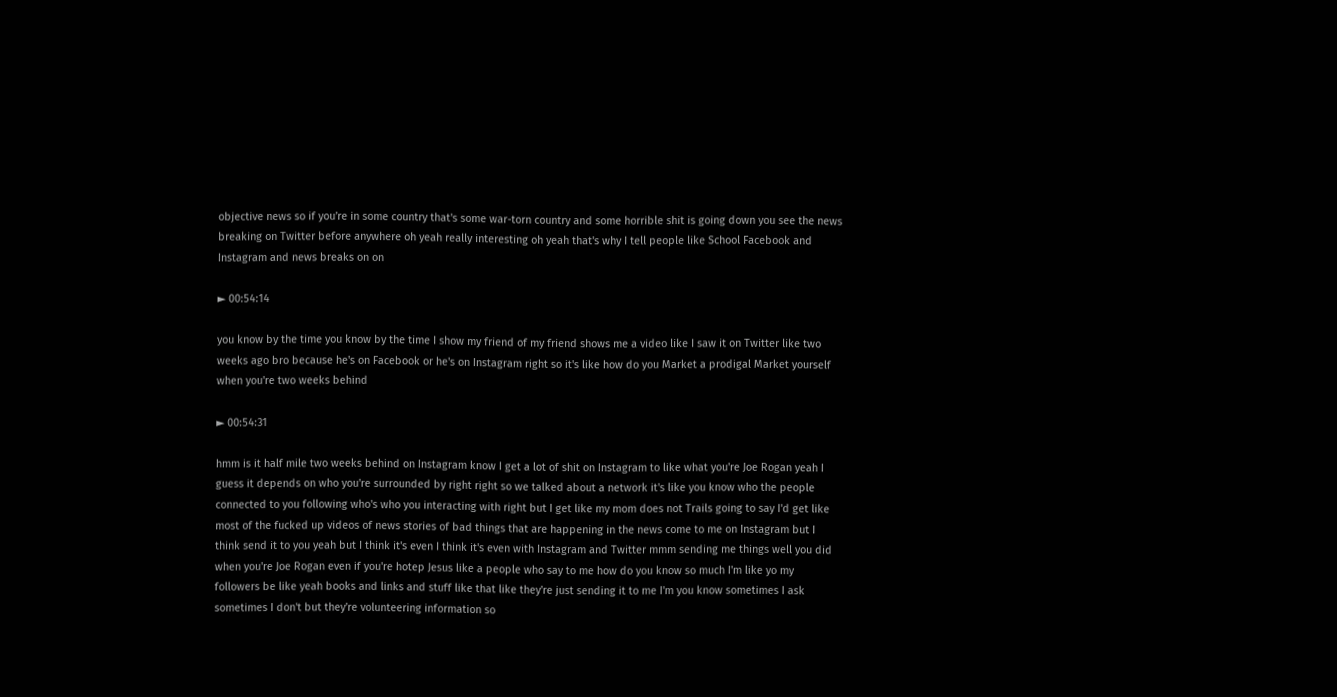objective news so if you're in some country that's some war-torn country and some horrible shit is going down you see the news breaking on Twitter before anywhere oh yeah really interesting oh yeah that's why I tell people like School Facebook and Instagram and news breaks on on

► 00:54:14

you know by the time you know by the time I show my friend of my friend shows me a video like I saw it on Twitter like two weeks ago bro because he's on Facebook or he's on Instagram right so it's like how do you Market a prodigal Market yourself when you're two weeks behind

► 00:54:31

hmm is it half mile two weeks behind on Instagram know I get a lot of shit on Instagram to like what you're Joe Rogan yeah I guess it depends on who you're surrounded by right right so we talked about a network it's like you know who the people connected to you following who's who you interacting with right but I get like my mom does not Trails going to say I'd get like most of the fucked up videos of news stories of bad things that are happening in the news come to me on Instagram but I think send it to you yeah but I think it's even I think it's even with Instagram and Twitter mmm sending me things well you did when you're Joe Rogan even if you're hotep Jesus like a people who say to me how do you know so much I'm like yo my followers be like yeah books and links and stuff like that like they're just sending it to me I'm you know sometimes I ask sometimes I don't but they're volunteering information so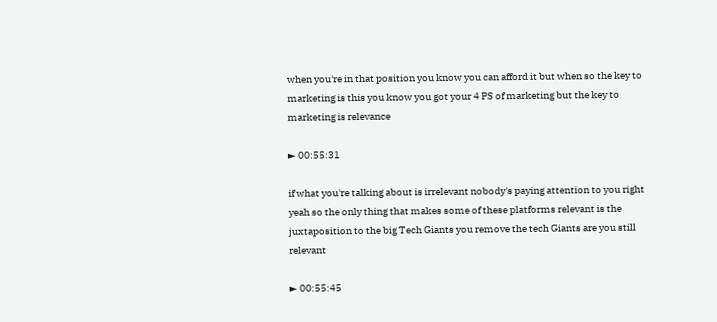when you're in that position you know you can afford it but when so the key to marketing is this you know you got your 4 PS of marketing but the key to marketing is relevance

► 00:55:31

if what you're talking about is irrelevant nobody's paying attention to you right yeah so the only thing that makes some of these platforms relevant is the juxtaposition to the big Tech Giants you remove the tech Giants are you still relevant

► 00:55:45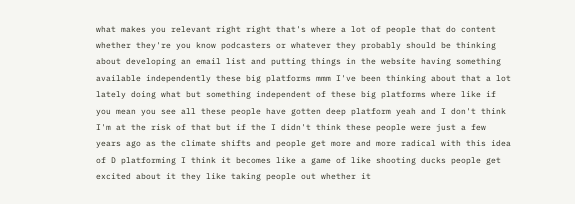what makes you relevant right right that's where a lot of people that do content whether they're you know podcasters or whatever they probably should be thinking about developing an email list and putting things in the website having something available independently these big platforms mmm I've been thinking about that a lot lately doing what but something independent of these big platforms where like if you mean you see all these people have gotten deep platform yeah and I don't think I'm at the risk of that but if the I didn't think these people were just a few years ago as the climate shifts and people get more and more radical with this idea of D platforming I think it becomes like a game of like shooting ducks people get excited about it they like taking people out whether it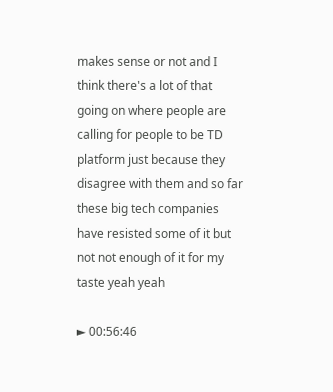makes sense or not and I think there's a lot of that going on where people are calling for people to be TD platform just because they disagree with them and so far these big tech companies have resisted some of it but not not enough of it for my taste yeah yeah

► 00:56:46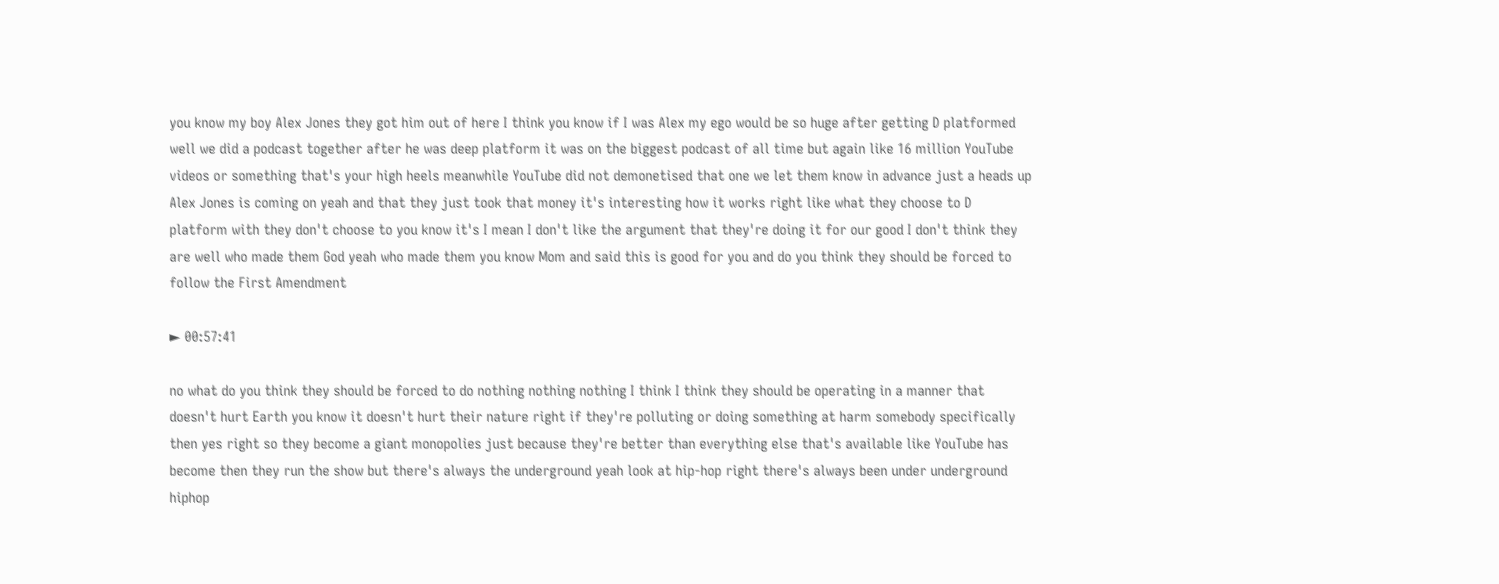you know my boy Alex Jones they got him out of here I think you know if I was Alex my ego would be so huge after getting D platformed well we did a podcast together after he was deep platform it was on the biggest podcast of all time but again like 16 million YouTube videos or something that's your high heels meanwhile YouTube did not demonetised that one we let them know in advance just a heads up Alex Jones is coming on yeah and that they just took that money it's interesting how it works right like what they choose to D platform with they don't choose to you know it's I mean I don't like the argument that they're doing it for our good I don't think they are well who made them God yeah who made them you know Mom and said this is good for you and do you think they should be forced to follow the First Amendment

► 00:57:41

no what do you think they should be forced to do nothing nothing nothing I think I think they should be operating in a manner that doesn't hurt Earth you know it doesn't hurt their nature right if they're polluting or doing something at harm somebody specifically then yes right so they become a giant monopolies just because they're better than everything else that's available like YouTube has become then they run the show but there's always the underground yeah look at hip-hop right there's always been under underground hiphop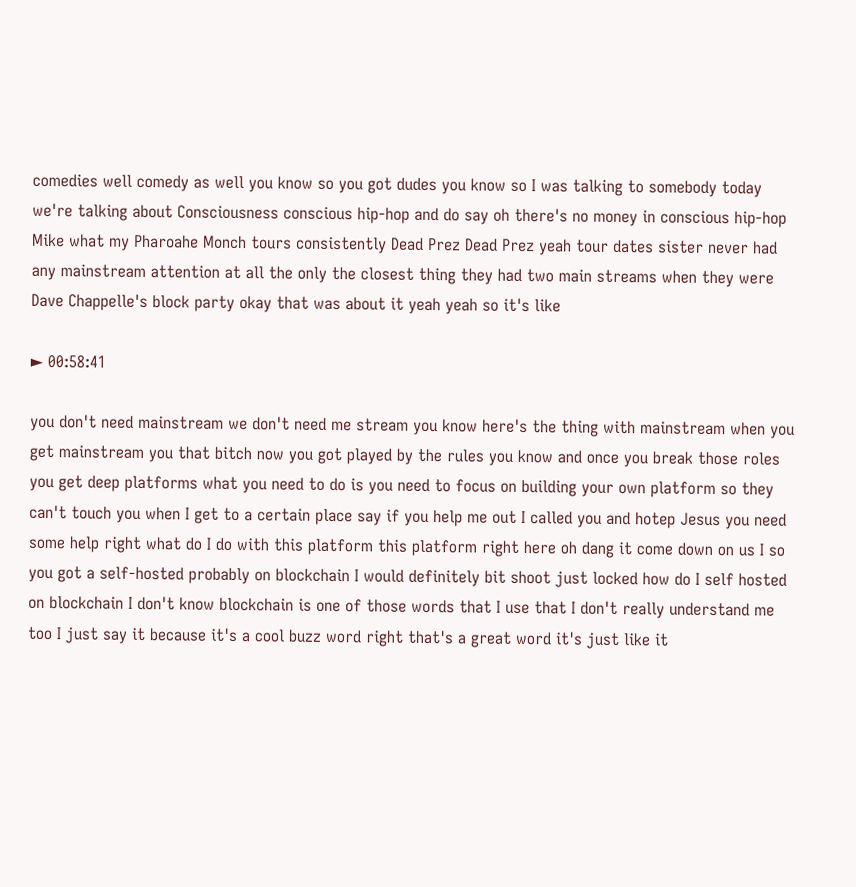comedies well comedy as well you know so you got dudes you know so I was talking to somebody today we're talking about Consciousness conscious hip-hop and do say oh there's no money in conscious hip-hop Mike what my Pharoahe Monch tours consistently Dead Prez Dead Prez yeah tour dates sister never had any mainstream attention at all the only the closest thing they had two main streams when they were Dave Chappelle's block party okay that was about it yeah yeah so it's like

► 00:58:41

you don't need mainstream we don't need me stream you know here's the thing with mainstream when you get mainstream you that bitch now you got played by the rules you know and once you break those roles you get deep platforms what you need to do is you need to focus on building your own platform so they can't touch you when I get to a certain place say if you help me out I called you and hotep Jesus you need some help right what do I do with this platform this platform right here oh dang it come down on us I so you got a self-hosted probably on blockchain I would definitely bit shoot just locked how do I self hosted on blockchain I don't know blockchain is one of those words that I use that I don't really understand me too I just say it because it's a cool buzz word right that's a great word it's just like it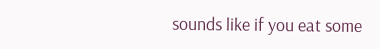sounds like if you eat some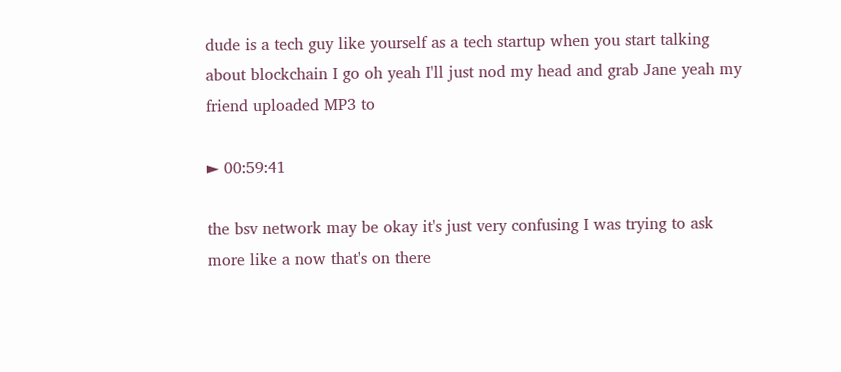dude is a tech guy like yourself as a tech startup when you start talking about blockchain I go oh yeah I'll just nod my head and grab Jane yeah my friend uploaded MP3 to

► 00:59:41

the bsv network may be okay it's just very confusing I was trying to ask more like a now that's on there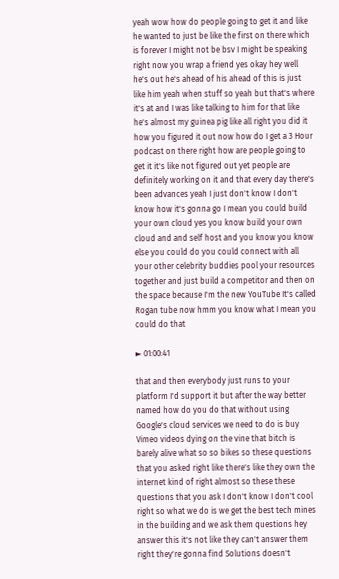yeah wow how do people going to get it and like he wanted to just be like the first on there which is forever I might not be bsv I might be speaking right now you wrap a friend yes okay hey well he's out he's ahead of his ahead of this is just like him yeah when stuff so yeah but that's where it's at and I was like talking to him for that like he's almost my guinea pig like all right you did it how you figured it out now how do I get a 3 Hour podcast on there right how are people going to get it it's like not figured out yet people are definitely working on it and that every day there's been advances yeah I just don't know I don't know how it's gonna go I mean you could build your own cloud yes you know build your own cloud and and self host and you know you know else you could do you could connect with all your other celebrity buddies pool your resources together and just build a competitor and then on the space because I'm the new YouTube It's called Rogan tube now hmm you know what I mean you could do that

► 01:00:41

that and then everybody just runs to your platform I'd support it but after the way better named how do you do that without using Google's cloud services we need to do is buy Vimeo videos dying on the vine that bitch is barely alive what so so bikes so these questions that you asked right like there's like they own the internet kind of right almost so these these questions that you ask I don't know I don't cool right so what we do is we get the best tech mines in the building and we ask them questions hey answer this it's not like they can't answer them right they're gonna find Solutions doesn't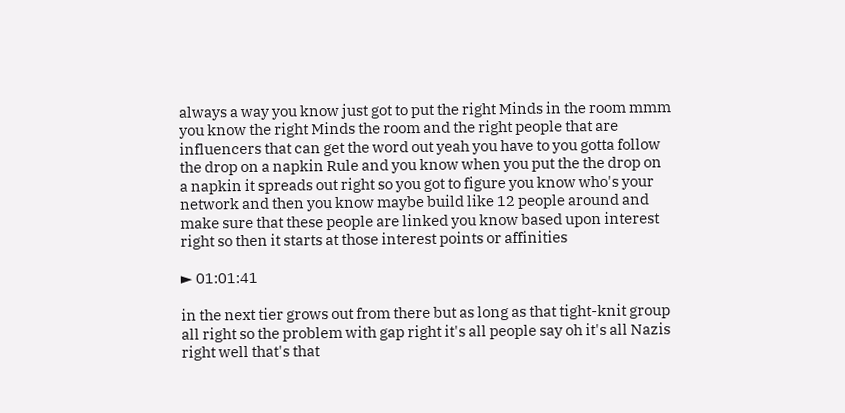always a way you know just got to put the right Minds in the room mmm you know the right Minds the room and the right people that are influencers that can get the word out yeah you have to you gotta follow the drop on a napkin Rule and you know when you put the the drop on a napkin it spreads out right so you got to figure you know who's your network and then you know maybe build like 12 people around and make sure that these people are linked you know based upon interest right so then it starts at those interest points or affinities

► 01:01:41

in the next tier grows out from there but as long as that tight-knit group all right so the problem with gap right it's all people say oh it's all Nazis right well that's that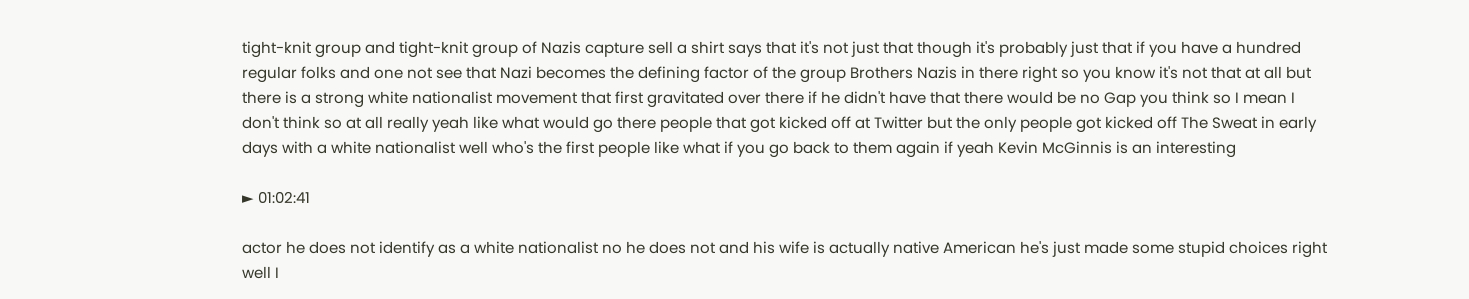tight-knit group and tight-knit group of Nazis capture sell a shirt says that it's not just that though it's probably just that if you have a hundred regular folks and one not see that Nazi becomes the defining factor of the group Brothers Nazis in there right so you know it's not that at all but there is a strong white nationalist movement that first gravitated over there if he didn't have that there would be no Gap you think so I mean I don't think so at all really yeah like what would go there people that got kicked off at Twitter but the only people got kicked off The Sweat in early days with a white nationalist well who's the first people like what if you go back to them again if yeah Kevin McGinnis is an interesting

► 01:02:41

actor he does not identify as a white nationalist no he does not and his wife is actually native American he's just made some stupid choices right well I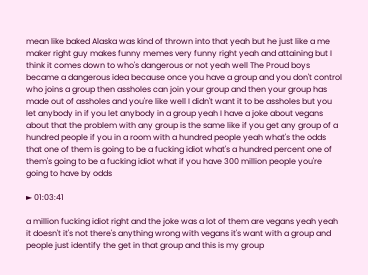mean like baked Alaska was kind of thrown into that yeah but he just like a me maker right guy makes funny memes very funny right yeah and attaining but I think it comes down to who's dangerous or not yeah well The Proud boys became a dangerous idea because once you have a group and you don't control who joins a group then assholes can join your group and then your group has made out of assholes and you're like well I didn't want it to be assholes but you let anybody in if you let anybody in a group yeah I have a joke about vegans about that the problem with any group is the same like if you get any group of a hundred people if you in a room with a hundred people yeah what's the odds that one of them is going to be a fucking idiot what's a hundred percent one of them's going to be a fucking idiot what if you have 300 million people you're going to have by odds

► 01:03:41

a million fucking idiot right and the joke was a lot of them are vegans yeah yeah it doesn't it's not there's anything wrong with vegans it's want with a group and people just identify the get in that group and this is my group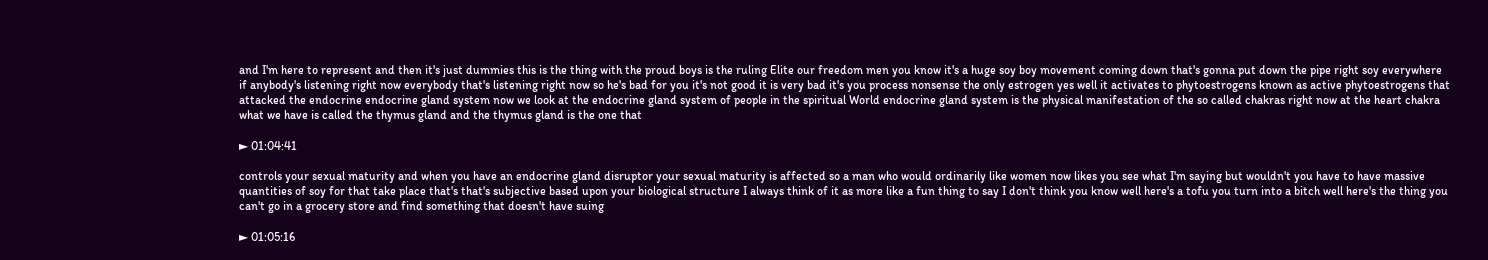and I'm here to represent and then it's just dummies this is the thing with the proud boys is the ruling Elite our freedom men you know it's a huge soy boy movement coming down that's gonna put down the pipe right soy everywhere if anybody's listening right now everybody that's listening right now so he's bad for you it's not good it is very bad it's you process nonsense the only estrogen yes well it activates to phytoestrogens known as active phytoestrogens that attacked the endocrine endocrine gland system now we look at the endocrine gland system of people in the spiritual World endocrine gland system is the physical manifestation of the so called chakras right now at the heart chakra what we have is called the thymus gland and the thymus gland is the one that

► 01:04:41

controls your sexual maturity and when you have an endocrine gland disruptor your sexual maturity is affected so a man who would ordinarily like women now likes you see what I'm saying but wouldn't you have to have massive quantities of soy for that take place that's that's subjective based upon your biological structure I always think of it as more like a fun thing to say I don't think you know well here's a tofu you turn into a bitch well here's the thing you can't go in a grocery store and find something that doesn't have suing

► 01:05:16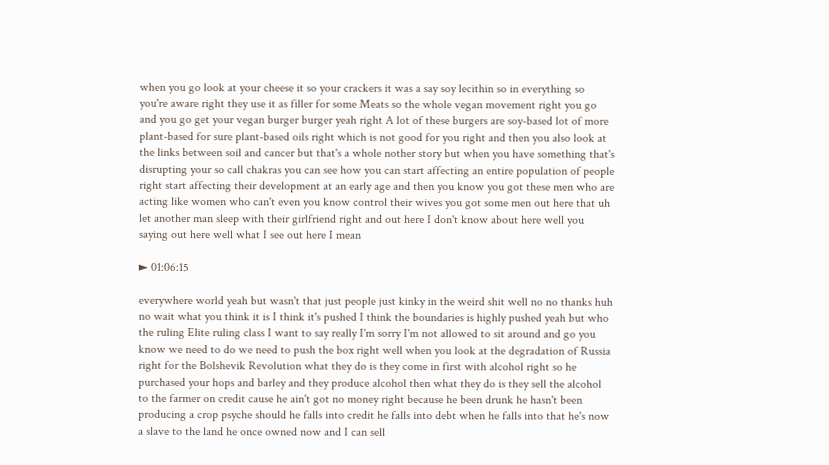when you go look at your cheese it so your crackers it was a say soy lecithin so in everything so you're aware right they use it as filler for some Meats so the whole vegan movement right you go and you go get your vegan burger burger yeah right A lot of these burgers are soy-based lot of more plant-based for sure plant-based oils right which is not good for you right and then you also look at the links between soil and cancer but that's a whole nother story but when you have something that's disrupting your so call chakras you can see how you can start affecting an entire population of people right start affecting their development at an early age and then you know you got these men who are acting like women who can't even you know control their wives you got some men out here that uh let another man sleep with their girlfriend right and out here I don't know about here well you saying out here well what I see out here I mean

► 01:06:15

everywhere world yeah but wasn't that just people just kinky in the weird shit well no no thanks huh no wait what you think it is I think it's pushed I think the boundaries is highly pushed yeah but who the ruling Elite ruling class I want to say really I'm sorry I'm not allowed to sit around and go you know we need to do we need to push the box right well when you look at the degradation of Russia right for the Bolshevik Revolution what they do is they come in first with alcohol right so he purchased your hops and barley and they produce alcohol then what they do is they sell the alcohol to the farmer on credit cause he ain't got no money right because he been drunk he hasn't been producing a crop psyche should he falls into credit he falls into debt when he falls into that he's now a slave to the land he once owned now and I can sell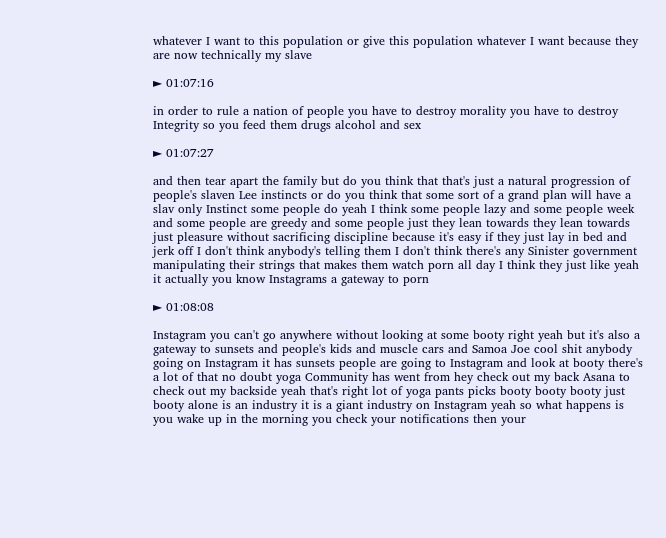whatever I want to this population or give this population whatever I want because they are now technically my slave

► 01:07:16

in order to rule a nation of people you have to destroy morality you have to destroy Integrity so you feed them drugs alcohol and sex

► 01:07:27

and then tear apart the family but do you think that that's just a natural progression of people's slaven Lee instincts or do you think that some sort of a grand plan will have a slav only Instinct some people do yeah I think some people lazy and some people week and some people are greedy and some people just they lean towards they lean towards just pleasure without sacrificing discipline because it's easy if they just lay in bed and jerk off I don't think anybody's telling them I don't think there's any Sinister government manipulating their strings that makes them watch porn all day I think they just like yeah it actually you know Instagrams a gateway to porn

► 01:08:08

Instagram you can't go anywhere without looking at some booty right yeah but it's also a gateway to sunsets and people's kids and muscle cars and Samoa Joe cool shit anybody going on Instagram it has sunsets people are going to Instagram and look at booty there's a lot of that no doubt yoga Community has went from hey check out my back Asana to check out my backside yeah that's right lot of yoga pants picks booty booty booty just booty alone is an industry it is a giant industry on Instagram yeah so what happens is you wake up in the morning you check your notifications then your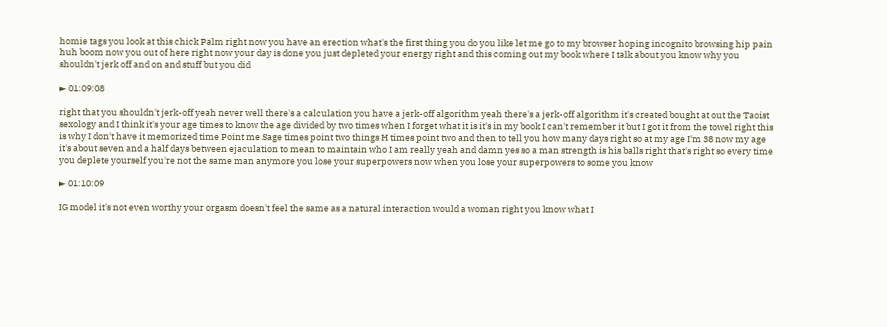homie tags you look at this chick Palm right now you have an erection what's the first thing you do you like let me go to my browser hoping incognito browsing hip pain huh boom now you out of here right now your day is done you just depleted your energy right and this coming out my book where I talk about you know why you shouldn't jerk off and on and stuff but you did

► 01:09:08

right that you shouldn't jerk-off yeah never well there's a calculation you have a jerk-off algorithm yeah there's a jerk-off algorithm it's created bought at out the Taoist sexology and I think it's your age times to know the age divided by two times when I forget what it is it's in my book I can't remember it but I got it from the towel right this is why I don't have it memorized time Point me Sage times point two things H times point two and then to tell you how many days right so at my age I'm 38 now my age it's about seven and a half days between ejaculation to mean to maintain who I am really yeah and damn yes so a man strength is his balls right that's right so every time you deplete yourself you're not the same man anymore you lose your superpowers now when you lose your superpowers to some you know

► 01:10:09

IG model it's not even worthy your orgasm doesn't feel the same as a natural interaction would a woman right you know what I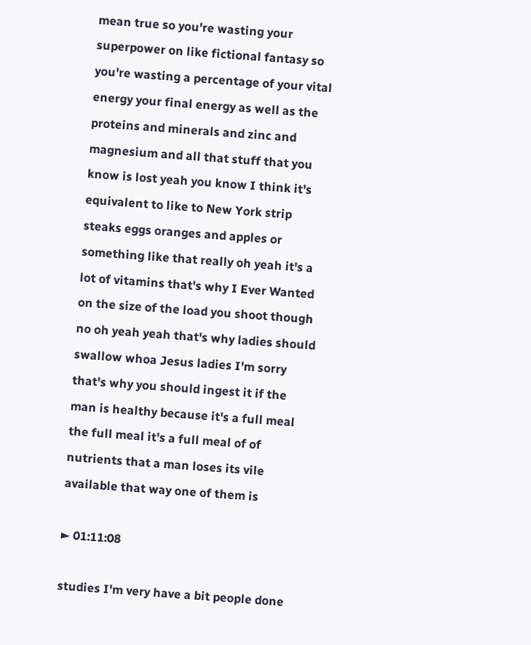mean true so you're wasting your superpower on like fictional fantasy so you're wasting a percentage of your vital energy your final energy as well as the proteins and minerals and zinc and magnesium and all that stuff that you know is lost yeah you know I think it's equivalent to like to New York strip steaks eggs oranges and apples or something like that really oh yeah it's a lot of vitamins that's why I Ever Wanted on the size of the load you shoot though no oh yeah yeah that's why ladies should swallow whoa Jesus ladies I'm sorry that's why you should ingest it if the man is healthy because it's a full meal the full meal it's a full meal of of nutrients that a man loses its vile available that way one of them is

► 01:11:08

studies I'm very have a bit people done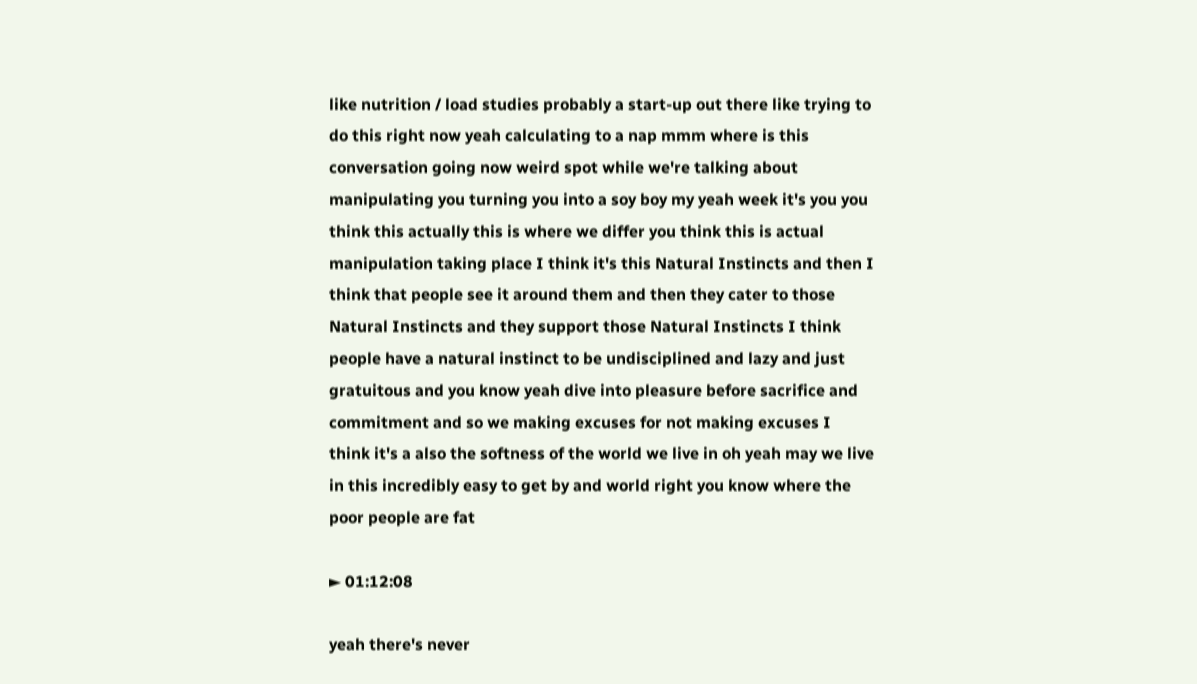like nutrition / load studies probably a start-up out there like trying to do this right now yeah calculating to a nap mmm where is this conversation going now weird spot while we're talking about manipulating you turning you into a soy boy my yeah week it's you you think this actually this is where we differ you think this is actual manipulation taking place I think it's this Natural Instincts and then I think that people see it around them and then they cater to those Natural Instincts and they support those Natural Instincts I think people have a natural instinct to be undisciplined and lazy and just gratuitous and you know yeah dive into pleasure before sacrifice and commitment and so we making excuses for not making excuses I think it's a also the softness of the world we live in oh yeah may we live in this incredibly easy to get by and world right you know where the poor people are fat

► 01:12:08

yeah there's never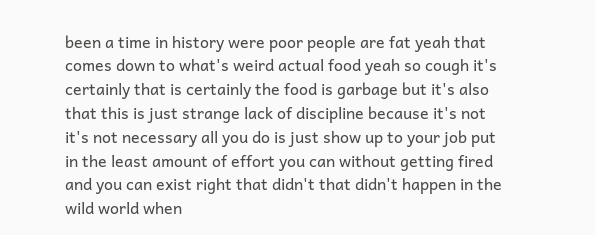been a time in history were poor people are fat yeah that comes down to what's weird actual food yeah so cough it's certainly that is certainly the food is garbage but it's also that this is just strange lack of discipline because it's not it's not necessary all you do is just show up to your job put in the least amount of effort you can without getting fired and you can exist right that didn't that didn't happen in the wild world when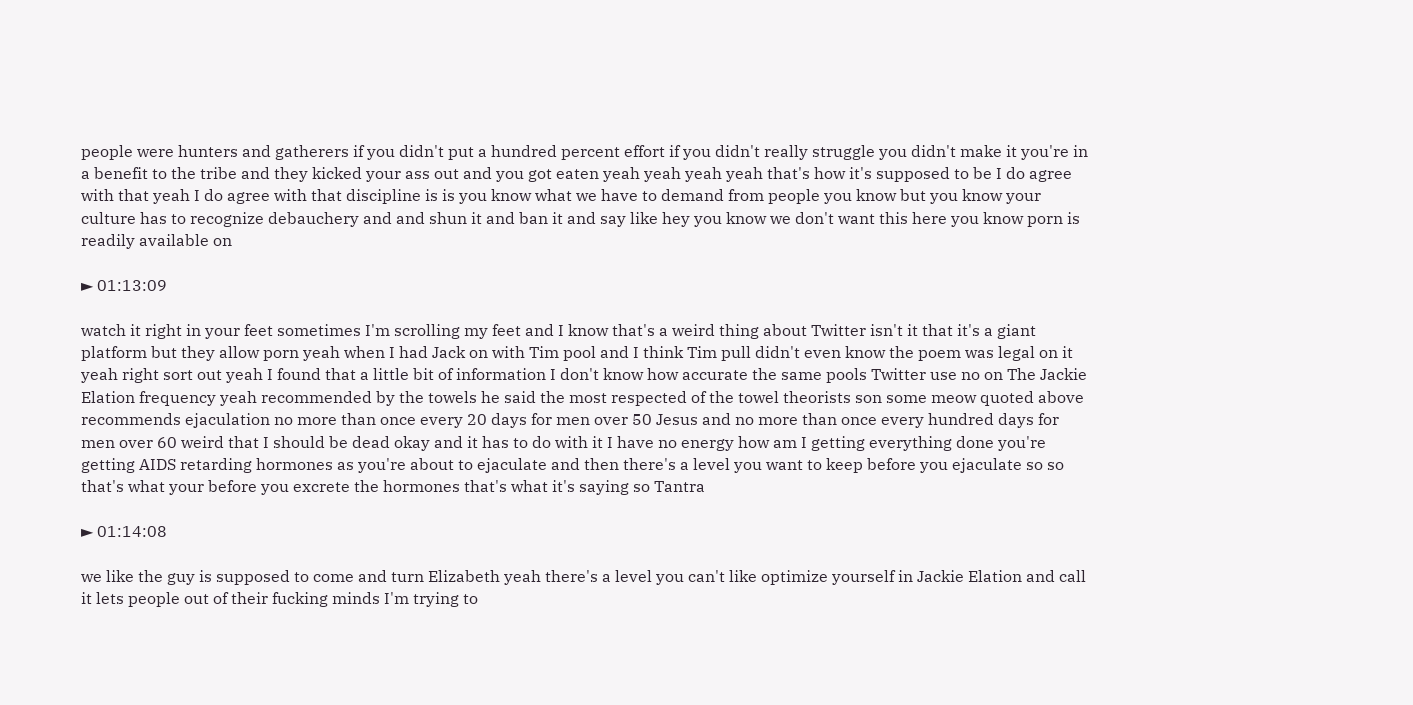people were hunters and gatherers if you didn't put a hundred percent effort if you didn't really struggle you didn't make it you're in a benefit to the tribe and they kicked your ass out and you got eaten yeah yeah yeah yeah that's how it's supposed to be I do agree with that yeah I do agree with that discipline is is you know what we have to demand from people you know but you know your culture has to recognize debauchery and and shun it and ban it and say like hey you know we don't want this here you know porn is readily available on

► 01:13:09

watch it right in your feet sometimes I'm scrolling my feet and I know that's a weird thing about Twitter isn't it that it's a giant platform but they allow porn yeah when I had Jack on with Tim pool and I think Tim pull didn't even know the poem was legal on it yeah right sort out yeah I found that a little bit of information I don't know how accurate the same pools Twitter use no on The Jackie Elation frequency yeah recommended by the towels he said the most respected of the towel theorists son some meow quoted above recommends ejaculation no more than once every 20 days for men over 50 Jesus and no more than once every hundred days for men over 60 weird that I should be dead okay and it has to do with it I have no energy how am I getting everything done you're getting AIDS retarding hormones as you're about to ejaculate and then there's a level you want to keep before you ejaculate so so that's what your before you excrete the hormones that's what it's saying so Tantra

► 01:14:08

we like the guy is supposed to come and turn Elizabeth yeah there's a level you can't like optimize yourself in Jackie Elation and call it lets people out of their fucking minds I'm trying to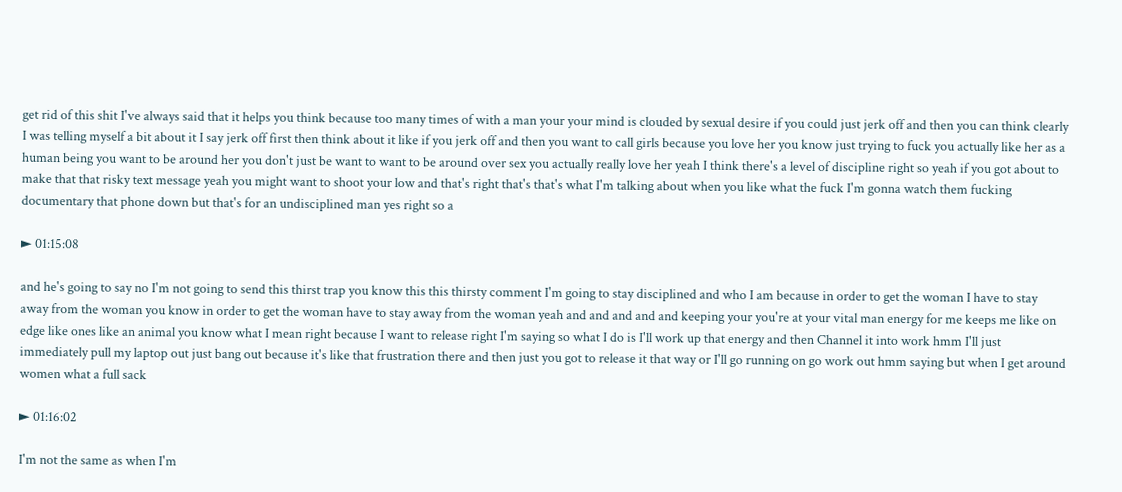get rid of this shit I've always said that it helps you think because too many times of with a man your your mind is clouded by sexual desire if you could just jerk off and then you can think clearly I was telling myself a bit about it I say jerk off first then think about it like if you jerk off and then you want to call girls because you love her you know just trying to fuck you actually like her as a human being you want to be around her you don't just be want to want to be around over sex you actually really love her yeah I think there's a level of discipline right so yeah if you got about to make that that risky text message yeah you might want to shoot your low and that's right that's that's what I'm talking about when you like what the fuck I'm gonna watch them fucking documentary that phone down but that's for an undisciplined man yes right so a

► 01:15:08

and he's going to say no I'm not going to send this thirst trap you know this this thirsty comment I'm going to stay disciplined and who I am because in order to get the woman I have to stay away from the woman you know in order to get the woman have to stay away from the woman yeah and and and and and keeping your you're at your vital man energy for me keeps me like on edge like ones like an animal you know what I mean right because I want to release right I'm saying so what I do is I'll work up that energy and then Channel it into work hmm I'll just immediately pull my laptop out just bang out because it's like that frustration there and then just you got to release it that way or I'll go running on go work out hmm saying but when I get around women what a full sack

► 01:16:02

I'm not the same as when I'm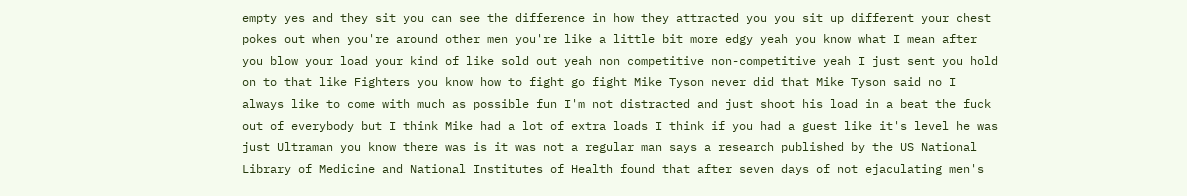empty yes and they sit you can see the difference in how they attracted you you sit up different your chest pokes out when you're around other men you're like a little bit more edgy yeah you know what I mean after you blow your load your kind of like sold out yeah non competitive non-competitive yeah I just sent you hold on to that like Fighters you know how to fight go fight Mike Tyson never did that Mike Tyson said no I always like to come with much as possible fun I'm not distracted and just shoot his load in a beat the fuck out of everybody but I think Mike had a lot of extra loads I think if you had a guest like it's level he was just Ultraman you know there was is it was not a regular man says a research published by the US National Library of Medicine and National Institutes of Health found that after seven days of not ejaculating men's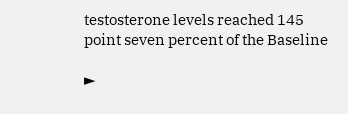testosterone levels reached 145 point seven percent of the Baseline

►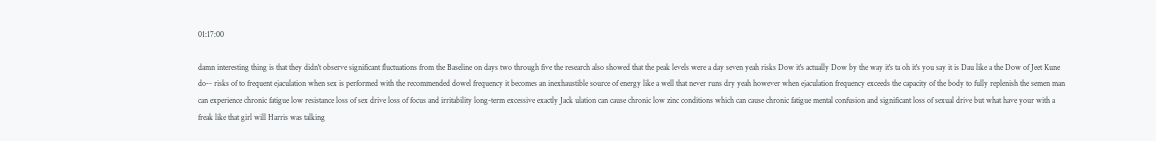01:17:00

damn interesting thing is that they didn't observe significant fluctuations from the Baseline on days two through five the research also showed that the peak levels were a day seven yeah risks Dow it's actually Dow by the way it's ta oh it's you say it is Dau like a the Dow of Jeet Kune do-- risks of to frequent ejaculation when sex is performed with the recommended dowel frequency it becomes an inexhaustible source of energy like a well that never runs dry yeah however when ejaculation frequency exceeds the capacity of the body to fully replenish the semen man can experience chronic fatigue low resistance loss of sex drive loss of focus and irritability long-term excessive exactly Jack ulation can cause chronic low zinc conditions which can cause chronic fatigue mental confusion and significant loss of sexual drive but what have your with a freak like that girl will Harris was talking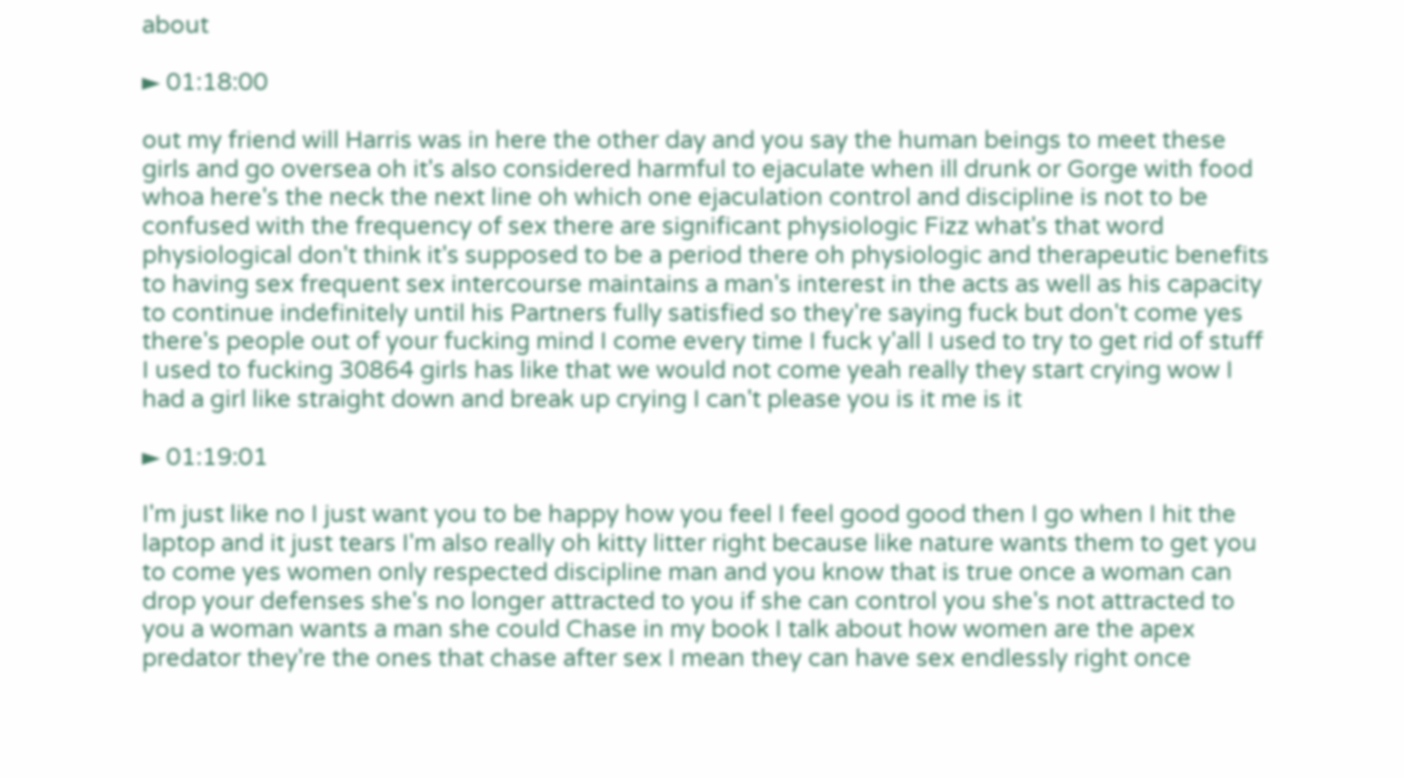about

► 01:18:00

out my friend will Harris was in here the other day and you say the human beings to meet these girls and go oversea oh it's also considered harmful to ejaculate when ill drunk or Gorge with food whoa here's the neck the next line oh which one ejaculation control and discipline is not to be confused with the frequency of sex there are significant physiologic Fizz what's that word physiological don't think it's supposed to be a period there oh physiologic and therapeutic benefits to having sex frequent sex intercourse maintains a man's interest in the acts as well as his capacity to continue indefinitely until his Partners fully satisfied so they're saying fuck but don't come yes there's people out of your fucking mind I come every time I fuck y'all I used to try to get rid of stuff I used to fucking 30864 girls has like that we would not come yeah really they start crying wow I had a girl like straight down and break up crying I can't please you is it me is it

► 01:19:01

I'm just like no I just want you to be happy how you feel I feel good good then I go when I hit the laptop and it just tears I'm also really oh kitty litter right because like nature wants them to get you to come yes women only respected discipline man and you know that is true once a woman can drop your defenses she's no longer attracted to you if she can control you she's not attracted to you a woman wants a man she could Chase in my book I talk about how women are the apex predator they're the ones that chase after sex I mean they can have sex endlessly right once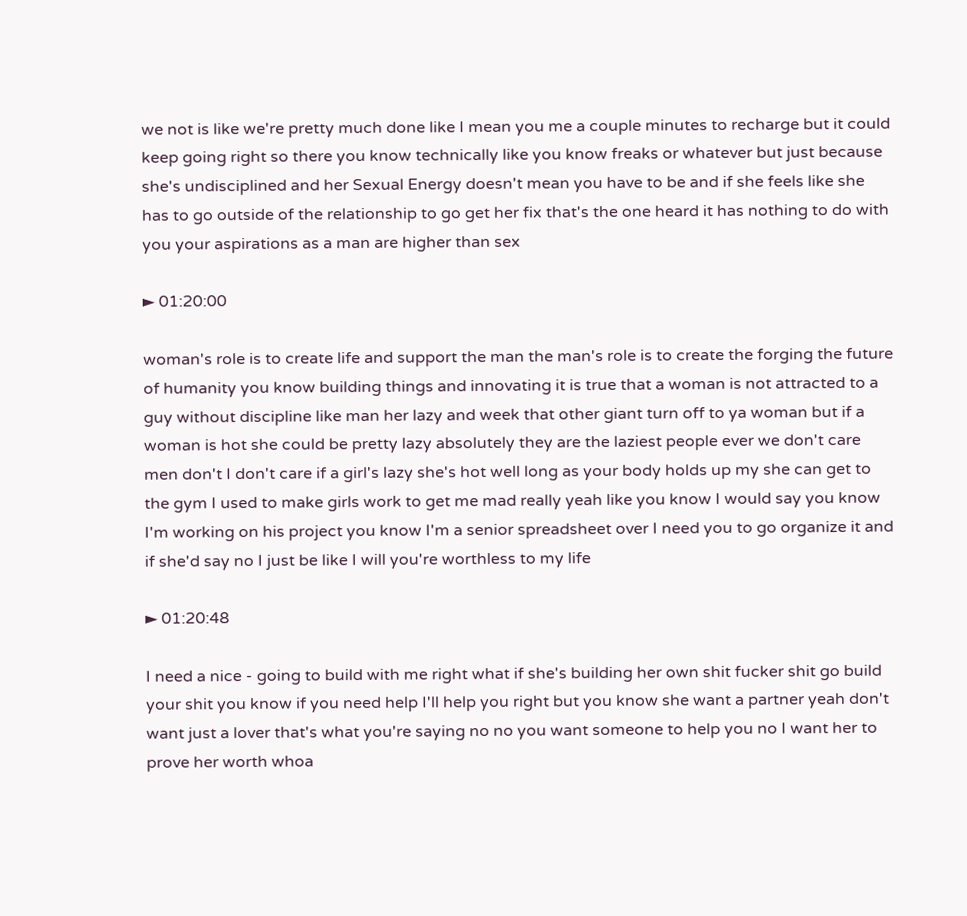we not is like we're pretty much done like I mean you me a couple minutes to recharge but it could keep going right so there you know technically like you know freaks or whatever but just because she's undisciplined and her Sexual Energy doesn't mean you have to be and if she feels like she has to go outside of the relationship to go get her fix that's the one heard it has nothing to do with you your aspirations as a man are higher than sex

► 01:20:00

woman's role is to create life and support the man the man's role is to create the forging the future of humanity you know building things and innovating it is true that a woman is not attracted to a guy without discipline like man her lazy and week that other giant turn off to ya woman but if a woman is hot she could be pretty lazy absolutely they are the laziest people ever we don't care men don't I don't care if a girl's lazy she's hot well long as your body holds up my she can get to the gym I used to make girls work to get me mad really yeah like you know I would say you know I'm working on his project you know I'm a senior spreadsheet over I need you to go organize it and if she'd say no I just be like I will you're worthless to my life

► 01:20:48

I need a nice - going to build with me right what if she's building her own shit fucker shit go build your shit you know if you need help I'll help you right but you know she want a partner yeah don't want just a lover that's what you're saying no no you want someone to help you no I want her to prove her worth whoa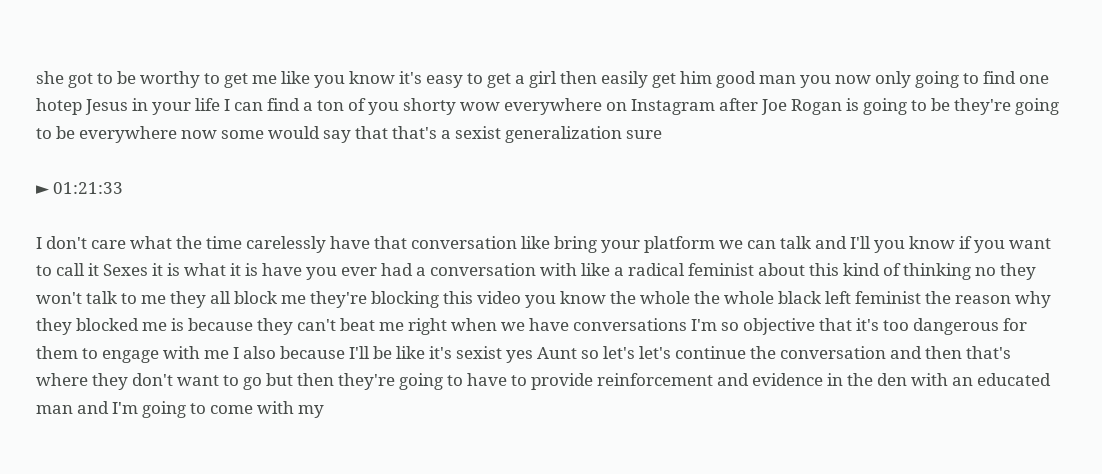she got to be worthy to get me like you know it's easy to get a girl then easily get him good man you now only going to find one hotep Jesus in your life I can find a ton of you shorty wow everywhere on Instagram after Joe Rogan is going to be they're going to be everywhere now some would say that that's a sexist generalization sure

► 01:21:33

I don't care what the time carelessly have that conversation like bring your platform we can talk and I'll you know if you want to call it Sexes it is what it is have you ever had a conversation with like a radical feminist about this kind of thinking no they won't talk to me they all block me they're blocking this video you know the whole the whole black left feminist the reason why they blocked me is because they can't beat me right when we have conversations I'm so objective that it's too dangerous for them to engage with me I also because I'll be like it's sexist yes Aunt so let's let's continue the conversation and then that's where they don't want to go but then they're going to have to provide reinforcement and evidence in the den with an educated man and I'm going to come with my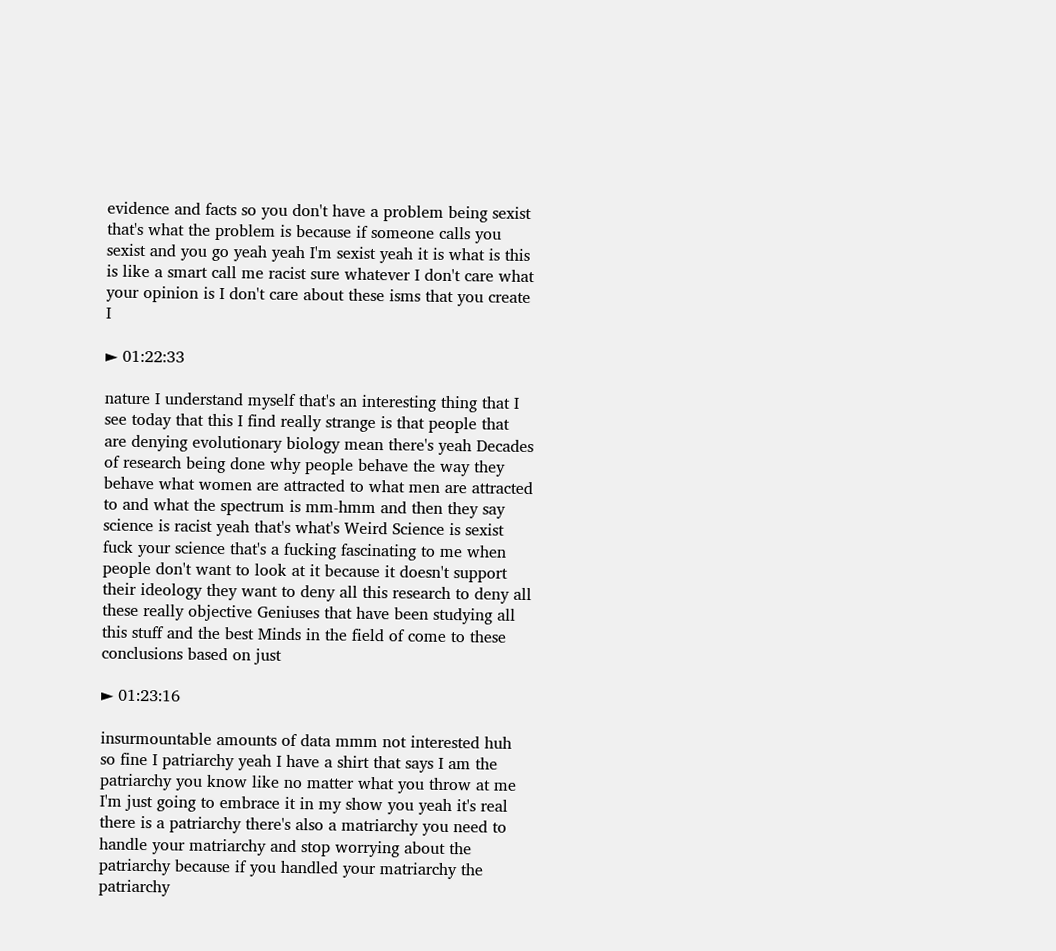evidence and facts so you don't have a problem being sexist that's what the problem is because if someone calls you sexist and you go yeah yeah I'm sexist yeah it is what is this is like a smart call me racist sure whatever I don't care what your opinion is I don't care about these isms that you create I

► 01:22:33

nature I understand myself that's an interesting thing that I see today that this I find really strange is that people that are denying evolutionary biology mean there's yeah Decades of research being done why people behave the way they behave what women are attracted to what men are attracted to and what the spectrum is mm-hmm and then they say science is racist yeah that's what's Weird Science is sexist fuck your science that's a fucking fascinating to me when people don't want to look at it because it doesn't support their ideology they want to deny all this research to deny all these really objective Geniuses that have been studying all this stuff and the best Minds in the field of come to these conclusions based on just

► 01:23:16

insurmountable amounts of data mmm not interested huh so fine I patriarchy yeah I have a shirt that says I am the patriarchy you know like no matter what you throw at me I'm just going to embrace it in my show you yeah it's real there is a patriarchy there's also a matriarchy you need to handle your matriarchy and stop worrying about the patriarchy because if you handled your matriarchy the patriarchy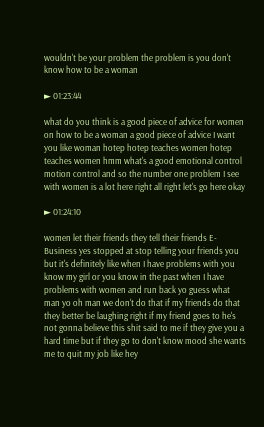wouldn't be your problem the problem is you don't know how to be a woman

► 01:23:44

what do you think is a good piece of advice for women on how to be a woman a good piece of advice I want you like woman hotep hotep teaches women hotep teaches women hmm what's a good emotional control motion control and so the number one problem I see with women is a lot here right all right let's go here okay

► 01:24:10

women let their friends they tell their friends E-Business yes stopped at stop telling your friends you but it's definitely like when I have problems with you know my girl or you know in the past when I have problems with women and run back yo guess what man yo oh man we don't do that if my friends do that they better be laughing right if my friend goes to he's not gonna believe this shit said to me if they give you a hard time but if they go to don't know mood she wants me to quit my job like hey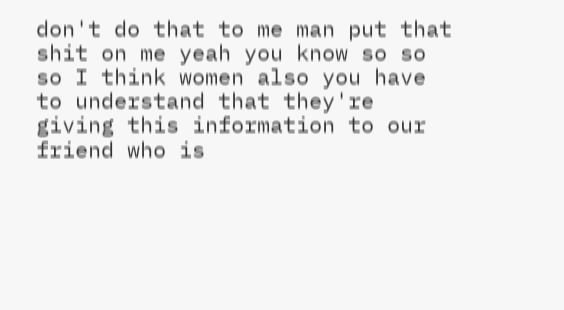don't do that to me man put that shit on me yeah you know so so so I think women also you have to understand that they're giving this information to our friend who is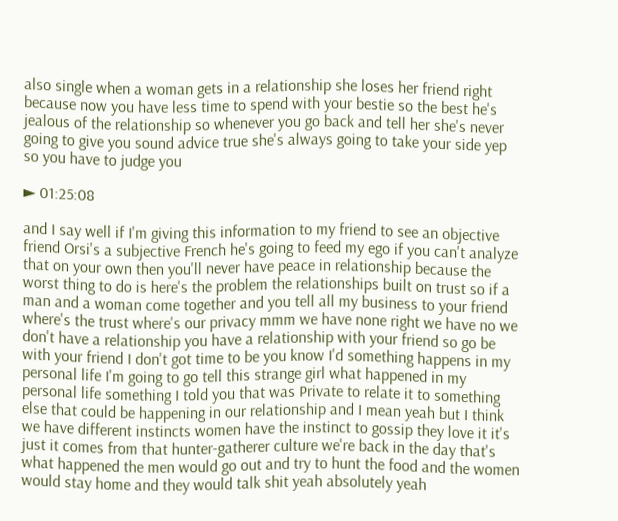also single when a woman gets in a relationship she loses her friend right because now you have less time to spend with your bestie so the best he's jealous of the relationship so whenever you go back and tell her she's never going to give you sound advice true she's always going to take your side yep so you have to judge you

► 01:25:08

and I say well if I'm giving this information to my friend to see an objective friend Orsi's a subjective French he's going to feed my ego if you can't analyze that on your own then you'll never have peace in relationship because the worst thing to do is here's the problem the relationships built on trust so if a man and a woman come together and you tell all my business to your friend where's the trust where's our privacy mmm we have none right we have no we don't have a relationship you have a relationship with your friend so go be with your friend I don't got time to be you know I'd something happens in my personal life I'm going to go tell this strange girl what happened in my personal life something I told you that was Private to relate it to something else that could be happening in our relationship and I mean yeah but I think we have different instincts women have the instinct to gossip they love it it's just it comes from that hunter-gatherer culture we're back in the day that's what happened the men would go out and try to hunt the food and the women would stay home and they would talk shit yeah absolutely yeah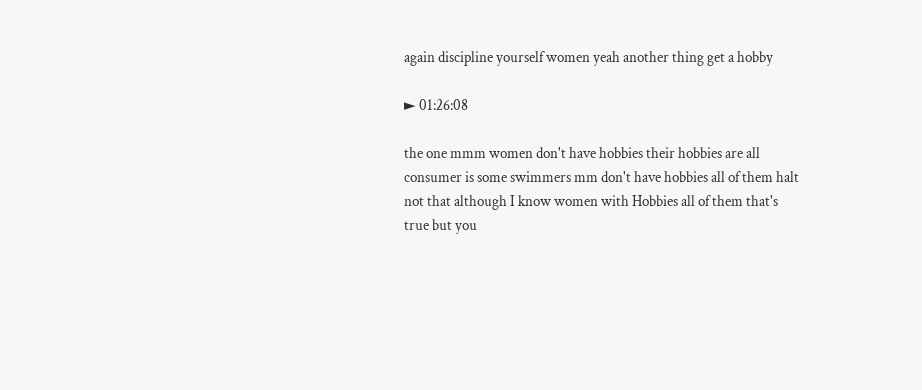again discipline yourself women yeah another thing get a hobby

► 01:26:08

the one mmm women don't have hobbies their hobbies are all consumer is some swimmers mm don't have hobbies all of them halt not that although I know women with Hobbies all of them that's true but you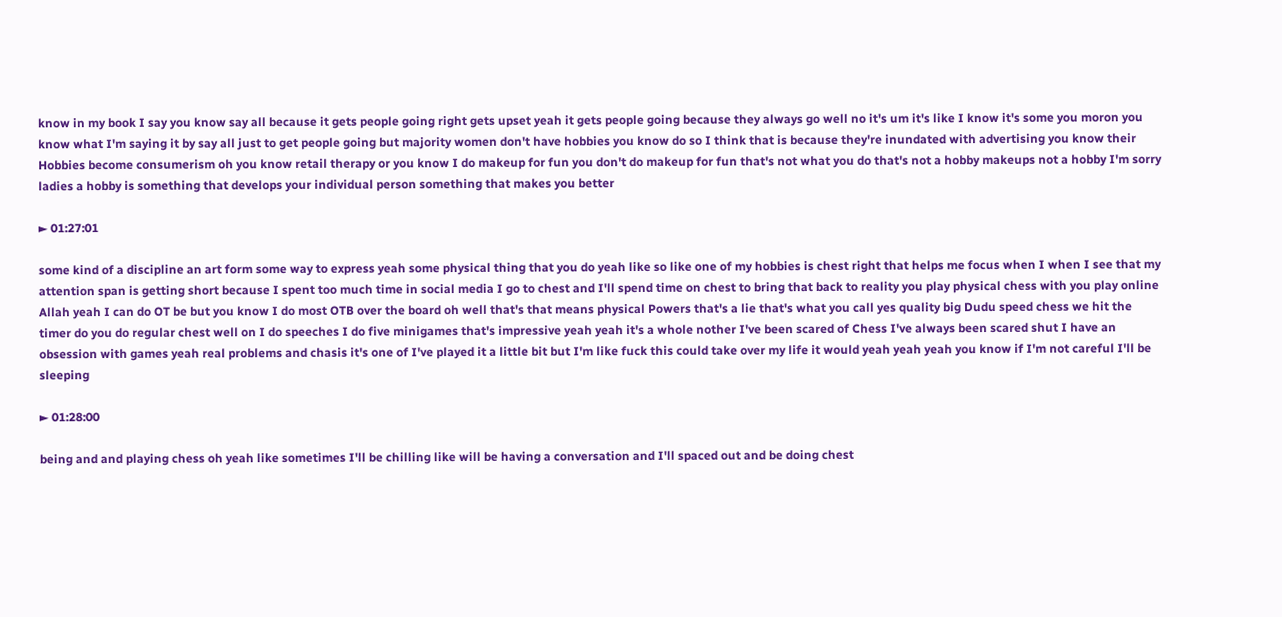know in my book I say you know say all because it gets people going right gets upset yeah it gets people going because they always go well no it's um it's like I know it's some you moron you know what I'm saying it by say all just to get people going but majority women don't have hobbies you know do so I think that is because they're inundated with advertising you know their Hobbies become consumerism oh you know retail therapy or you know I do makeup for fun you don't do makeup for fun that's not what you do that's not a hobby makeups not a hobby I'm sorry ladies a hobby is something that develops your individual person something that makes you better

► 01:27:01

some kind of a discipline an art form some way to express yeah some physical thing that you do yeah like so like one of my hobbies is chest right that helps me focus when I when I see that my attention span is getting short because I spent too much time in social media I go to chest and I'll spend time on chest to bring that back to reality you play physical chess with you play online Allah yeah I can do OT be but you know I do most OTB over the board oh well that's that means physical Powers that's a lie that's what you call yes quality big Dudu speed chess we hit the timer do you do regular chest well on I do speeches I do five minigames that's impressive yeah yeah it's a whole nother I've been scared of Chess I've always been scared shut I have an obsession with games yeah real problems and chasis it's one of I've played it a little bit but I'm like fuck this could take over my life it would yeah yeah yeah you know if I'm not careful I'll be sleeping

► 01:28:00

being and and playing chess oh yeah like sometimes I'll be chilling like will be having a conversation and I'll spaced out and be doing chest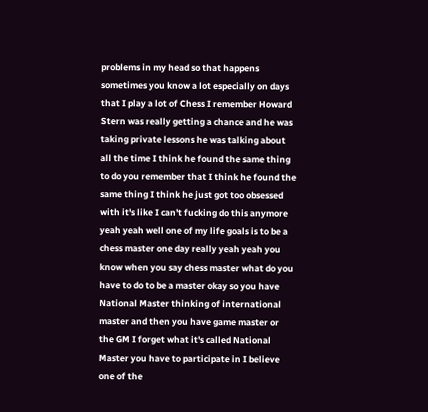problems in my head so that happens sometimes you know a lot especially on days that I play a lot of Chess I remember Howard Stern was really getting a chance and he was taking private lessons he was talking about all the time I think he found the same thing to do you remember that I think he found the same thing I think he just got too obsessed with it's like I can't fucking do this anymore yeah yeah well one of my life goals is to be a chess master one day really yeah yeah you know when you say chess master what do you have to do to be a master okay so you have National Master thinking of international master and then you have game master or the GM I forget what it's called National Master you have to participate in I believe one of the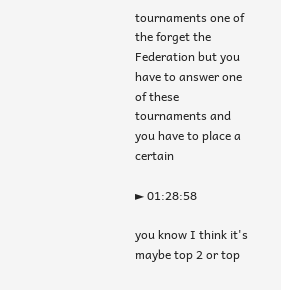tournaments one of the forget the Federation but you have to answer one of these tournaments and you have to place a certain

► 01:28:58

you know I think it's maybe top 2 or top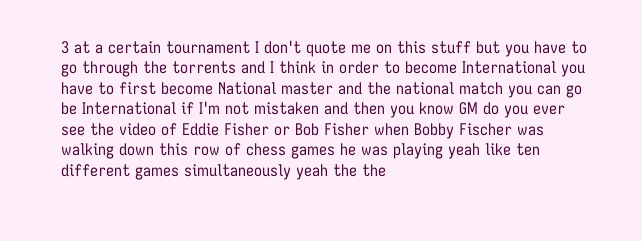3 at a certain tournament I don't quote me on this stuff but you have to go through the torrents and I think in order to become International you have to first become National master and the national match you can go be International if I'm not mistaken and then you know GM do you ever see the video of Eddie Fisher or Bob Fisher when Bobby Fischer was walking down this row of chess games he was playing yeah like ten different games simultaneously yeah the the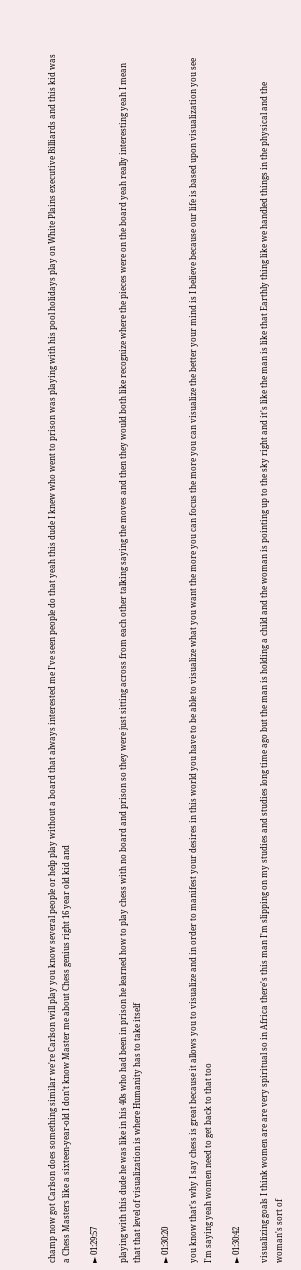champ now got Carlson does something similar we're Carlson will play you know several people or help play without a board that always interested me I've seen people do that yeah this dude I knew who went to prison was playing with his pool holidays play on White Plains executive Billiards and this kid was a Chess Masters like a sixteen-year-old I don't know Master me about Chess genius right 16 year old kid and

► 01:29:57

playing with this dude he was like in his 40s who had been in prison he learned how to play chess with no board and prison so they were just sitting across from each other talking saying the moves and then they would both like recognize where the pieces were on the board yeah really interesting yeah I mean that that level of visualization is where Humanity has to take itself

► 01:30:20

you know that's why I say chess is great because it allows you to visualize and in order to manifest your desires in this world you have to be able to visualize what you want the more you can focus the more you can visualize the better your mind is I believe because our life is based upon visualization you see I'm saying yeah women need to get back to that too

► 01:30:42

visualizing goals I think women are are very spiritual so in Africa there's this man I'm slipping on my studies and studies long time ago but the man is holding a child and the woman is pointing up to the sky right and it's like the man is like that Earthly thing like we handled things in the physical and the woman's sort of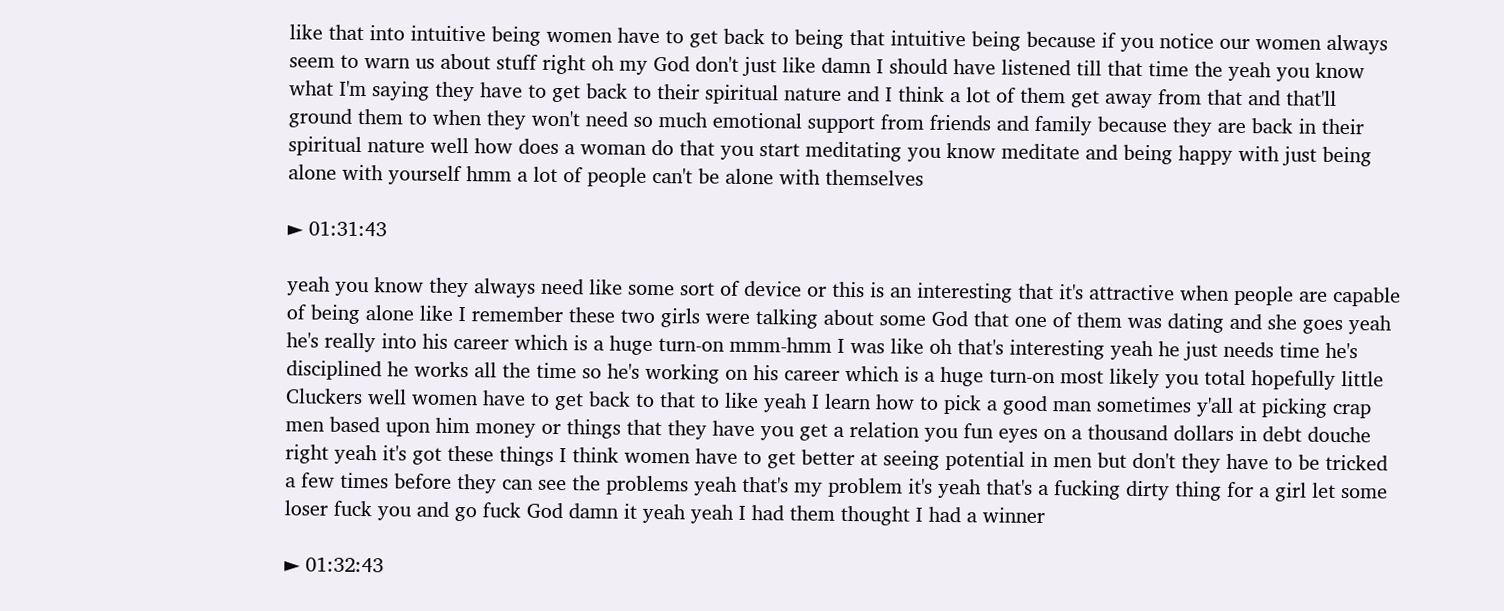like that into intuitive being women have to get back to being that intuitive being because if you notice our women always seem to warn us about stuff right oh my God don't just like damn I should have listened till that time the yeah you know what I'm saying they have to get back to their spiritual nature and I think a lot of them get away from that and that'll ground them to when they won't need so much emotional support from friends and family because they are back in their spiritual nature well how does a woman do that you start meditating you know meditate and being happy with just being alone with yourself hmm a lot of people can't be alone with themselves

► 01:31:43

yeah you know they always need like some sort of device or this is an interesting that it's attractive when people are capable of being alone like I remember these two girls were talking about some God that one of them was dating and she goes yeah he's really into his career which is a huge turn-on mmm-hmm I was like oh that's interesting yeah he just needs time he's disciplined he works all the time so he's working on his career which is a huge turn-on most likely you total hopefully little Cluckers well women have to get back to that to like yeah I learn how to pick a good man sometimes y'all at picking crap men based upon him money or things that they have you get a relation you fun eyes on a thousand dollars in debt douche right yeah it's got these things I think women have to get better at seeing potential in men but don't they have to be tricked a few times before they can see the problems yeah that's my problem it's yeah that's a fucking dirty thing for a girl let some loser fuck you and go fuck God damn it yeah yeah I had them thought I had a winner

► 01:32:43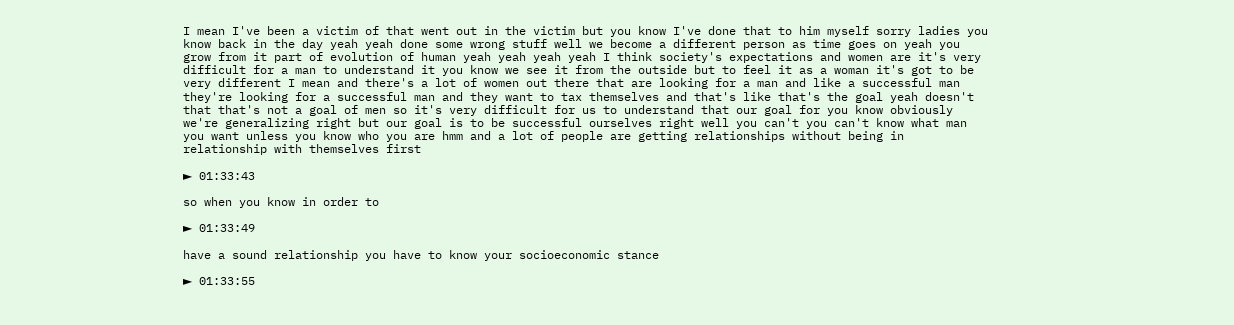I mean I've been a victim of that went out in the victim but you know I've done that to him myself sorry ladies you know back in the day yeah yeah done some wrong stuff well we become a different person as time goes on yeah you grow from it part of evolution of human yeah yeah yeah yeah I think society's expectations and women are it's very difficult for a man to understand it you know we see it from the outside but to feel it as a woman it's got to be very different I mean and there's a lot of women out there that are looking for a man and like a successful man they're looking for a successful man and they want to tax themselves and that's like that's the goal yeah doesn't that that's not a goal of men so it's very difficult for us to understand that our goal for you know obviously we're generalizing right but our goal is to be successful ourselves right well you can't you can't know what man you want unless you know who you are hmm and a lot of people are getting relationships without being in relationship with themselves first

► 01:33:43

so when you know in order to

► 01:33:49

have a sound relationship you have to know your socioeconomic stance

► 01:33:55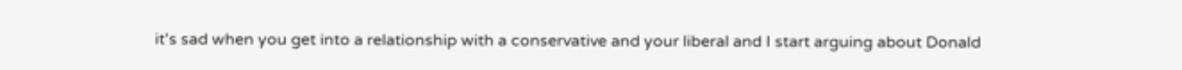it's sad when you get into a relationship with a conservative and your liberal and I start arguing about Donald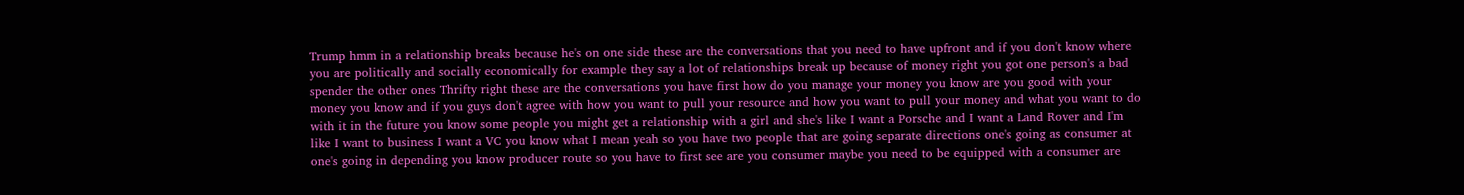Trump hmm in a relationship breaks because he's on one side these are the conversations that you need to have upfront and if you don't know where you are politically and socially economically for example they say a lot of relationships break up because of money right you got one person's a bad spender the other ones Thrifty right these are the conversations you have first how do you manage your money you know are you good with your money you know and if you guys don't agree with how you want to pull your resource and how you want to pull your money and what you want to do with it in the future you know some people you might get a relationship with a girl and she's like I want a Porsche and I want a Land Rover and I'm like I want to business I want a VC you know what I mean yeah so you have two people that are going separate directions one's going as consumer at one's going in depending you know producer route so you have to first see are you consumer maybe you need to be equipped with a consumer are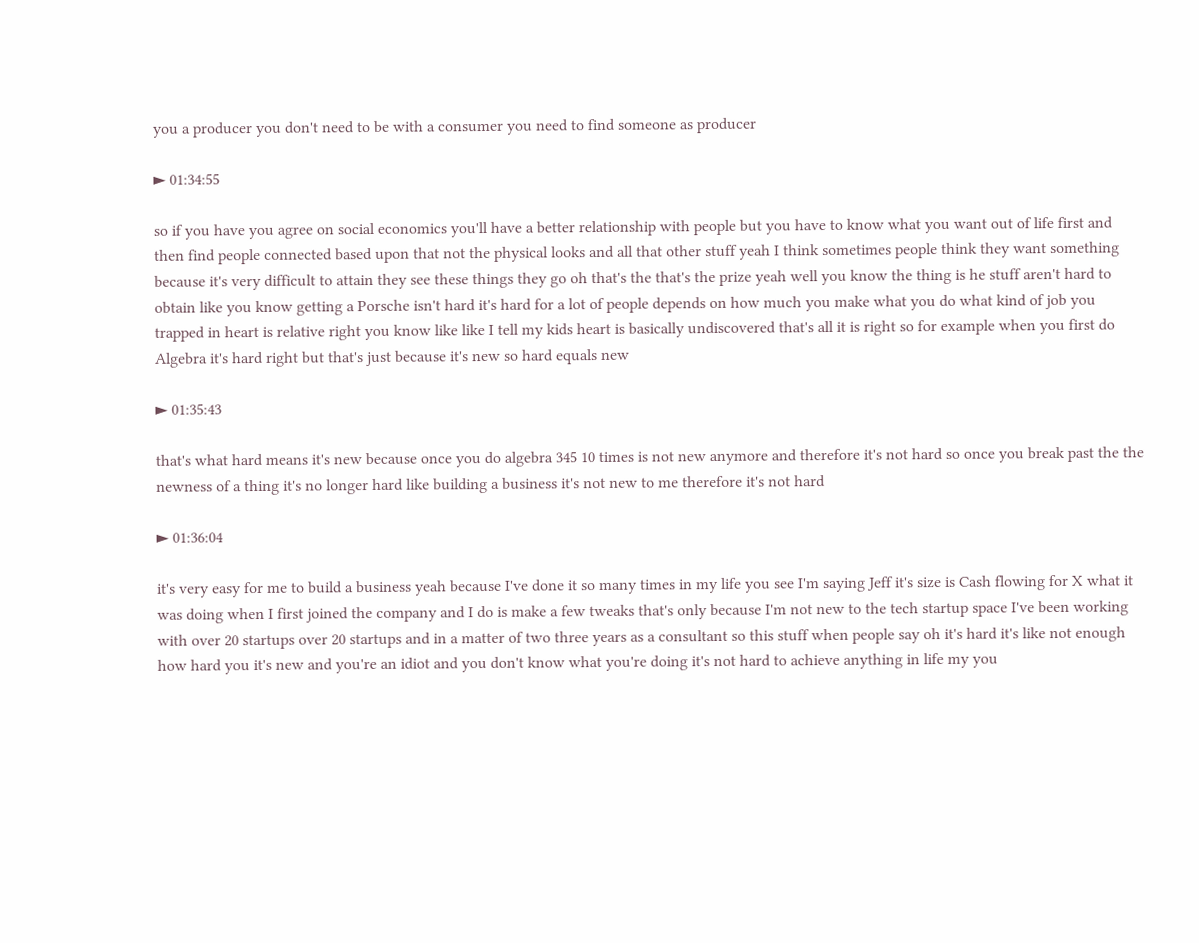you a producer you don't need to be with a consumer you need to find someone as producer

► 01:34:55

so if you have you agree on social economics you'll have a better relationship with people but you have to know what you want out of life first and then find people connected based upon that not the physical looks and all that other stuff yeah I think sometimes people think they want something because it's very difficult to attain they see these things they go oh that's the that's the prize yeah well you know the thing is he stuff aren't hard to obtain like you know getting a Porsche isn't hard it's hard for a lot of people depends on how much you make what you do what kind of job you trapped in heart is relative right you know like like I tell my kids heart is basically undiscovered that's all it is right so for example when you first do Algebra it's hard right but that's just because it's new so hard equals new

► 01:35:43

that's what hard means it's new because once you do algebra 345 10 times is not new anymore and therefore it's not hard so once you break past the the newness of a thing it's no longer hard like building a business it's not new to me therefore it's not hard

► 01:36:04

it's very easy for me to build a business yeah because I've done it so many times in my life you see I'm saying Jeff it's size is Cash flowing for X what it was doing when I first joined the company and I do is make a few tweaks that's only because I'm not new to the tech startup space I've been working with over 20 startups over 20 startups and in a matter of two three years as a consultant so this stuff when people say oh it's hard it's like not enough how hard you it's new and you're an idiot and you don't know what you're doing it's not hard to achieve anything in life my you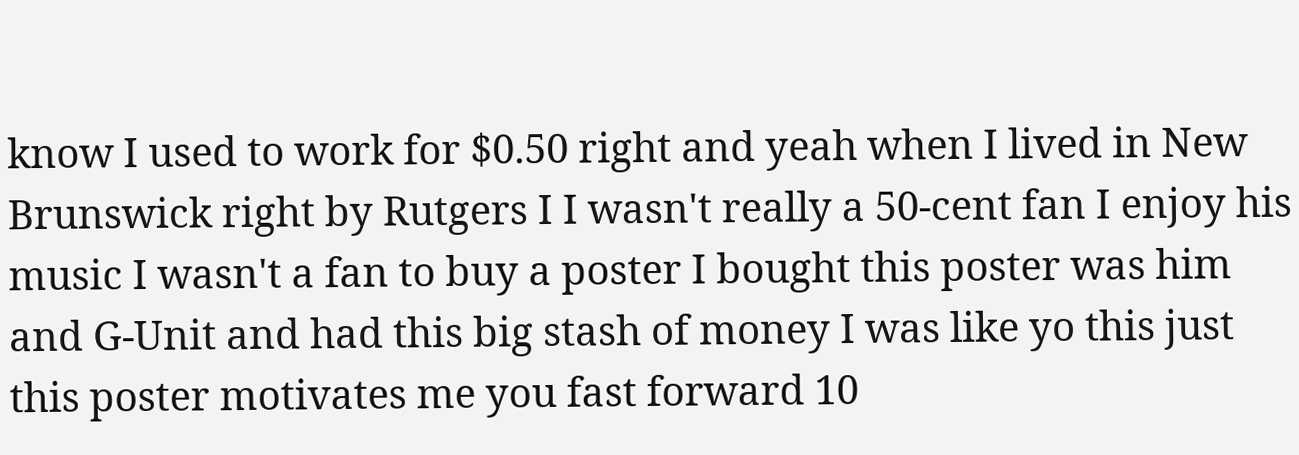know I used to work for $0.50 right and yeah when I lived in New Brunswick right by Rutgers I I wasn't really a 50-cent fan I enjoy his music I wasn't a fan to buy a poster I bought this poster was him and G-Unit and had this big stash of money I was like yo this just this poster motivates me you fast forward 10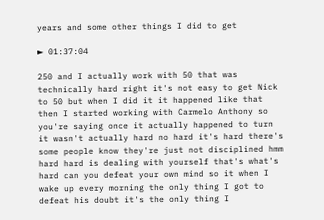years and some other things I did to get

► 01:37:04

250 and I actually work with 50 that was technically hard right it's not easy to get Nick to 50 but when I did it it happened like that then I started working with Carmelo Anthony so you're saying once it actually happened to turn it wasn't actually hard no hard it's hard there's some people know they're just not disciplined hmm hard hard is dealing with yourself that's what's hard can you defeat your own mind so it when I wake up every morning the only thing I got to defeat his doubt it's the only thing I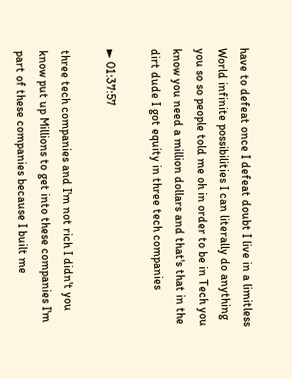have to defeat once I defeat doubt I live in a limitless World infinite possibilities I can literally do anything you so so people told me oh in order to be in Tech you know you need a million dollars and that's that in the dirt dude I got equity in three tech companies

► 01:37:57

three tech companies and I'm not rich I didn't you know put up Millions to get into these companies I'm part of these companies because I built me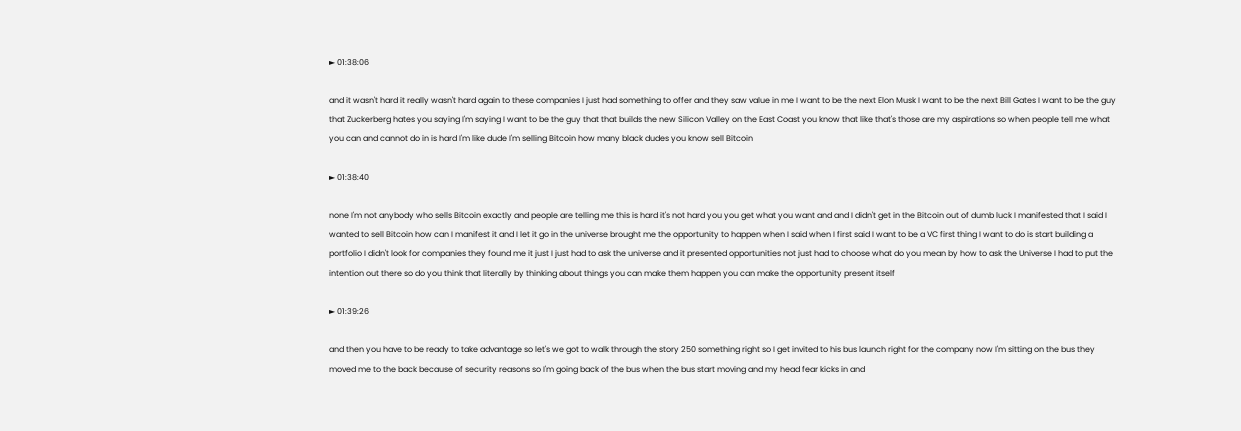► 01:38:06

and it wasn't hard it really wasn't hard again to these companies I just had something to offer and they saw value in me I want to be the next Elon Musk I want to be the next Bill Gates I want to be the guy that Zuckerberg hates you saying I'm saying I want to be the guy that that builds the new Silicon Valley on the East Coast you know that like that's those are my aspirations so when people tell me what you can and cannot do in is hard I'm like dude I'm selling Bitcoin how many black dudes you know sell Bitcoin

► 01:38:40

none I'm not anybody who sells Bitcoin exactly and people are telling me this is hard it's not hard you you get what you want and and I didn't get in the Bitcoin out of dumb luck I manifested that I said I wanted to sell Bitcoin how can I manifest it and I let it go in the universe brought me the opportunity to happen when I said when I first said I want to be a VC first thing I want to do is start building a portfolio I didn't look for companies they found me it just I just had to ask the universe and it presented opportunities not just had to choose what do you mean by how to ask the Universe I had to put the intention out there so do you think that literally by thinking about things you can make them happen you can make the opportunity present itself

► 01:39:26

and then you have to be ready to take advantage so let's we got to walk through the story 250 something right so I get invited to his bus launch right for the company now I'm sitting on the bus they moved me to the back because of security reasons so I'm going back of the bus when the bus start moving and my head fear kicks in and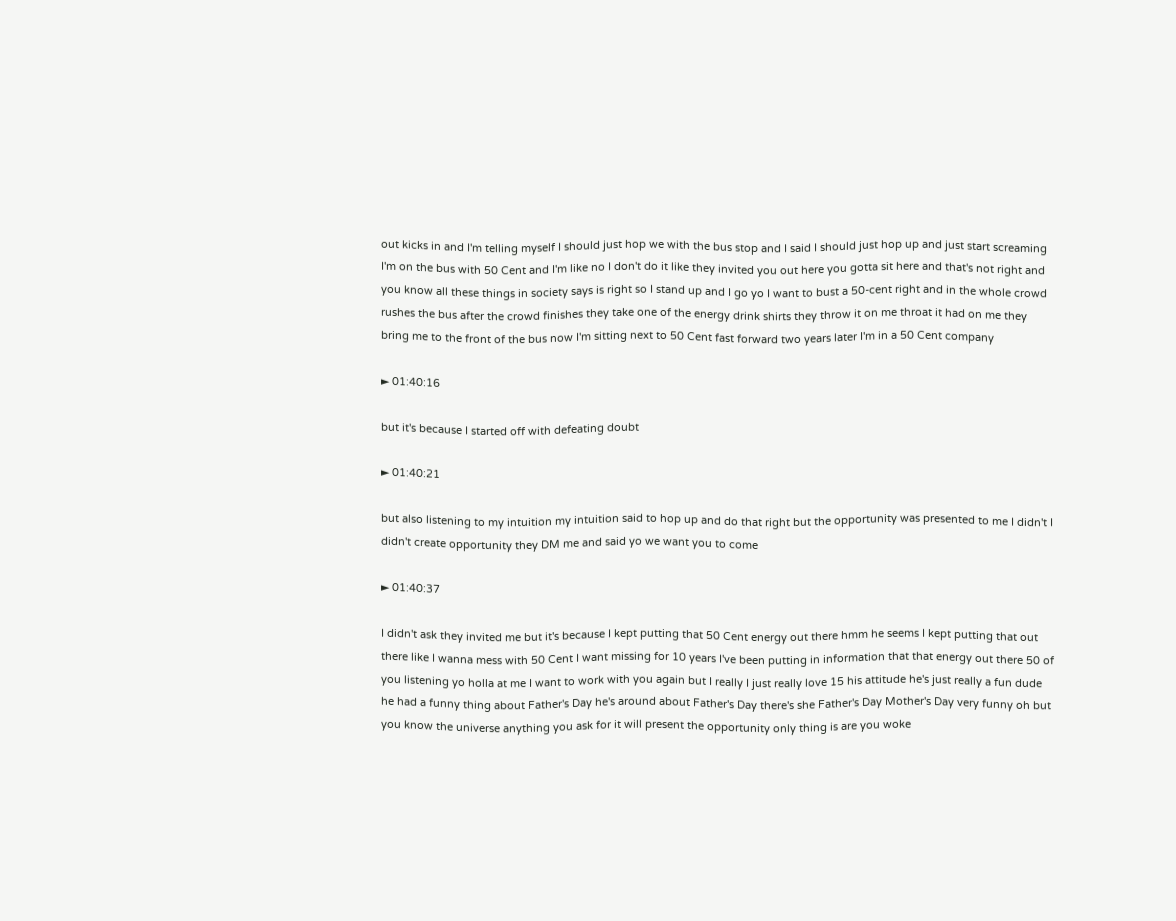out kicks in and I'm telling myself I should just hop we with the bus stop and I said I should just hop up and just start screaming I'm on the bus with 50 Cent and I'm like no I don't do it like they invited you out here you gotta sit here and that's not right and you know all these things in society says is right so I stand up and I go yo I want to bust a 50-cent right and in the whole crowd rushes the bus after the crowd finishes they take one of the energy drink shirts they throw it on me throat it had on me they bring me to the front of the bus now I'm sitting next to 50 Cent fast forward two years later I'm in a 50 Cent company

► 01:40:16

but it's because I started off with defeating doubt

► 01:40:21

but also listening to my intuition my intuition said to hop up and do that right but the opportunity was presented to me I didn't I didn't create opportunity they DM me and said yo we want you to come

► 01:40:37

I didn't ask they invited me but it's because I kept putting that 50 Cent energy out there hmm he seems I kept putting that out there like I wanna mess with 50 Cent I want missing for 10 years I've been putting in information that that energy out there 50 of you listening yo holla at me I want to work with you again but I really I just really love 15 his attitude he's just really a fun dude he had a funny thing about Father's Day he's around about Father's Day there's she Father's Day Mother's Day very funny oh but you know the universe anything you ask for it will present the opportunity only thing is are you woke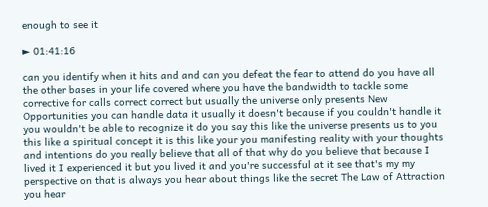enough to see it

► 01:41:16

can you identify when it hits and and can you defeat the fear to attend do you have all the other bases in your life covered where you have the bandwidth to tackle some corrective for calls correct correct but usually the universe only presents New Opportunities you can handle data it usually it doesn't because if you couldn't handle it you wouldn't be able to recognize it do you say this like the universe presents us to you this like a spiritual concept it is this like your you manifesting reality with your thoughts and intentions do you really believe that all of that why do you believe that because I lived it I experienced it but you lived it and you're successful at it see that's my my perspective on that is always you hear about things like the secret The Law of Attraction you hear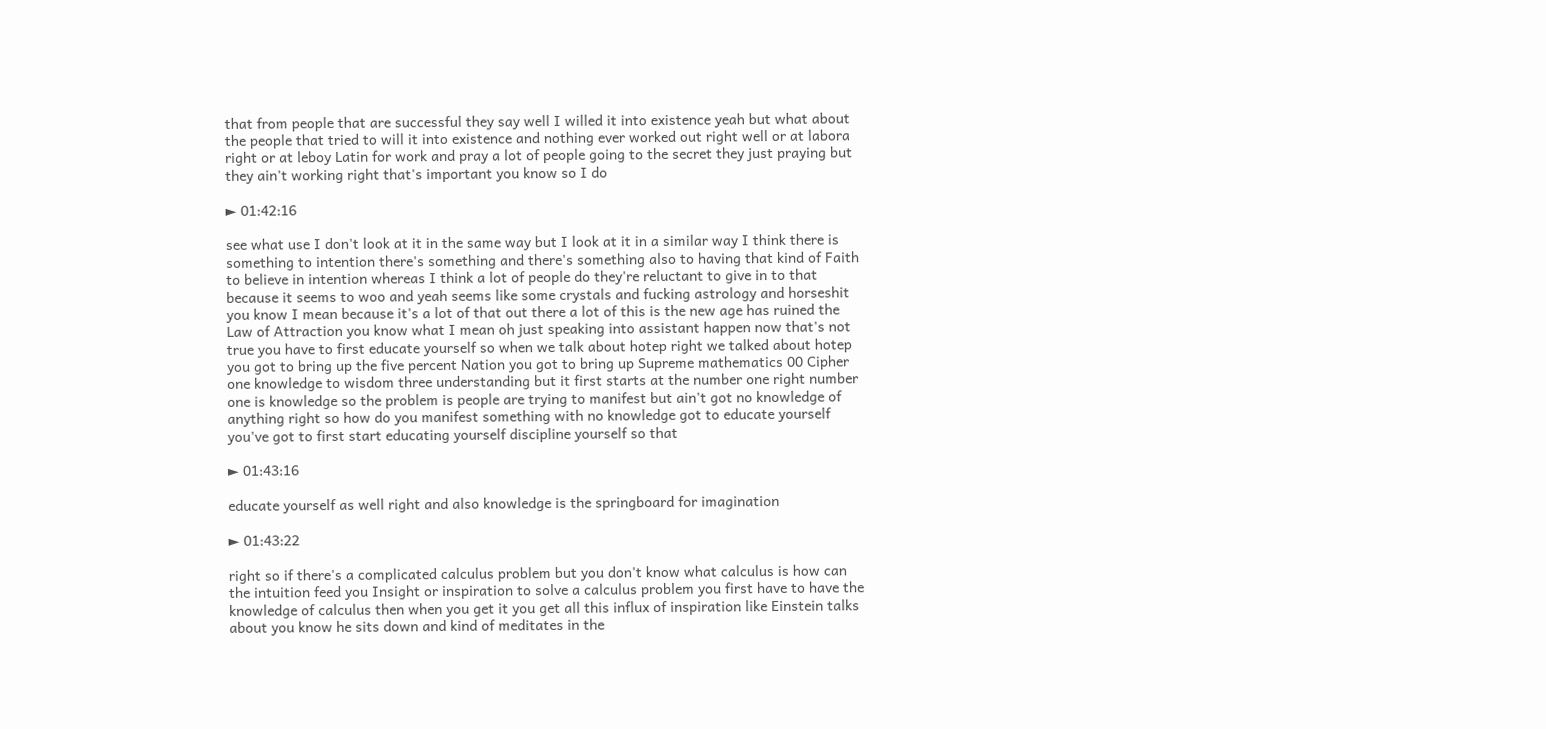that from people that are successful they say well I willed it into existence yeah but what about the people that tried to will it into existence and nothing ever worked out right well or at labora right or at leboy Latin for work and pray a lot of people going to the secret they just praying but they ain't working right that's important you know so I do

► 01:42:16

see what use I don't look at it in the same way but I look at it in a similar way I think there is something to intention there's something and there's something also to having that kind of Faith to believe in intention whereas I think a lot of people do they're reluctant to give in to that because it seems to woo and yeah seems like some crystals and fucking astrology and horseshit you know I mean because it's a lot of that out there a lot of this is the new age has ruined the Law of Attraction you know what I mean oh just speaking into assistant happen now that's not true you have to first educate yourself so when we talk about hotep right we talked about hotep you got to bring up the five percent Nation you got to bring up Supreme mathematics 00 Cipher one knowledge to wisdom three understanding but it first starts at the number one right number one is knowledge so the problem is people are trying to manifest but ain't got no knowledge of anything right so how do you manifest something with no knowledge got to educate yourself you've got to first start educating yourself discipline yourself so that

► 01:43:16

educate yourself as well right and also knowledge is the springboard for imagination

► 01:43:22

right so if there's a complicated calculus problem but you don't know what calculus is how can the intuition feed you Insight or inspiration to solve a calculus problem you first have to have the knowledge of calculus then when you get it you get all this influx of inspiration like Einstein talks about you know he sits down and kind of meditates in the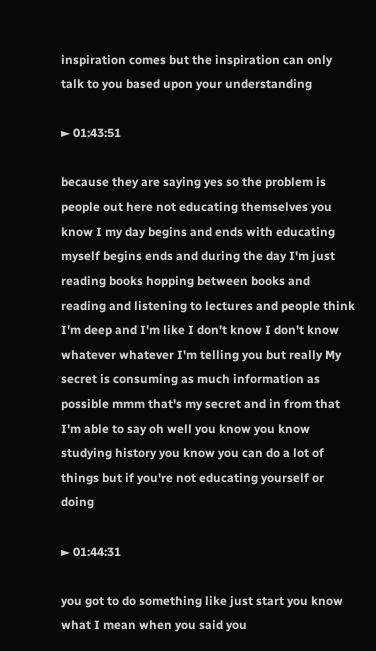inspiration comes but the inspiration can only talk to you based upon your understanding

► 01:43:51

because they are saying yes so the problem is people out here not educating themselves you know I my day begins and ends with educating myself begins ends and during the day I'm just reading books hopping between books and reading and listening to lectures and people think I'm deep and I'm like I don't know I don't know whatever whatever I'm telling you but really My secret is consuming as much information as possible mmm that's my secret and in from that I'm able to say oh well you know you know studying history you know you can do a lot of things but if you're not educating yourself or doing

► 01:44:31

you got to do something like just start you know what I mean when you said you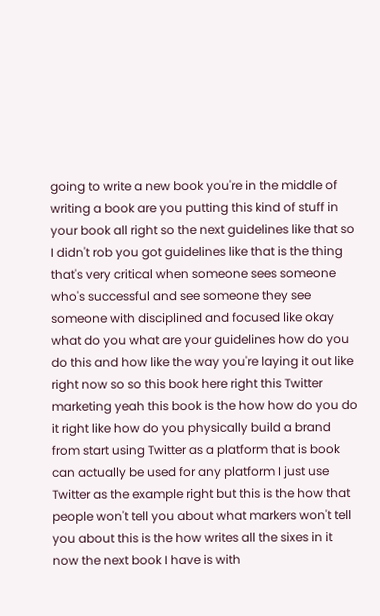going to write a new book you're in the middle of writing a book are you putting this kind of stuff in your book all right so the next guidelines like that so I didn't rob you got guidelines like that is the thing that's very critical when someone sees someone who's successful and see someone they see someone with disciplined and focused like okay what do you what are your guidelines how do you do this and how like the way you're laying it out like right now so so this book here right this Twitter marketing yeah this book is the how how do you do it right like how do you physically build a brand from start using Twitter as a platform that is book can actually be used for any platform I just use Twitter as the example right but this is the how that people won't tell you about what markers won't tell you about this is the how writes all the sixes in it now the next book I have is with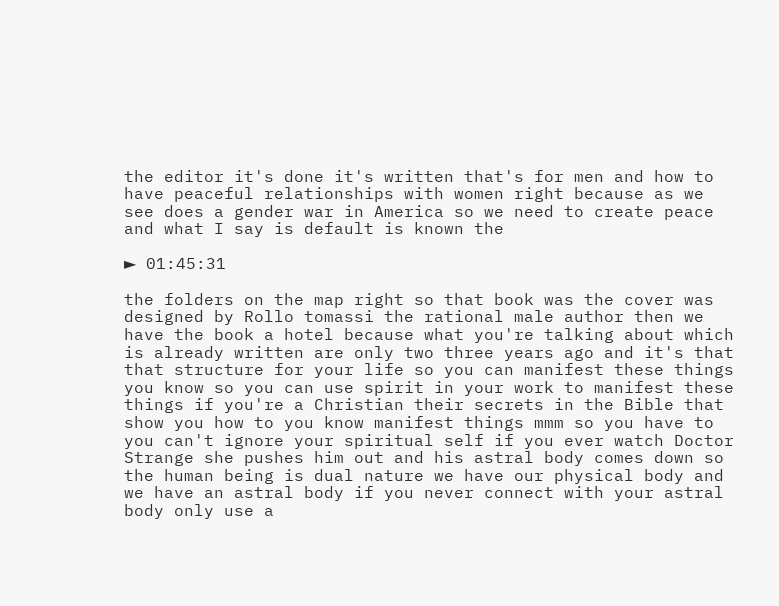the editor it's done it's written that's for men and how to have peaceful relationships with women right because as we see does a gender war in America so we need to create peace and what I say is default is known the

► 01:45:31

the folders on the map right so that book was the cover was designed by Rollo tomassi the rational male author then we have the book a hotel because what you're talking about which is already written are only two three years ago and it's that that structure for your life so you can manifest these things you know so you can use spirit in your work to manifest these things if you're a Christian their secrets in the Bible that show you how to you know manifest things mmm so you have to you can't ignore your spiritual self if you ever watch Doctor Strange she pushes him out and his astral body comes down so the human being is dual nature we have our physical body and we have an astral body if you never connect with your astral body only use a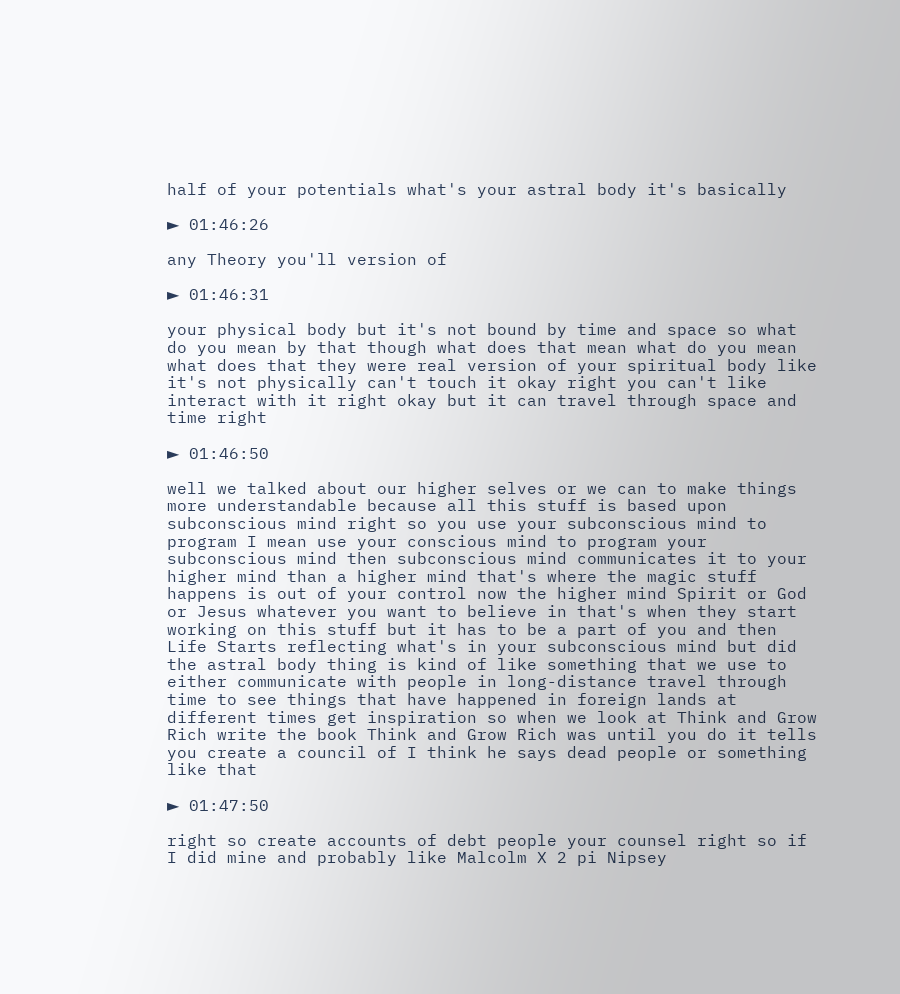half of your potentials what's your astral body it's basically

► 01:46:26

any Theory you'll version of

► 01:46:31

your physical body but it's not bound by time and space so what do you mean by that though what does that mean what do you mean what does that they were real version of your spiritual body like it's not physically can't touch it okay right you can't like interact with it right okay but it can travel through space and time right

► 01:46:50

well we talked about our higher selves or we can to make things more understandable because all this stuff is based upon subconscious mind right so you use your subconscious mind to program I mean use your conscious mind to program your subconscious mind then subconscious mind communicates it to your higher mind than a higher mind that's where the magic stuff happens is out of your control now the higher mind Spirit or God or Jesus whatever you want to believe in that's when they start working on this stuff but it has to be a part of you and then Life Starts reflecting what's in your subconscious mind but did the astral body thing is kind of like something that we use to either communicate with people in long-distance travel through time to see things that have happened in foreign lands at different times get inspiration so when we look at Think and Grow Rich write the book Think and Grow Rich was until you do it tells you create a council of I think he says dead people or something like that

► 01:47:50

right so create accounts of debt people your counsel right so if I did mine and probably like Malcolm X 2 pi Nipsey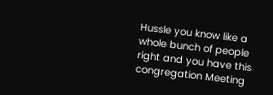Hussle you know like a whole bunch of people right and you have this congregation Meeting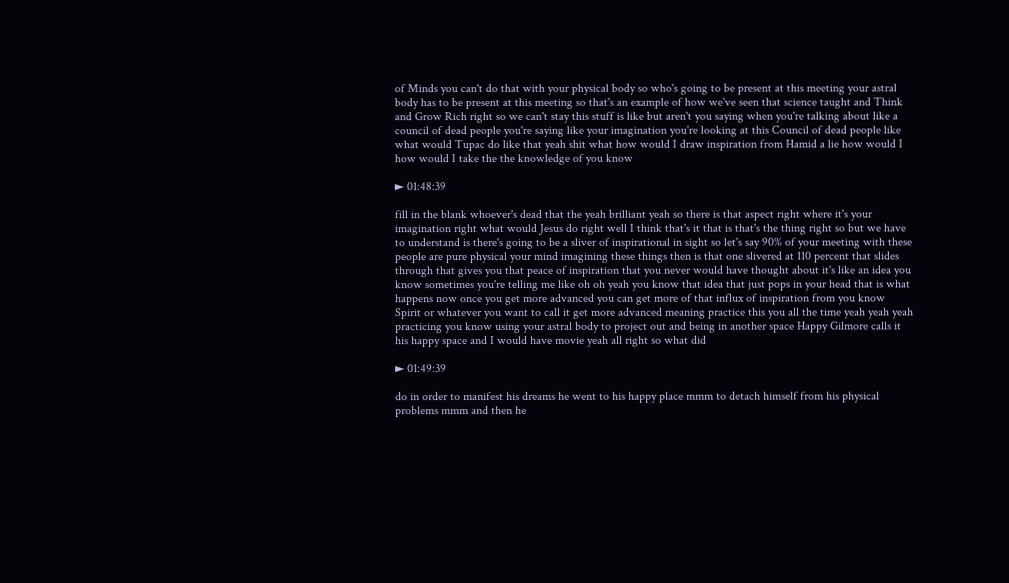of Minds you can't do that with your physical body so who's going to be present at this meeting your astral body has to be present at this meeting so that's an example of how we've seen that science taught and Think and Grow Rich right so we can't stay this stuff is like but aren't you saying when you're talking about like a council of dead people you're saying like your imagination you're looking at this Council of dead people like what would Tupac do like that yeah shit what how would I draw inspiration from Hamid a lie how would I how would I take the the knowledge of you know

► 01:48:39

fill in the blank whoever's dead that the yeah brilliant yeah so there is that aspect right where it's your imagination right what would Jesus do right well I think that's it that is that's the thing right so but we have to understand is there's going to be a sliver of inspirational in sight so let's say 90% of your meeting with these people are pure physical your mind imagining these things then is that one slivered at 110 percent that slides through that gives you that peace of inspiration that you never would have thought about it's like an idea you know sometimes you're telling me like oh oh yeah you know that idea that just pops in your head that is what happens now once you get more advanced you can get more of that influx of inspiration from you know Spirit or whatever you want to call it get more advanced meaning practice this you all the time yeah yeah yeah practicing you know using your astral body to project out and being in another space Happy Gilmore calls it his happy space and I would have movie yeah all right so what did

► 01:49:39

do in order to manifest his dreams he went to his happy place mmm to detach himself from his physical problems mmm and then he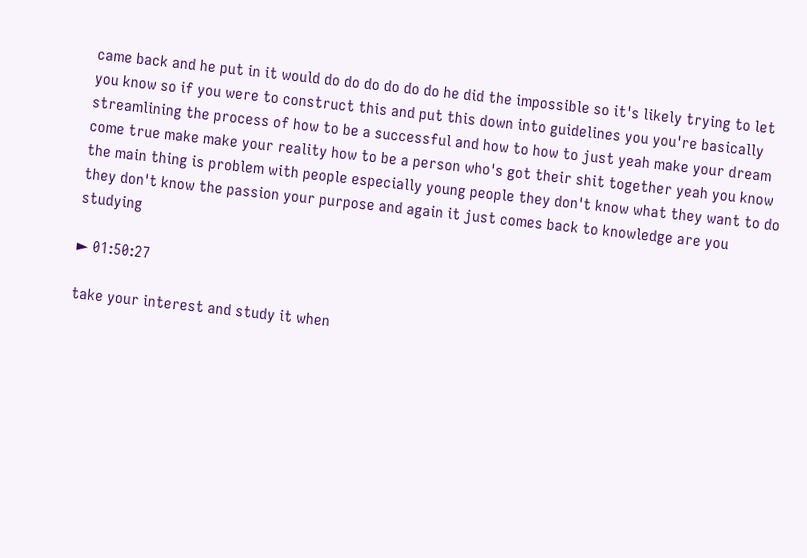came back and he put in it would do do do do do do he did the impossible so it's likely trying to let you know so if you were to construct this and put this down into guidelines you you're basically streamlining the process of how to be a successful and how to how to just yeah make your dream come true make make your reality how to be a person who's got their shit together yeah you know the main thing is problem with people especially young people they don't know what they want to do they don't know the passion your purpose and again it just comes back to knowledge are you studying

► 01:50:27

take your interest and study it when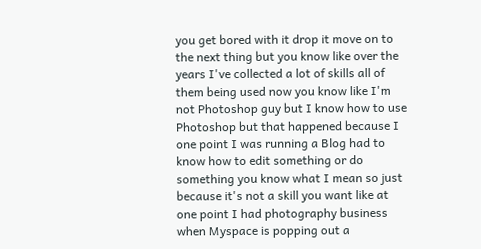you get bored with it drop it move on to the next thing but you know like over the years I've collected a lot of skills all of them being used now you know like I'm not Photoshop guy but I know how to use Photoshop but that happened because I one point I was running a Blog had to know how to edit something or do something you know what I mean so just because it's not a skill you want like at one point I had photography business when Myspace is popping out a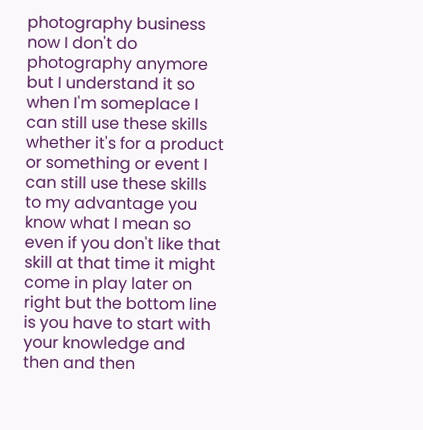photography business now I don't do photography anymore but I understand it so when I'm someplace I can still use these skills whether it's for a product or something or event I can still use these skills to my advantage you know what I mean so even if you don't like that skill at that time it might come in play later on right but the bottom line is you have to start with your knowledge and then and then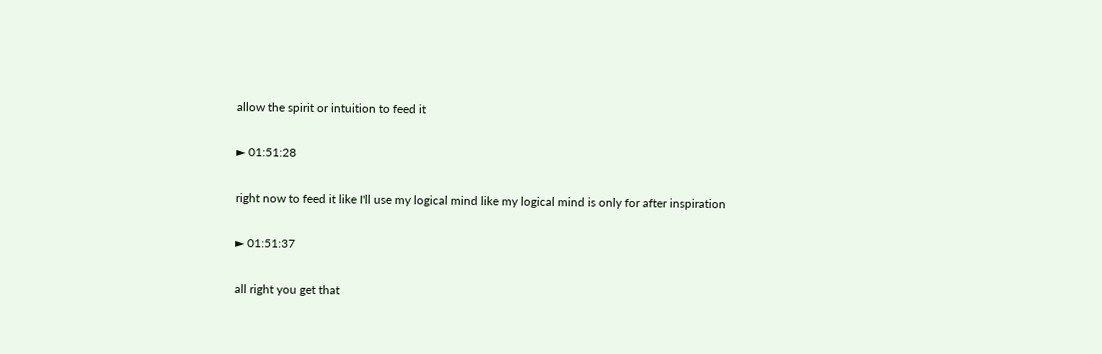allow the spirit or intuition to feed it

► 01:51:28

right now to feed it like I'll use my logical mind like my logical mind is only for after inspiration

► 01:51:37

all right you get that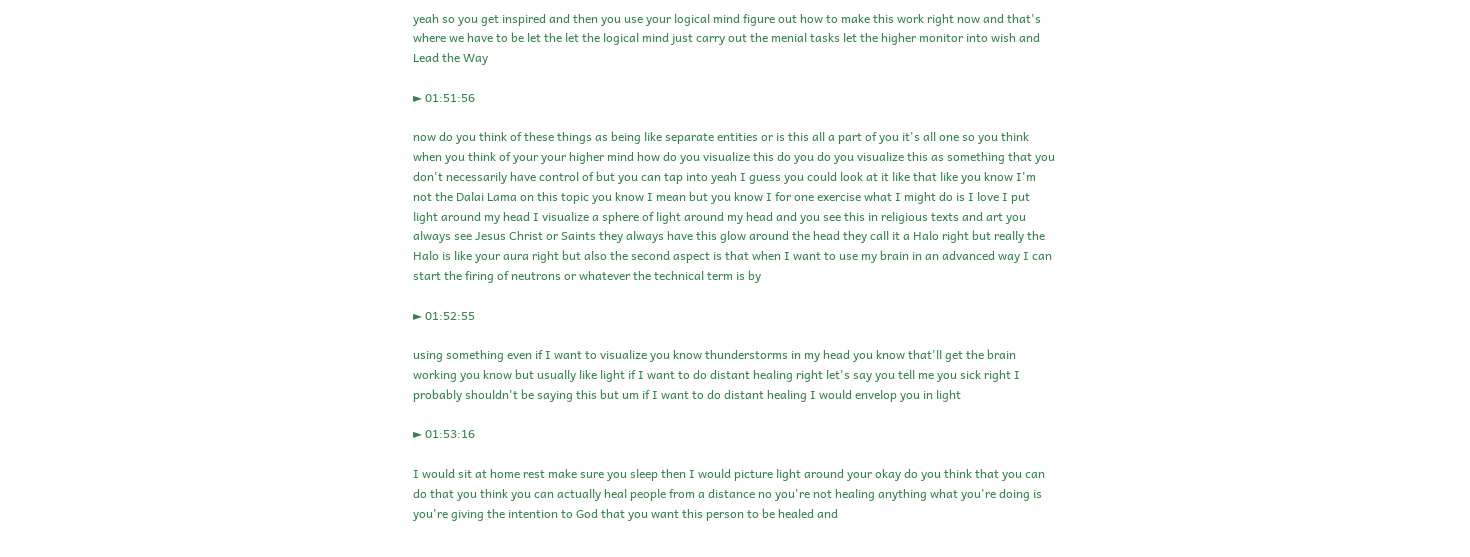yeah so you get inspired and then you use your logical mind figure out how to make this work right now and that's where we have to be let the let the logical mind just carry out the menial tasks let the higher monitor into wish and Lead the Way

► 01:51:56

now do you think of these things as being like separate entities or is this all a part of you it's all one so you think when you think of your your higher mind how do you visualize this do you do you visualize this as something that you don't necessarily have control of but you can tap into yeah I guess you could look at it like that like you know I'm not the Dalai Lama on this topic you know I mean but you know I for one exercise what I might do is I love I put light around my head I visualize a sphere of light around my head and you see this in religious texts and art you always see Jesus Christ or Saints they always have this glow around the head they call it a Halo right but really the Halo is like your aura right but also the second aspect is that when I want to use my brain in an advanced way I can start the firing of neutrons or whatever the technical term is by

► 01:52:55

using something even if I want to visualize you know thunderstorms in my head you know that'll get the brain working you know but usually like light if I want to do distant healing right let's say you tell me you sick right I probably shouldn't be saying this but um if I want to do distant healing I would envelop you in light

► 01:53:16

I would sit at home rest make sure you sleep then I would picture light around your okay do you think that you can do that you think you can actually heal people from a distance no you're not healing anything what you're doing is you're giving the intention to God that you want this person to be healed and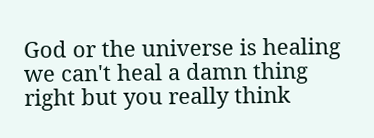God or the universe is healing we can't heal a damn thing right but you really think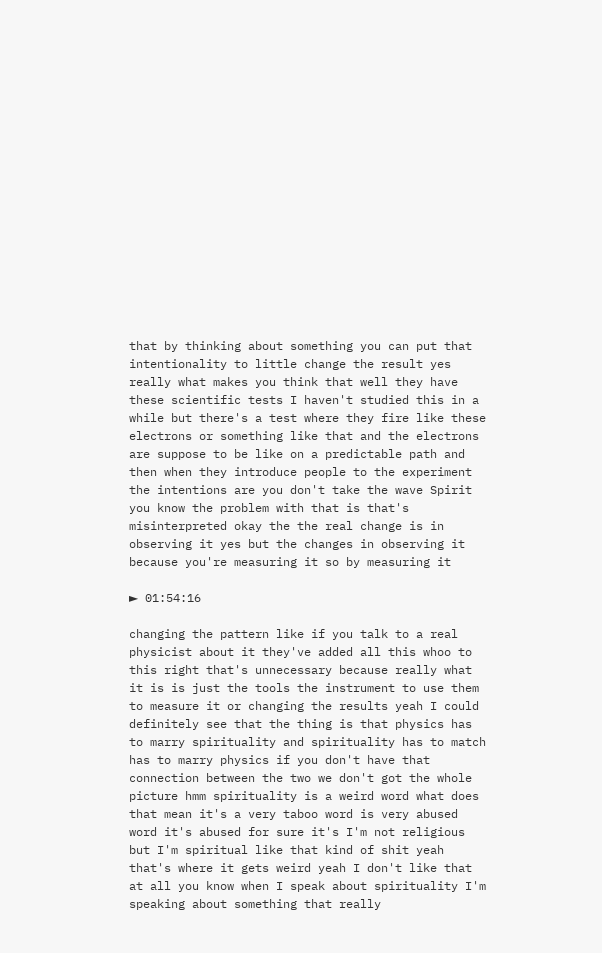that by thinking about something you can put that intentionality to little change the result yes really what makes you think that well they have these scientific tests I haven't studied this in a while but there's a test where they fire like these electrons or something like that and the electrons are suppose to be like on a predictable path and then when they introduce people to the experiment the intentions are you don't take the wave Spirit you know the problem with that is that's misinterpreted okay the the real change is in observing it yes but the changes in observing it because you're measuring it so by measuring it

► 01:54:16

changing the pattern like if you talk to a real physicist about it they've added all this whoo to this right that's unnecessary because really what it is is just the tools the instrument to use them to measure it or changing the results yeah I could definitely see that the thing is that physics has to marry spirituality and spirituality has to match has to marry physics if you don't have that connection between the two we don't got the whole picture hmm spirituality is a weird word what does that mean it's a very taboo word is very abused word it's abused for sure it's I'm not religious but I'm spiritual like that kind of shit yeah that's where it gets weird yeah I don't like that at all you know when I speak about spirituality I'm speaking about something that really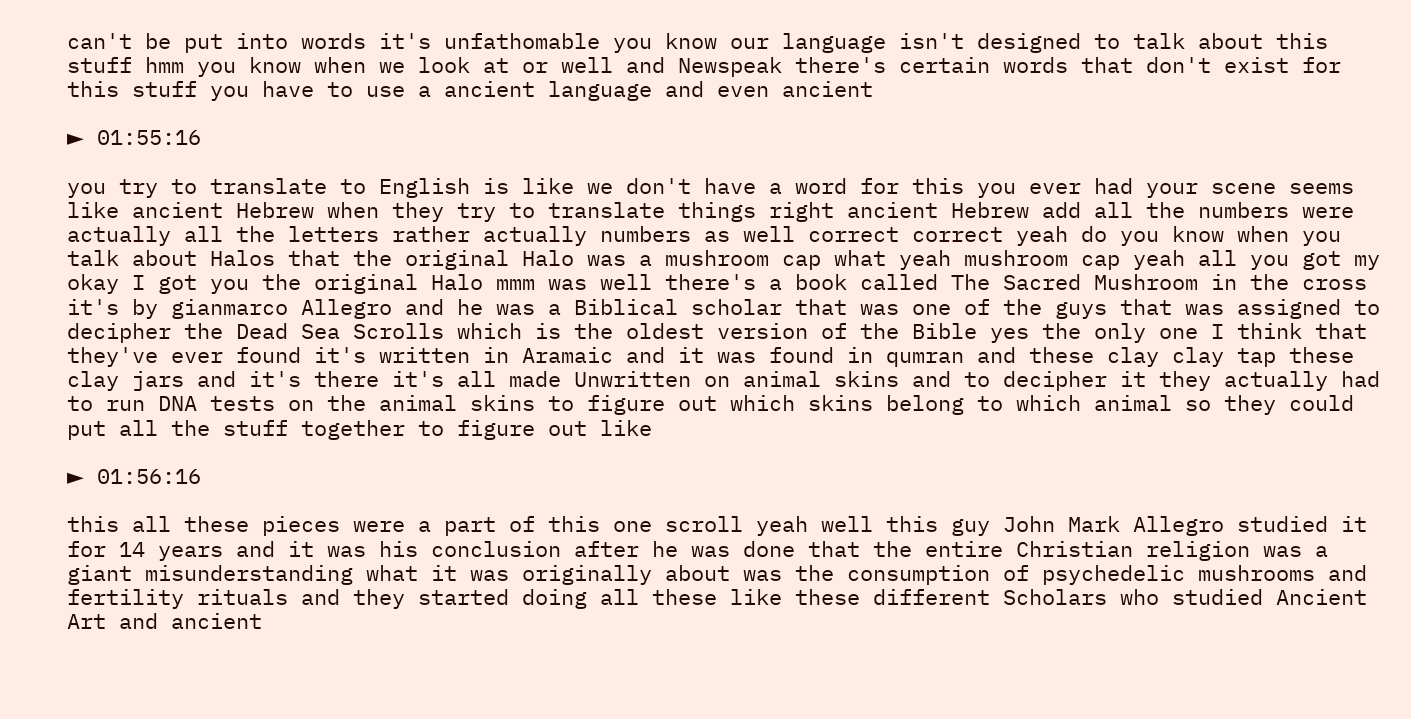can't be put into words it's unfathomable you know our language isn't designed to talk about this stuff hmm you know when we look at or well and Newspeak there's certain words that don't exist for this stuff you have to use a ancient language and even ancient

► 01:55:16

you try to translate to English is like we don't have a word for this you ever had your scene seems like ancient Hebrew when they try to translate things right ancient Hebrew add all the numbers were actually all the letters rather actually numbers as well correct correct yeah do you know when you talk about Halos that the original Halo was a mushroom cap what yeah mushroom cap yeah all you got my okay I got you the original Halo mmm was well there's a book called The Sacred Mushroom in the cross it's by gianmarco Allegro and he was a Biblical scholar that was one of the guys that was assigned to decipher the Dead Sea Scrolls which is the oldest version of the Bible yes the only one I think that they've ever found it's written in Aramaic and it was found in qumran and these clay clay tap these clay jars and it's there it's all made Unwritten on animal skins and to decipher it they actually had to run DNA tests on the animal skins to figure out which skins belong to which animal so they could put all the stuff together to figure out like

► 01:56:16

this all these pieces were a part of this one scroll yeah well this guy John Mark Allegro studied it for 14 years and it was his conclusion after he was done that the entire Christian religion was a giant misunderstanding what it was originally about was the consumption of psychedelic mushrooms and fertility rituals and they started doing all these like these different Scholars who studied Ancient Art and ancient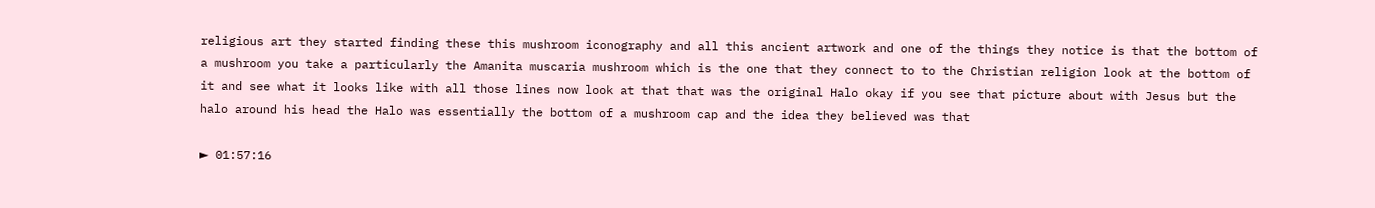religious art they started finding these this mushroom iconography and all this ancient artwork and one of the things they notice is that the bottom of a mushroom you take a particularly the Amanita muscaria mushroom which is the one that they connect to to the Christian religion look at the bottom of it and see what it looks like with all those lines now look at that that was the original Halo okay if you see that picture about with Jesus but the halo around his head the Halo was essentially the bottom of a mushroom cap and the idea they believed was that

► 01:57:16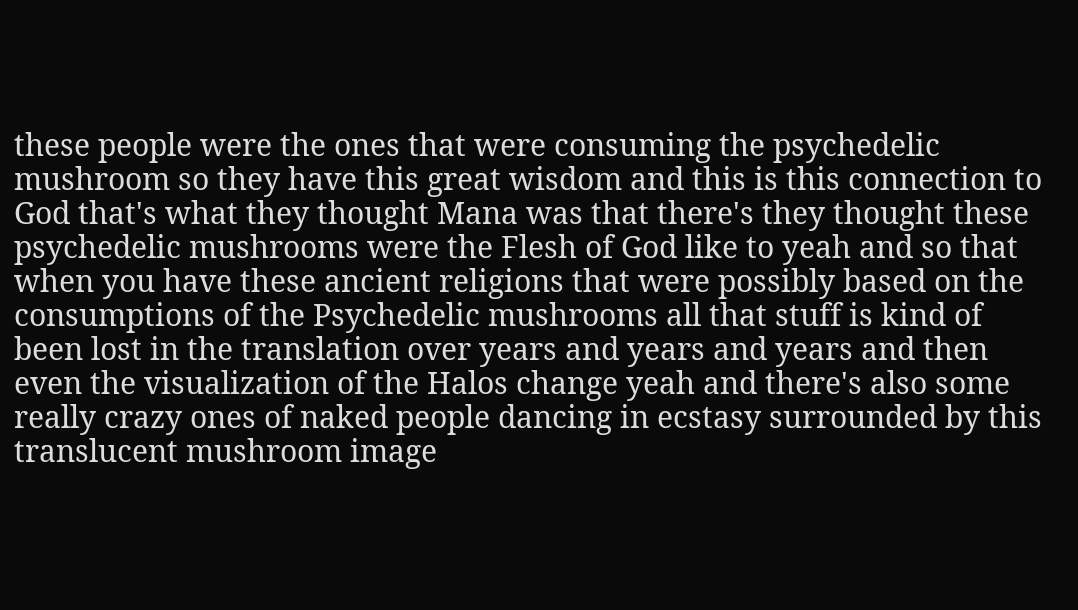these people were the ones that were consuming the psychedelic mushroom so they have this great wisdom and this is this connection to God that's what they thought Mana was that there's they thought these psychedelic mushrooms were the Flesh of God like to yeah and so that when you have these ancient religions that were possibly based on the consumptions of the Psychedelic mushrooms all that stuff is kind of been lost in the translation over years and years and years and then even the visualization of the Halos change yeah and there's also some really crazy ones of naked people dancing in ecstasy surrounded by this translucent mushroom image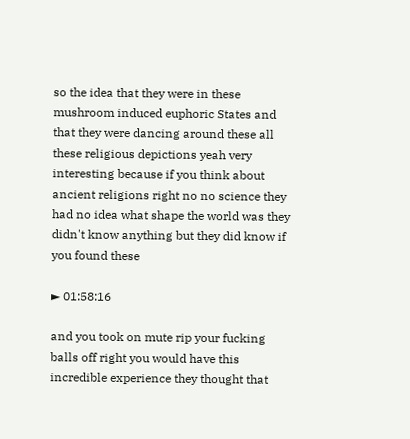so the idea that they were in these mushroom induced euphoric States and that they were dancing around these all these religious depictions yeah very interesting because if you think about ancient religions right no no science they had no idea what shape the world was they didn't know anything but they did know if you found these

► 01:58:16

and you took on mute rip your fucking balls off right you would have this incredible experience they thought that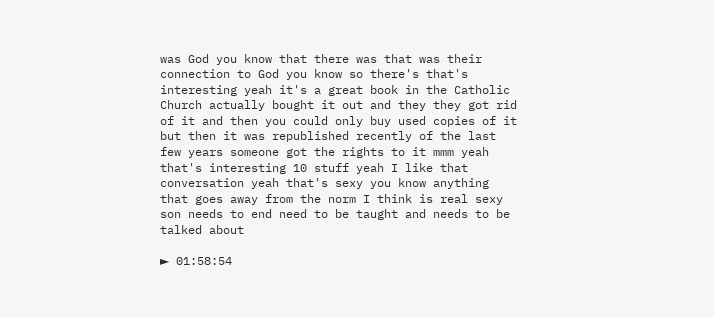was God you know that there was that was their connection to God you know so there's that's interesting yeah it's a great book in the Catholic Church actually bought it out and they they got rid of it and then you could only buy used copies of it but then it was republished recently of the last few years someone got the rights to it mmm yeah that's interesting 10 stuff yeah I like that conversation yeah that's sexy you know anything that goes away from the norm I think is real sexy son needs to end need to be taught and needs to be talked about

► 01:58:54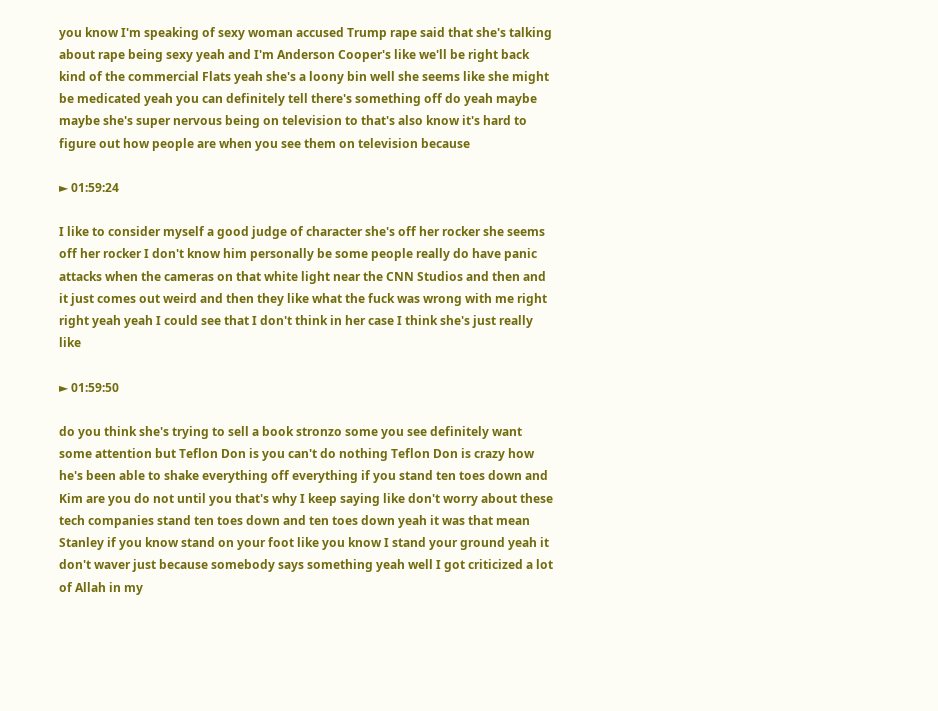you know I'm speaking of sexy woman accused Trump rape said that she's talking about rape being sexy yeah and I'm Anderson Cooper's like we'll be right back kind of the commercial Flats yeah she's a loony bin well she seems like she might be medicated yeah you can definitely tell there's something off do yeah maybe maybe she's super nervous being on television to that's also know it's hard to figure out how people are when you see them on television because

► 01:59:24

I like to consider myself a good judge of character she's off her rocker she seems off her rocker I don't know him personally be some people really do have panic attacks when the cameras on that white light near the CNN Studios and then and it just comes out weird and then they like what the fuck was wrong with me right right yeah yeah I could see that I don't think in her case I think she's just really like

► 01:59:50

do you think she's trying to sell a book stronzo some you see definitely want some attention but Teflon Don is you can't do nothing Teflon Don is crazy how he's been able to shake everything off everything if you stand ten toes down and Kim are you do not until you that's why I keep saying like don't worry about these tech companies stand ten toes down and ten toes down yeah it was that mean Stanley if you know stand on your foot like you know I stand your ground yeah it don't waver just because somebody says something yeah well I got criticized a lot of Allah in my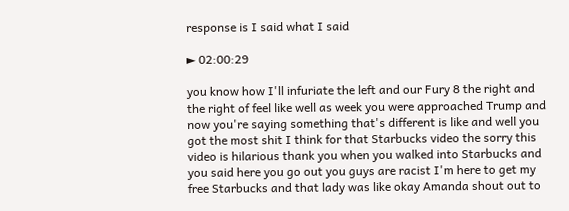response is I said what I said

► 02:00:29

you know how I'll infuriate the left and our Fury 8 the right and the right of feel like well as week you were approached Trump and now you're saying something that's different is like and well you got the most shit I think for that Starbucks video the sorry this video is hilarious thank you when you walked into Starbucks and you said here you go out you guys are racist I'm here to get my free Starbucks and that lady was like okay Amanda shout out to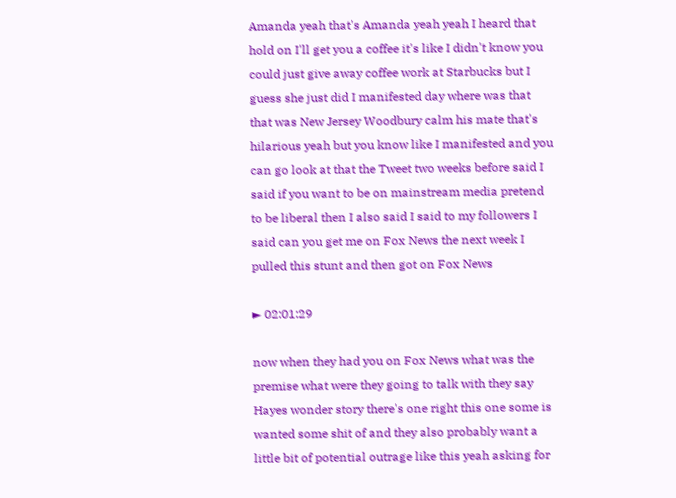Amanda yeah that's Amanda yeah yeah I heard that hold on I'll get you a coffee it's like I didn't know you could just give away coffee work at Starbucks but I guess she just did I manifested day where was that that was New Jersey Woodbury calm his mate that's hilarious yeah but you know like I manifested and you can go look at that the Tweet two weeks before said I said if you want to be on mainstream media pretend to be liberal then I also said I said to my followers I said can you get me on Fox News the next week I pulled this stunt and then got on Fox News

► 02:01:29

now when they had you on Fox News what was the premise what were they going to talk with they say Hayes wonder story there's one right this one some is wanted some shit of and they also probably want a little bit of potential outrage like this yeah asking for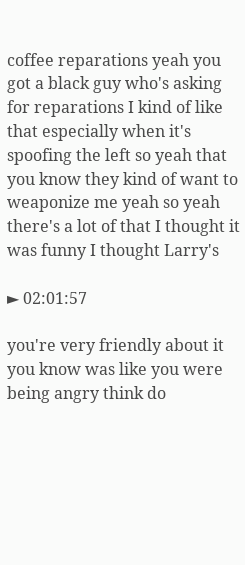coffee reparations yeah you got a black guy who's asking for reparations I kind of like that especially when it's spoofing the left so yeah that you know they kind of want to weaponize me yeah so yeah there's a lot of that I thought it was funny I thought Larry's

► 02:01:57

you're very friendly about it you know was like you were being angry think do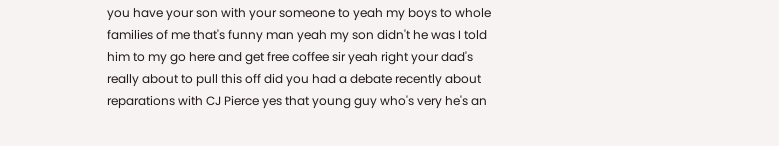you have your son with your someone to yeah my boys to whole families of me that's funny man yeah my son didn't he was I told him to my go here and get free coffee sir yeah right your dad's really about to pull this off did you had a debate recently about reparations with CJ Pierce yes that young guy who's very he's an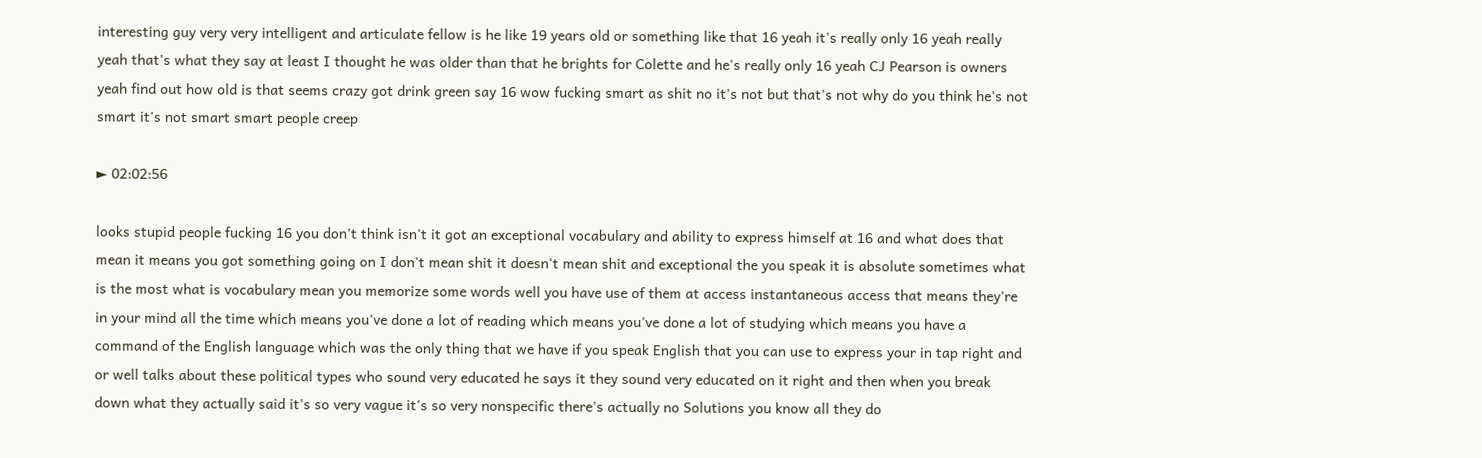interesting guy very very intelligent and articulate fellow is he like 19 years old or something like that 16 yeah it's really only 16 yeah really yeah that's what they say at least I thought he was older than that he brights for Colette and he's really only 16 yeah CJ Pearson is owners yeah find out how old is that seems crazy got drink green say 16 wow fucking smart as shit no it's not but that's not why do you think he's not smart it's not smart smart people creep

► 02:02:56

looks stupid people fucking 16 you don't think isn't it got an exceptional vocabulary and ability to express himself at 16 and what does that mean it means you got something going on I don't mean shit it doesn't mean shit and exceptional the you speak it is absolute sometimes what is the most what is vocabulary mean you memorize some words well you have use of them at access instantaneous access that means they're in your mind all the time which means you've done a lot of reading which means you've done a lot of studying which means you have a command of the English language which was the only thing that we have if you speak English that you can use to express your in tap right and or well talks about these political types who sound very educated he says it they sound very educated on it right and then when you break down what they actually said it's so very vague it's so very nonspecific there's actually no Solutions you know all they do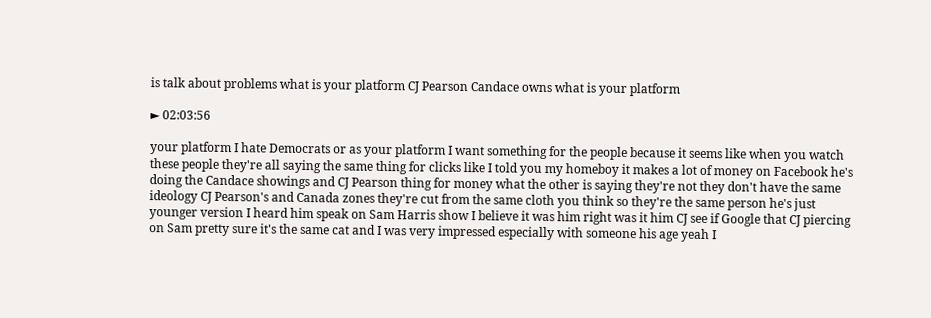is talk about problems what is your platform CJ Pearson Candace owns what is your platform

► 02:03:56

your platform I hate Democrats or as your platform I want something for the people because it seems like when you watch these people they're all saying the same thing for clicks like I told you my homeboy it makes a lot of money on Facebook he's doing the Candace showings and CJ Pearson thing for money what the other is saying they're not they don't have the same ideology CJ Pearson's and Canada zones they're cut from the same cloth you think so they're the same person he's just younger version I heard him speak on Sam Harris show I believe it was him right was it him CJ see if Google that CJ piercing on Sam pretty sure it's the same cat and I was very impressed especially with someone his age yeah I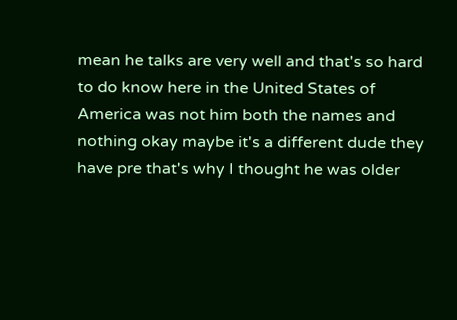mean he talks are very well and that's so hard to do know here in the United States of America was not him both the names and nothing okay maybe it's a different dude they have pre that's why I thought he was older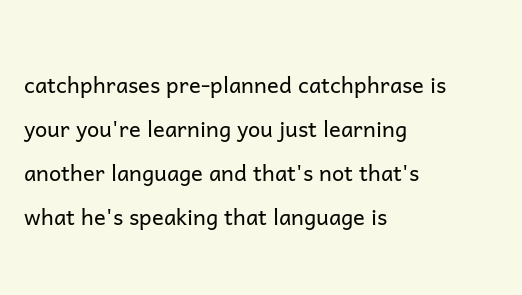catchphrases pre-planned catchphrase is your you're learning you just learning another language and that's not that's what he's speaking that language is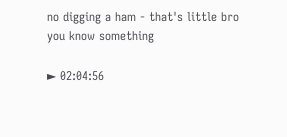no digging a ham - that's little bro you know something

► 02:04:56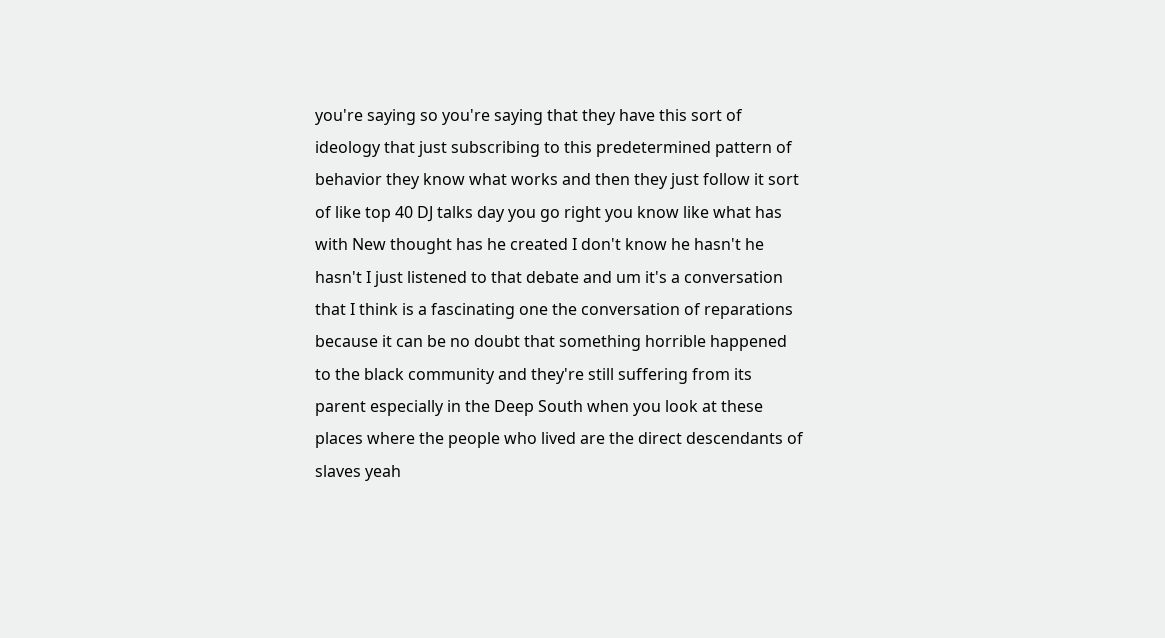you're saying so you're saying that they have this sort of ideology that just subscribing to this predetermined pattern of behavior they know what works and then they just follow it sort of like top 40 DJ talks day you go right you know like what has with New thought has he created I don't know he hasn't he hasn't I just listened to that debate and um it's a conversation that I think is a fascinating one the conversation of reparations because it can be no doubt that something horrible happened to the black community and they're still suffering from its parent especially in the Deep South when you look at these places where the people who lived are the direct descendants of slaves yeah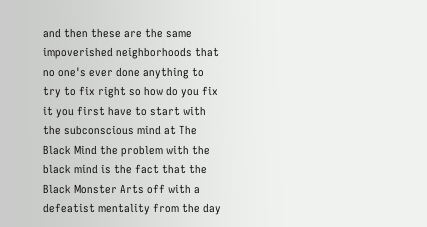and then these are the same impoverished neighborhoods that no one's ever done anything to try to fix right so how do you fix it you first have to start with the subconscious mind at The Black Mind the problem with the black mind is the fact that the Black Monster Arts off with a defeatist mentality from the day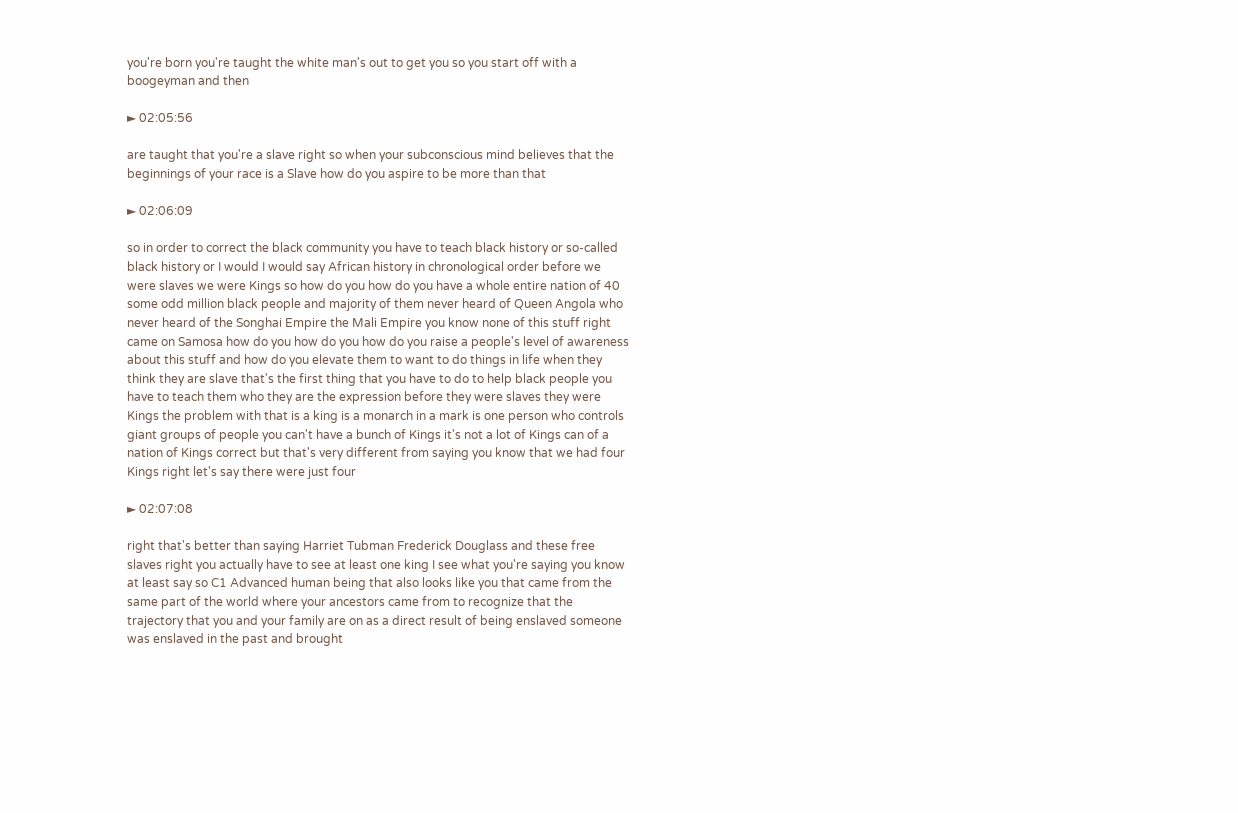you're born you're taught the white man's out to get you so you start off with a boogeyman and then

► 02:05:56

are taught that you're a slave right so when your subconscious mind believes that the beginnings of your race is a Slave how do you aspire to be more than that

► 02:06:09

so in order to correct the black community you have to teach black history or so-called black history or I would I would say African history in chronological order before we were slaves we were Kings so how do you how do you have a whole entire nation of 40 some odd million black people and majority of them never heard of Queen Angola who never heard of the Songhai Empire the Mali Empire you know none of this stuff right came on Samosa how do you how do you how do you raise a people's level of awareness about this stuff and how do you elevate them to want to do things in life when they think they are slave that's the first thing that you have to do to help black people you have to teach them who they are the expression before they were slaves they were Kings the problem with that is a king is a monarch in a mark is one person who controls giant groups of people you can't have a bunch of Kings it's not a lot of Kings can of a nation of Kings correct but that's very different from saying you know that we had four Kings right let's say there were just four

► 02:07:08

right that's better than saying Harriet Tubman Frederick Douglass and these free slaves right you actually have to see at least one king I see what you're saying you know at least say so C1 Advanced human being that also looks like you that came from the same part of the world where your ancestors came from to recognize that the trajectory that you and your family are on as a direct result of being enslaved someone was enslaved in the past and brought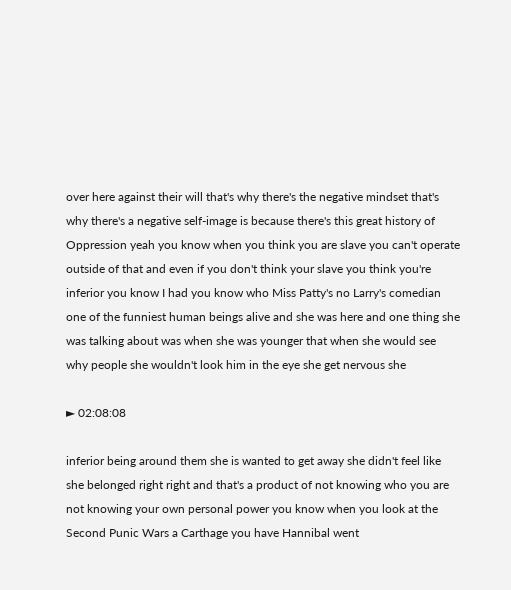over here against their will that's why there's the negative mindset that's why there's a negative self-image is because there's this great history of Oppression yeah you know when you think you are slave you can't operate outside of that and even if you don't think your slave you think you're inferior you know I had you know who Miss Patty's no Larry's comedian one of the funniest human beings alive and she was here and one thing she was talking about was when she was younger that when she would see why people she wouldn't look him in the eye she get nervous she

► 02:08:08

inferior being around them she is wanted to get away she didn't feel like she belonged right right and that's a product of not knowing who you are not knowing your own personal power you know when you look at the Second Punic Wars a Carthage you have Hannibal went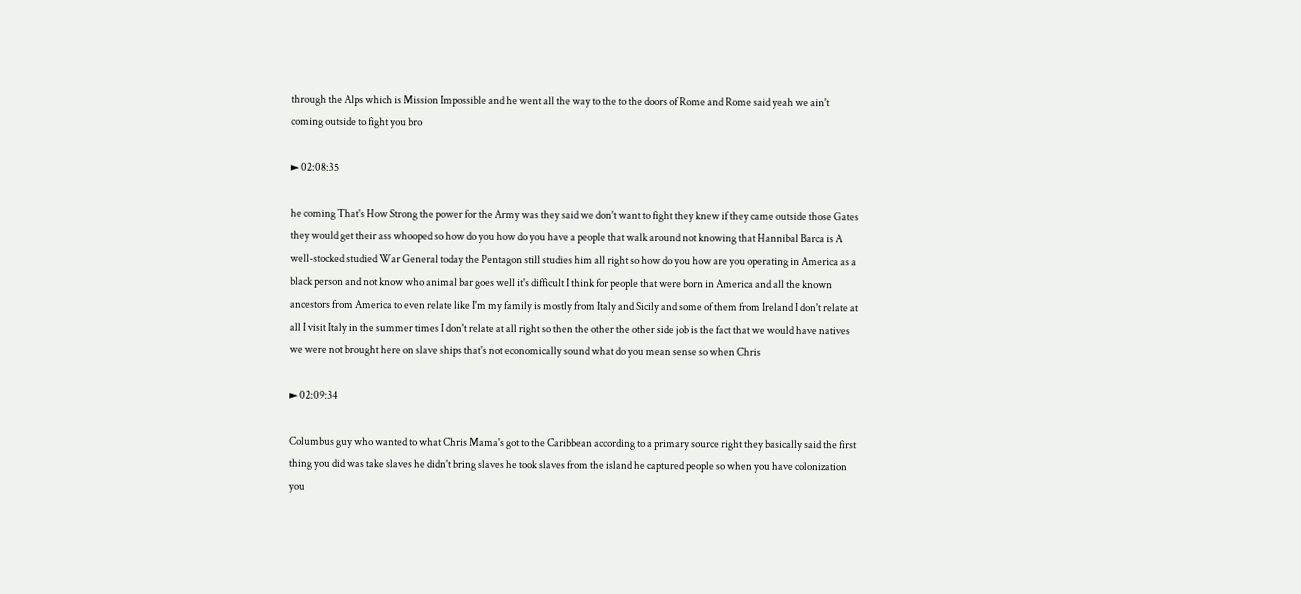through the Alps which is Mission Impossible and he went all the way to the to the doors of Rome and Rome said yeah we ain't coming outside to fight you bro

► 02:08:35

he coming That's How Strong the power for the Army was they said we don't want to fight they knew if they came outside those Gates they would get their ass whooped so how do you how do you have a people that walk around not knowing that Hannibal Barca is A well-stocked studied War General today the Pentagon still studies him all right so how do you how are you operating in America as a black person and not know who animal bar goes well it's difficult I think for people that were born in America and all the known ancestors from America to even relate like I'm my family is mostly from Italy and Sicily and some of them from Ireland I don't relate at all I visit Italy in the summer times I don't relate at all right so then the other the other side job is the fact that we would have natives we were not brought here on slave ships that's not economically sound what do you mean sense so when Chris

► 02:09:34

Columbus guy who wanted to what Chris Mama's got to the Caribbean according to a primary source right they basically said the first thing you did was take slaves he didn't bring slaves he took slaves from the island he captured people so when you have colonization you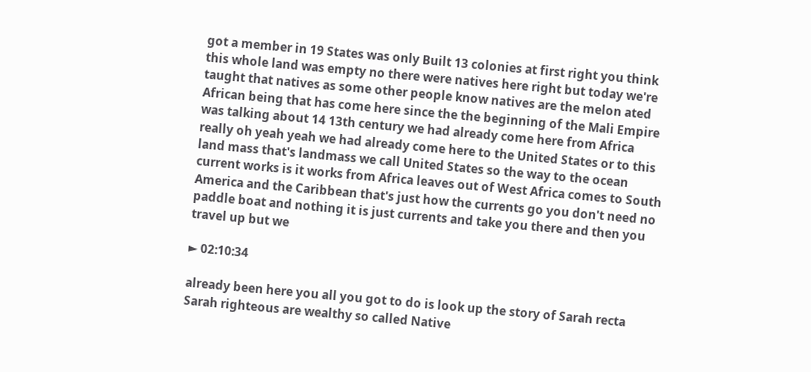got a member in 19 States was only Built 13 colonies at first right you think this whole land was empty no there were natives here right but today we're taught that natives as some other people know natives are the melon ated African being that has come here since the the beginning of the Mali Empire was talking about 14 13th century we had already come here from Africa really oh yeah yeah we had already come here to the United States or to this land mass that's landmass we call United States so the way to the ocean current works is it works from Africa leaves out of West Africa comes to South America and the Caribbean that's just how the currents go you don't need no paddle boat and nothing it is just currents and take you there and then you travel up but we

► 02:10:34

already been here you all you got to do is look up the story of Sarah recta Sarah righteous are wealthy so called Native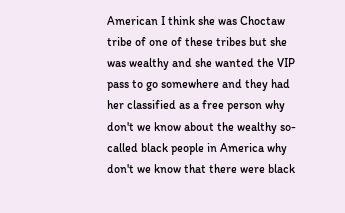American I think she was Choctaw tribe of one of these tribes but she was wealthy and she wanted the VIP pass to go somewhere and they had her classified as a free person why don't we know about the wealthy so-called black people in America why don't we know that there were black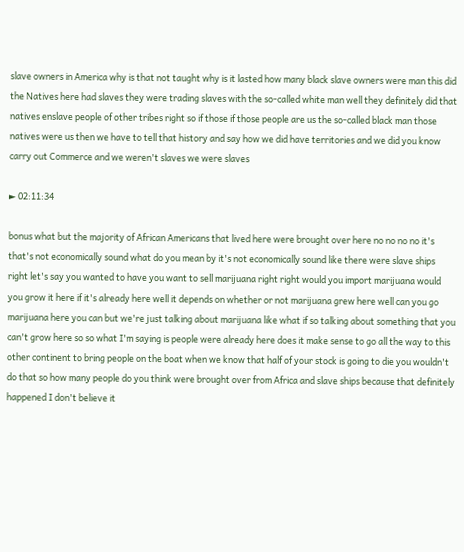slave owners in America why is that not taught why is it lasted how many black slave owners were man this did the Natives here had slaves they were trading slaves with the so-called white man well they definitely did that natives enslave people of other tribes right so if those if those people are us the so-called black man those natives were us then we have to tell that history and say how we did have territories and we did you know carry out Commerce and we weren't slaves we were slaves

► 02:11:34

bonus what but the majority of African Americans that lived here were brought over here no no no no it's that's not economically sound what do you mean by it's not economically sound like there were slave ships right let's say you wanted to have you want to sell marijuana right right would you import marijuana would you grow it here if it's already here well it depends on whether or not marijuana grew here well can you go marijuana here you can but we're just talking about marijuana like what if so talking about something that you can't grow here so so what I'm saying is people were already here does it make sense to go all the way to this other continent to bring people on the boat when we know that half of your stock is going to die you wouldn't do that so how many people do you think were brought over from Africa and slave ships because that definitely happened I don't believe it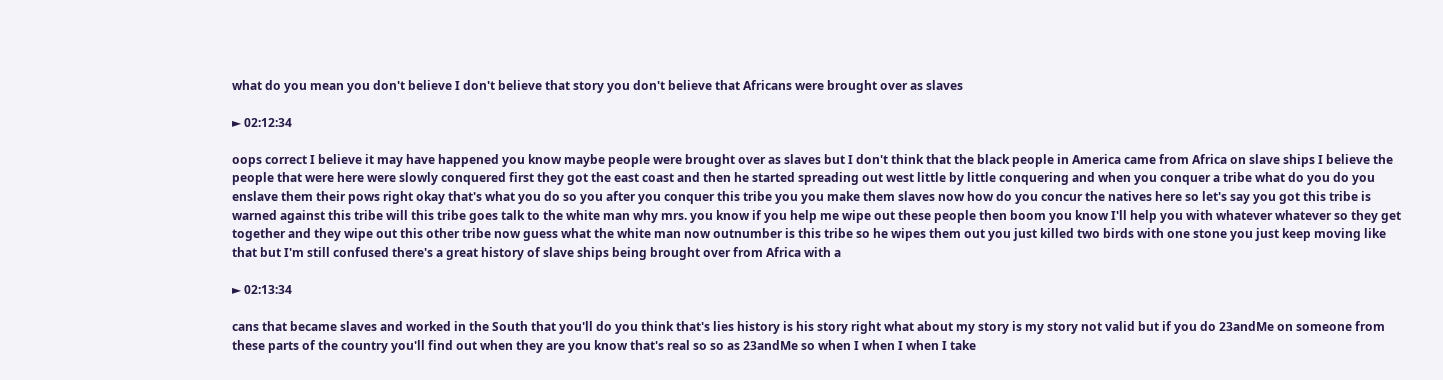what do you mean you don't believe I don't believe that story you don't believe that Africans were brought over as slaves

► 02:12:34

oops correct I believe it may have happened you know maybe people were brought over as slaves but I don't think that the black people in America came from Africa on slave ships I believe the people that were here were slowly conquered first they got the east coast and then he started spreading out west little by little conquering and when you conquer a tribe what do you do you enslave them their pows right okay that's what you do so you after you conquer this tribe you you make them slaves now how do you concur the natives here so let's say you got this tribe is warned against this tribe will this tribe goes talk to the white man why mrs. you know if you help me wipe out these people then boom you know I'll help you with whatever whatever so they get together and they wipe out this other tribe now guess what the white man now outnumber is this tribe so he wipes them out you just killed two birds with one stone you just keep moving like that but I'm still confused there's a great history of slave ships being brought over from Africa with a

► 02:13:34

cans that became slaves and worked in the South that you'll do you think that's lies history is his story right what about my story is my story not valid but if you do 23andMe on someone from these parts of the country you'll find out when they are you know that's real so so as 23andMe so when I when I when I take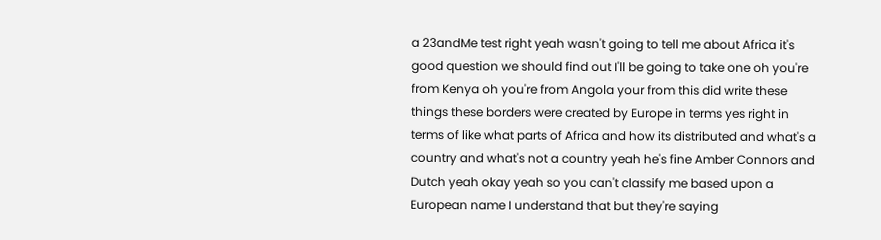a 23andMe test right yeah wasn't going to tell me about Africa it's good question we should find out I'll be going to take one oh you're from Kenya oh you're from Angola your from this did write these things these borders were created by Europe in terms yes right in terms of like what parts of Africa and how its distributed and what's a country and what's not a country yeah he's fine Amber Connors and Dutch yeah okay yeah so you can't classify me based upon a European name I understand that but they're saying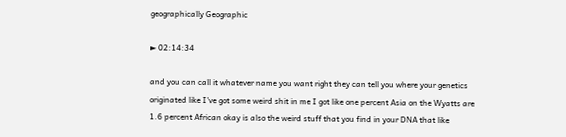geographically Geographic

► 02:14:34

and you can call it whatever name you want right they can tell you where your genetics originated like I've got some weird shit in me I got like one percent Asia on the Wyatts are 1.6 percent African okay is also the weird stuff that you find in your DNA that like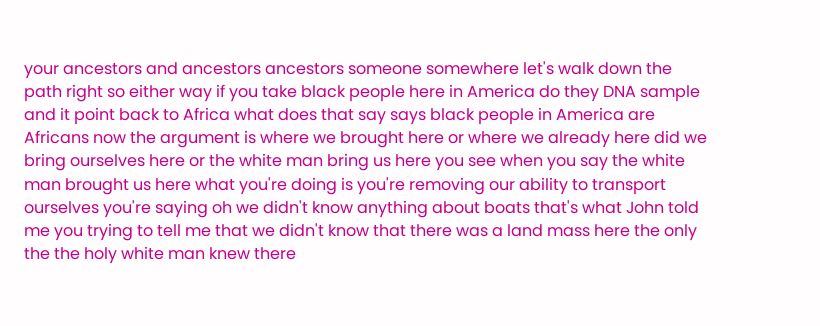your ancestors and ancestors ancestors someone somewhere let's walk down the path right so either way if you take black people here in America do they DNA sample and it point back to Africa what does that say says black people in America are Africans now the argument is where we brought here or where we already here did we bring ourselves here or the white man bring us here you see when you say the white man brought us here what you're doing is you're removing our ability to transport ourselves you're saying oh we didn't know anything about boats that's what John told me you trying to tell me that we didn't know that there was a land mass here the only the the holy white man knew there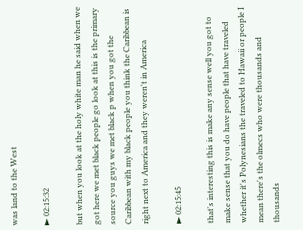was land to the West

► 02:15:32

but when you look at the holy white man he said when we got here we met black people go look at this is the primary source you guys we met black p when you got the Caribbean with my black people you think the Caribbean is right next to America and they weren't in America

► 02:15:45

that's interesting this is make any sense well you got to make sense that you do have people that have traveled whether it's Polynesians the traveled to Hawaii or people I mean there's the olmecs who were thousands and thousands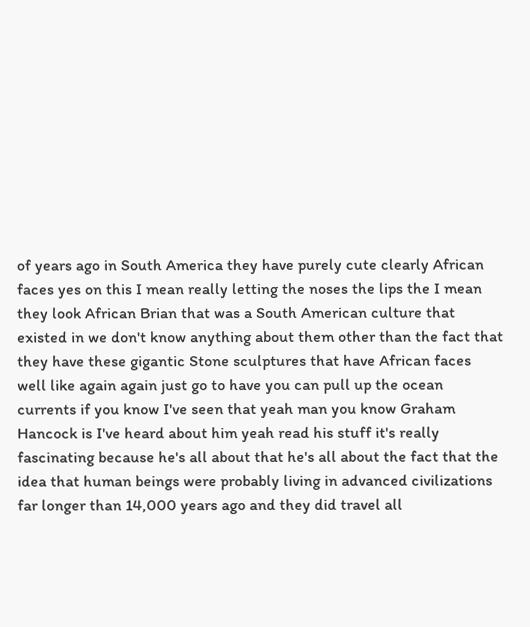of years ago in South America they have purely cute clearly African faces yes on this I mean really letting the noses the lips the I mean they look African Brian that was a South American culture that existed in we don't know anything about them other than the fact that they have these gigantic Stone sculptures that have African faces well like again again just go to have you can pull up the ocean currents if you know I've seen that yeah man you know Graham Hancock is I've heard about him yeah read his stuff it's really fascinating because he's all about that he's all about the fact that the idea that human beings were probably living in advanced civilizations far longer than 14,000 years ago and they did travel all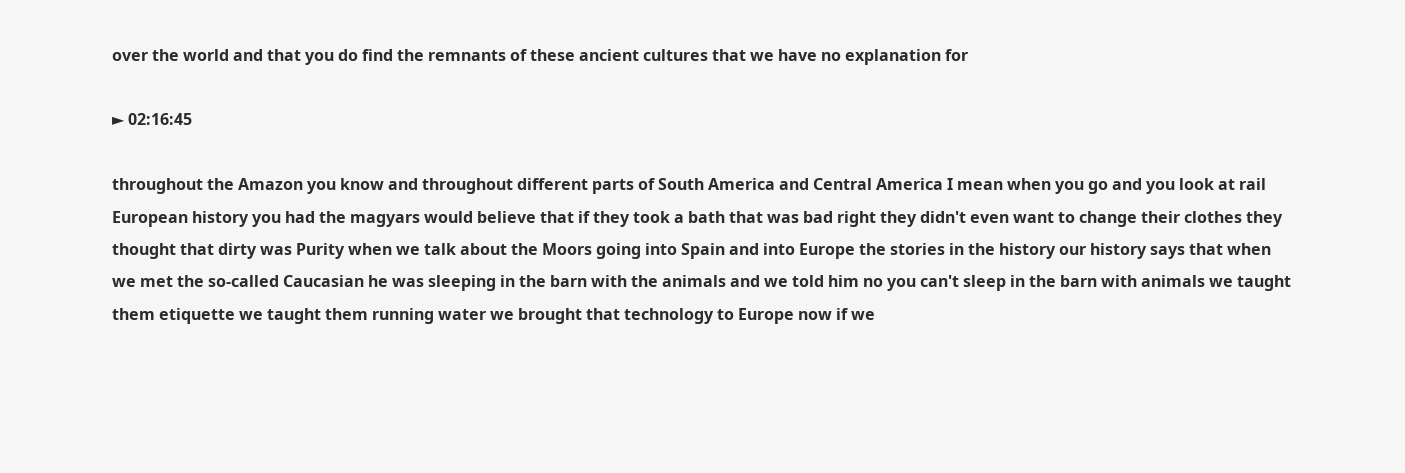over the world and that you do find the remnants of these ancient cultures that we have no explanation for

► 02:16:45

throughout the Amazon you know and throughout different parts of South America and Central America I mean when you go and you look at rail European history you had the magyars would believe that if they took a bath that was bad right they didn't even want to change their clothes they thought that dirty was Purity when we talk about the Moors going into Spain and into Europe the stories in the history our history says that when we met the so-called Caucasian he was sleeping in the barn with the animals and we told him no you can't sleep in the barn with animals we taught them etiquette we taught them running water we brought that technology to Europe now if we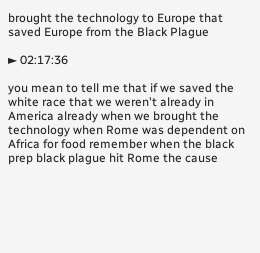brought the technology to Europe that saved Europe from the Black Plague

► 02:17:36

you mean to tell me that if we saved the white race that we weren't already in America already when we brought the technology when Rome was dependent on Africa for food remember when the black prep black plague hit Rome the cause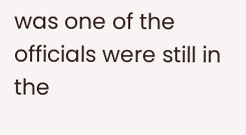was one of the officials were still in the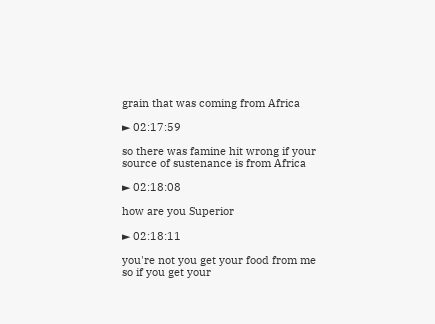grain that was coming from Africa

► 02:17:59

so there was famine hit wrong if your source of sustenance is from Africa

► 02:18:08

how are you Superior

► 02:18:11

you're not you get your food from me so if you get your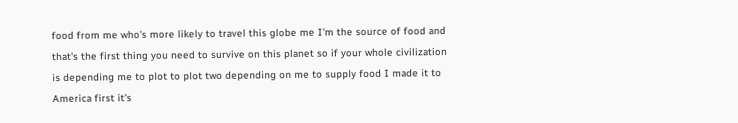food from me who's more likely to travel this globe me I'm the source of food and that's the first thing you need to survive on this planet so if your whole civilization is depending me to plot to plot two depending on me to supply food I made it to America first it's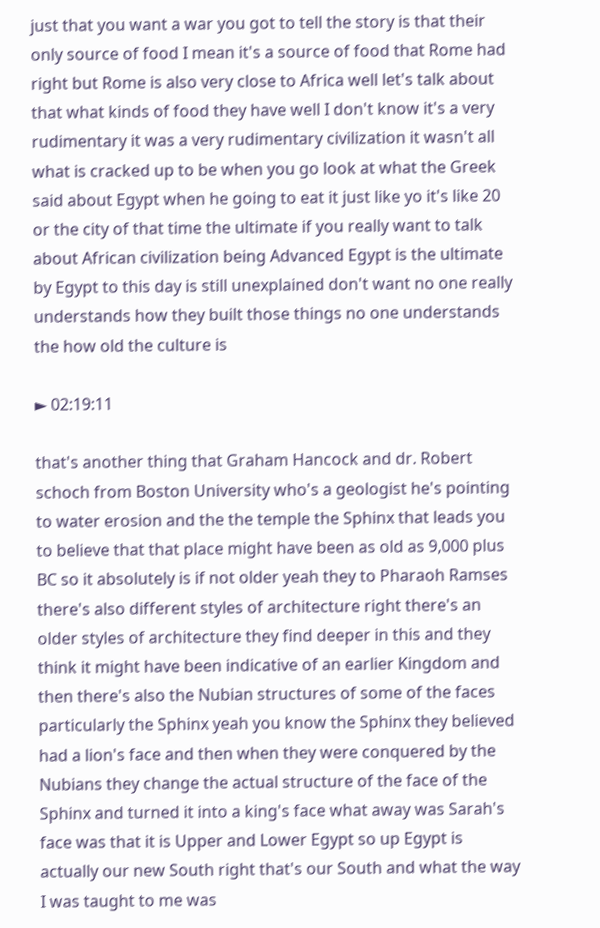just that you want a war you got to tell the story is that their only source of food I mean it's a source of food that Rome had right but Rome is also very close to Africa well let's talk about that what kinds of food they have well I don't know it's a very rudimentary it was a very rudimentary civilization it wasn't all what is cracked up to be when you go look at what the Greek said about Egypt when he going to eat it just like yo it's like 20 or the city of that time the ultimate if you really want to talk about African civilization being Advanced Egypt is the ultimate by Egypt to this day is still unexplained don't want no one really understands how they built those things no one understands the how old the culture is

► 02:19:11

that's another thing that Graham Hancock and dr. Robert schoch from Boston University who's a geologist he's pointing to water erosion and the the temple the Sphinx that leads you to believe that that place might have been as old as 9,000 plus BC so it absolutely is if not older yeah they to Pharaoh Ramses there's also different styles of architecture right there's an older styles of architecture they find deeper in this and they think it might have been indicative of an earlier Kingdom and then there's also the Nubian structures of some of the faces particularly the Sphinx yeah you know the Sphinx they believed had a lion's face and then when they were conquered by the Nubians they change the actual structure of the face of the Sphinx and turned it into a king's face what away was Sarah's face was that it is Upper and Lower Egypt so up Egypt is actually our new South right that's our South and what the way I was taught to me was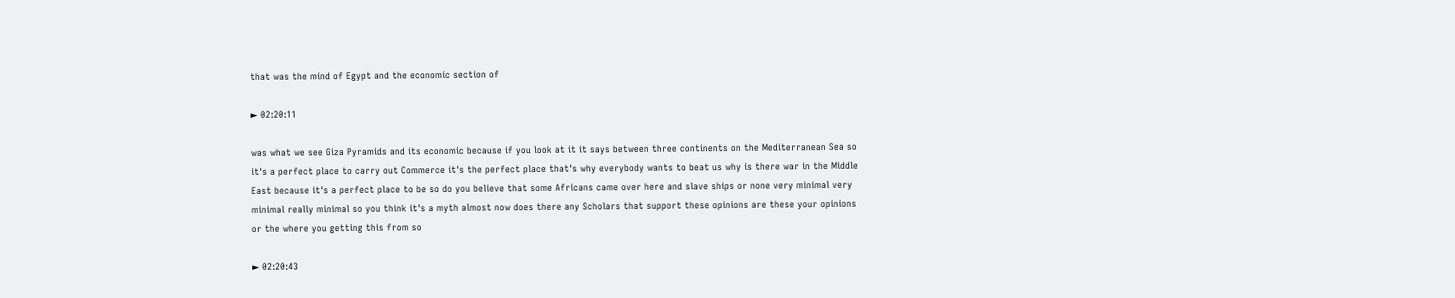that was the mind of Egypt and the economic section of

► 02:20:11

was what we see Giza Pyramids and its economic because if you look at it it says between three continents on the Mediterranean Sea so it's a perfect place to carry out Commerce it's the perfect place that's why everybody wants to beat us why is there war in the Middle East because it's a perfect place to be so do you believe that some Africans came over here and slave ships or none very minimal very minimal really minimal so you think it's a myth almost now does there any Scholars that support these opinions are these your opinions or the where you getting this from so

► 02:20:43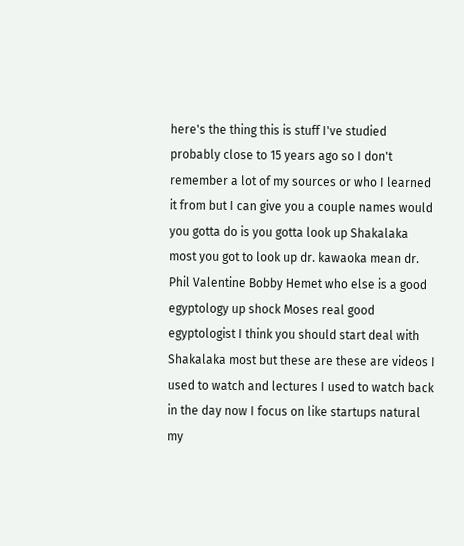here's the thing this is stuff I've studied probably close to 15 years ago so I don't remember a lot of my sources or who I learned it from but I can give you a couple names would you gotta do is you gotta look up Shakalaka most you got to look up dr. kawaoka mean dr. Phil Valentine Bobby Hemet who else is a good egyptology up shock Moses real good egyptologist I think you should start deal with Shakalaka most but these are these are videos I used to watch and lectures I used to watch back in the day now I focus on like startups natural my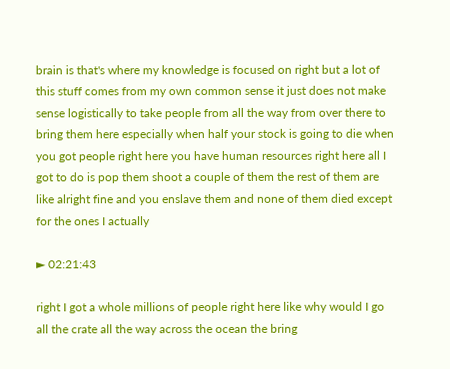brain is that's where my knowledge is focused on right but a lot of this stuff comes from my own common sense it just does not make sense logistically to take people from all the way from over there to bring them here especially when half your stock is going to die when you got people right here you have human resources right here all I got to do is pop them shoot a couple of them the rest of them are like alright fine and you enslave them and none of them died except for the ones I actually

► 02:21:43

right I got a whole millions of people right here like why would I go all the crate all the way across the ocean the bring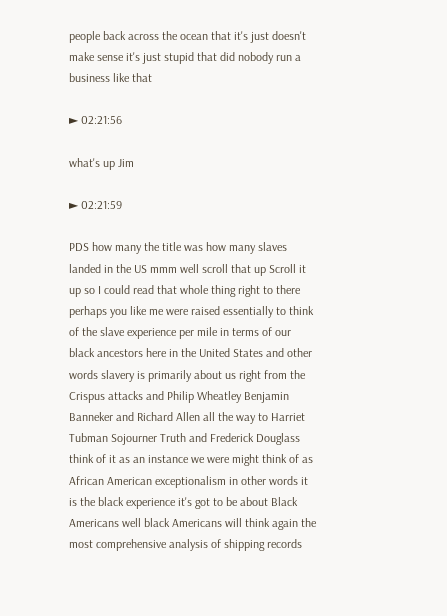people back across the ocean that it's just doesn't make sense it's just stupid that did nobody run a business like that

► 02:21:56

what's up Jim

► 02:21:59

PDS how many the title was how many slaves landed in the US mmm well scroll that up Scroll it up so I could read that whole thing right to there perhaps you like me were raised essentially to think of the slave experience per mile in terms of our black ancestors here in the United States and other words slavery is primarily about us right from the Crispus attacks and Philip Wheatley Benjamin Banneker and Richard Allen all the way to Harriet Tubman Sojourner Truth and Frederick Douglass think of it as an instance we were might think of as African American exceptionalism in other words it is the black experience it's got to be about Black Americans well black Americans will think again the most comprehensive analysis of shipping records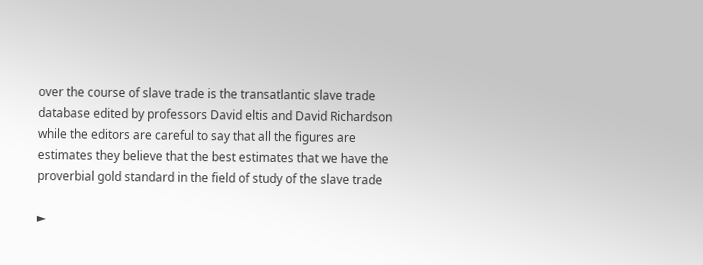over the course of slave trade is the transatlantic slave trade database edited by professors David eltis and David Richardson while the editors are careful to say that all the figures are estimates they believe that the best estimates that we have the proverbial gold standard in the field of study of the slave trade

►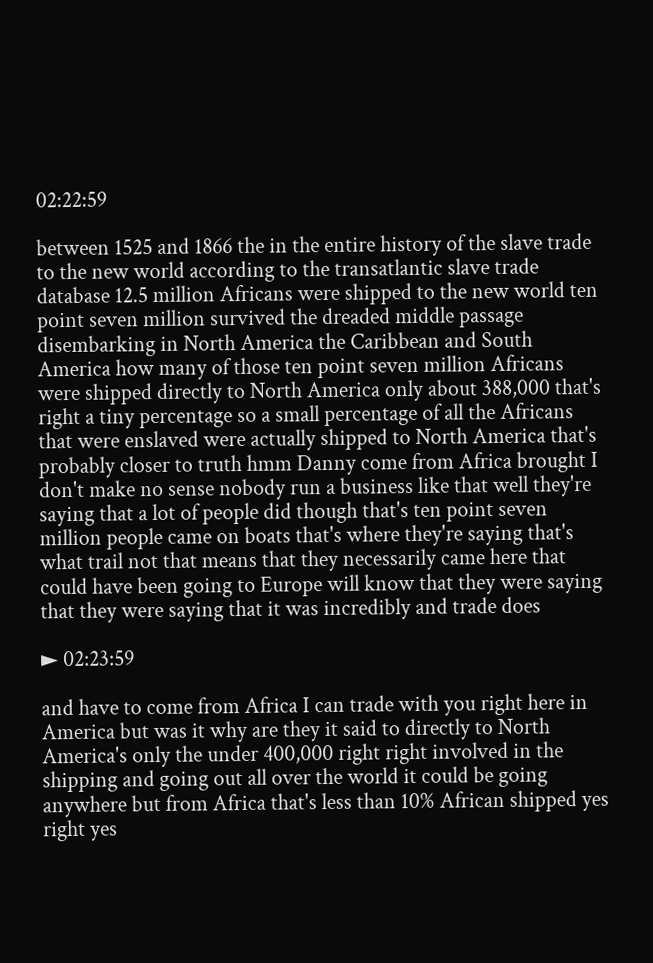02:22:59

between 1525 and 1866 the in the entire history of the slave trade to the new world according to the transatlantic slave trade database 12.5 million Africans were shipped to the new world ten point seven million survived the dreaded middle passage disembarking in North America the Caribbean and South America how many of those ten point seven million Africans were shipped directly to North America only about 388,000 that's right a tiny percentage so a small percentage of all the Africans that were enslaved were actually shipped to North America that's probably closer to truth hmm Danny come from Africa brought I don't make no sense nobody run a business like that well they're saying that a lot of people did though that's ten point seven million people came on boats that's where they're saying that's what trail not that means that they necessarily came here that could have been going to Europe will know that they were saying that they were saying that it was incredibly and trade does

► 02:23:59

and have to come from Africa I can trade with you right here in America but was it why are they it said to directly to North America's only the under 400,000 right right involved in the shipping and going out all over the world it could be going anywhere but from Africa that's less than 10% African shipped yes right yes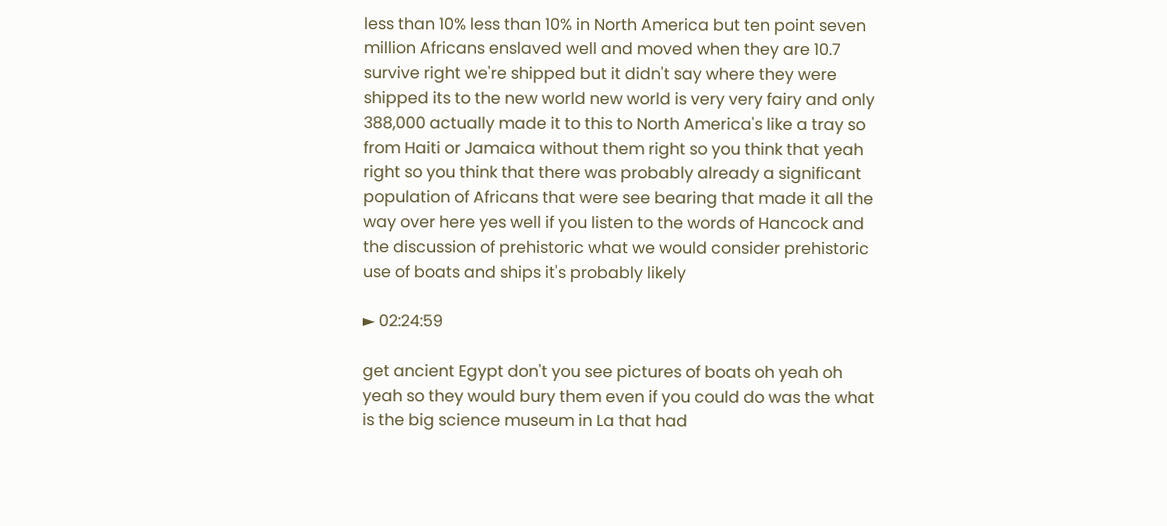less than 10% less than 10% in North America but ten point seven million Africans enslaved well and moved when they are 10.7 survive right we're shipped but it didn't say where they were shipped its to the new world new world is very very fairy and only 388,000 actually made it to this to North America's like a tray so from Haiti or Jamaica without them right so you think that yeah right so you think that there was probably already a significant population of Africans that were see bearing that made it all the way over here yes well if you listen to the words of Hancock and the discussion of prehistoric what we would consider prehistoric use of boats and ships it's probably likely

► 02:24:59

get ancient Egypt don't you see pictures of boats oh yeah oh yeah so they would bury them even if you could do was the what is the big science museum in La that had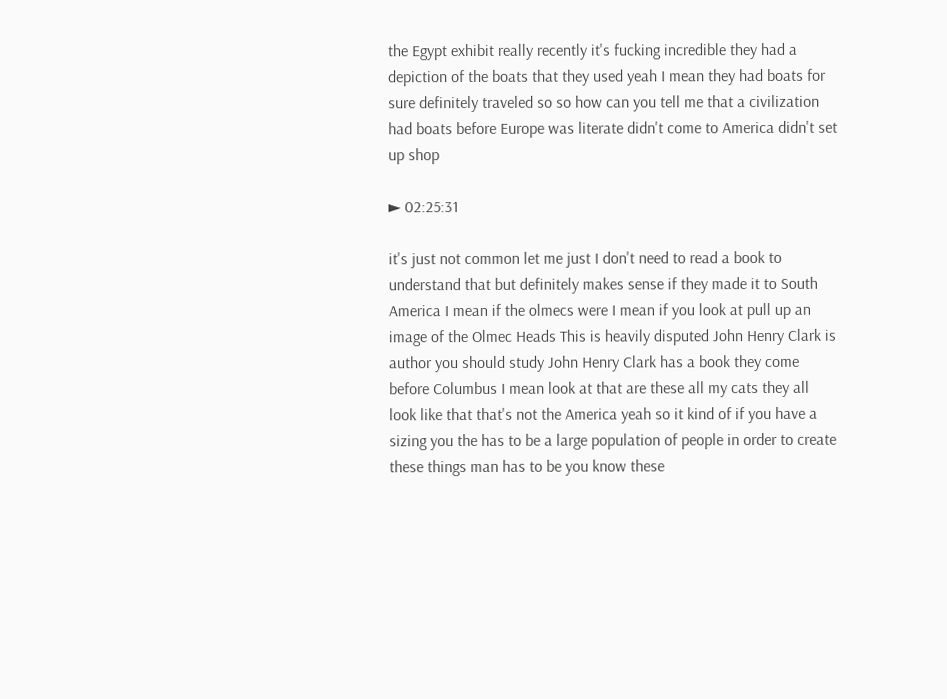the Egypt exhibit really recently it's fucking incredible they had a depiction of the boats that they used yeah I mean they had boats for sure definitely traveled so so how can you tell me that a civilization had boats before Europe was literate didn't come to America didn't set up shop

► 02:25:31

it's just not common let me just I don't need to read a book to understand that but definitely makes sense if they made it to South America I mean if the olmecs were I mean if you look at pull up an image of the Olmec Heads This is heavily disputed John Henry Clark is author you should study John Henry Clark has a book they come before Columbus I mean look at that are these all my cats they all look like that that's not the America yeah so it kind of if you have a sizing you the has to be a large population of people in order to create these things man has to be you know these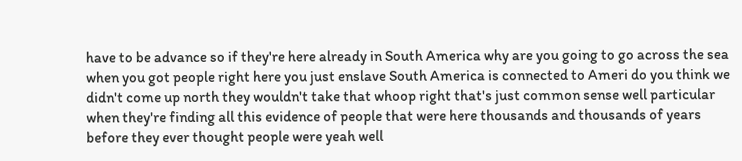have to be advance so if they're here already in South America why are you going to go across the sea when you got people right here you just enslave South America is connected to Ameri do you think we didn't come up north they wouldn't take that whoop right that's just common sense well particular when they're finding all this evidence of people that were here thousands and thousands of years before they ever thought people were yeah well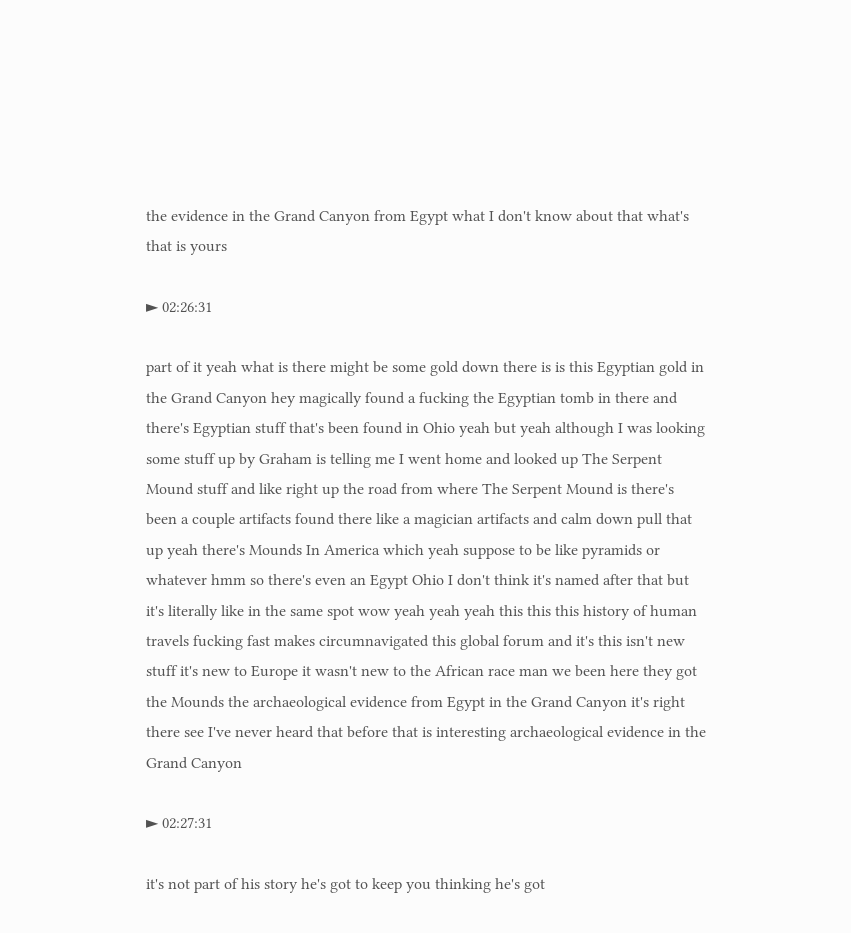the evidence in the Grand Canyon from Egypt what I don't know about that what's that is yours

► 02:26:31

part of it yeah what is there might be some gold down there is is this Egyptian gold in the Grand Canyon hey magically found a fucking the Egyptian tomb in there and there's Egyptian stuff that's been found in Ohio yeah but yeah although I was looking some stuff up by Graham is telling me I went home and looked up The Serpent Mound stuff and like right up the road from where The Serpent Mound is there's been a couple artifacts found there like a magician artifacts and calm down pull that up yeah there's Mounds In America which yeah suppose to be like pyramids or whatever hmm so there's even an Egypt Ohio I don't think it's named after that but it's literally like in the same spot wow yeah yeah yeah this this this history of human travels fucking fast makes circumnavigated this global forum and it's this isn't new stuff it's new to Europe it wasn't new to the African race man we been here they got the Mounds the archaeological evidence from Egypt in the Grand Canyon it's right there see I've never heard that before that is interesting archaeological evidence in the Grand Canyon

► 02:27:31

it's not part of his story he's got to keep you thinking he's got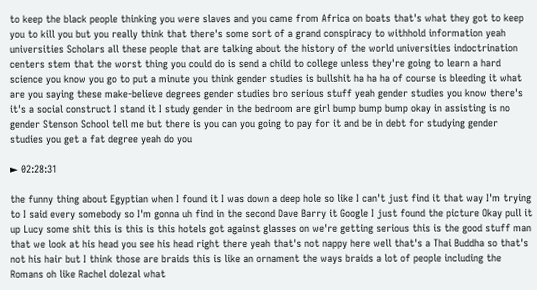to keep the black people thinking you were slaves and you came from Africa on boats that's what they got to keep you to kill you but you really think that there's some sort of a grand conspiracy to withhold information yeah universities Scholars all these people that are talking about the history of the world universities indoctrination centers stem that the worst thing you could do is send a child to college unless they're going to learn a hard science you know you go to put a minute you think gender studies is bullshit ha ha ha of course is bleeding it what are you saying these make-believe degrees gender studies bro serious stuff yeah gender studies you know there's it's a social construct I stand it I study gender in the bedroom are girl bump bump bump okay in assisting is no gender Stenson School tell me but there is you can you going to pay for it and be in debt for studying gender studies you get a fat degree yeah do you

► 02:28:31

the funny thing about Egyptian when I found it I was down a deep hole so like I can't just find it that way I'm trying to I said every somebody so I'm gonna uh find in the second Dave Barry it Google I just found the picture Okay pull it up Lucy some shit this is this is this hotels got against glasses on we're getting serious this is the good stuff man that we look at his head you see his head right there yeah that's not nappy here well that's a Thai Buddha so that's not his hair but I think those are braids this is like an ornament the ways braids a lot of people including the Romans oh like Rachel dolezal what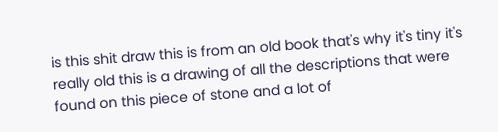is this shit draw this is from an old book that's why it's tiny it's really old this is a drawing of all the descriptions that were found on this piece of stone and a lot of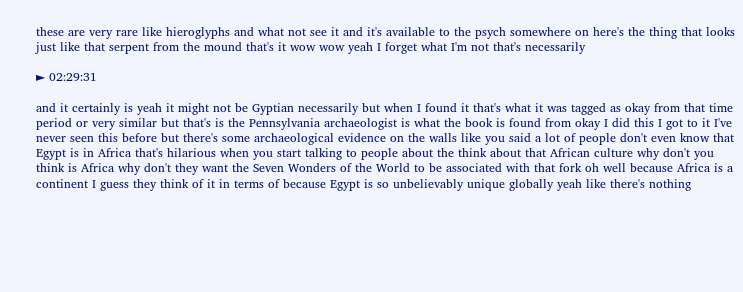these are very rare like hieroglyphs and what not see it and it's available to the psych somewhere on here's the thing that looks just like that serpent from the mound that's it wow wow yeah I forget what I'm not that's necessarily

► 02:29:31

and it certainly is yeah it might not be Gyptian necessarily but when I found it that's what it was tagged as okay from that time period or very similar but that's is the Pennsylvania archaeologist is what the book is found from okay I did this I got to it I've never seen this before but there's some archaeological evidence on the walls like you said a lot of people don't even know that Egypt is in Africa that's hilarious when you start talking to people about the think about that African culture why don't you think is Africa why don't they want the Seven Wonders of the World to be associated with that fork oh well because Africa is a continent I guess they think of it in terms of because Egypt is so unbelievably unique globally yeah like there's nothing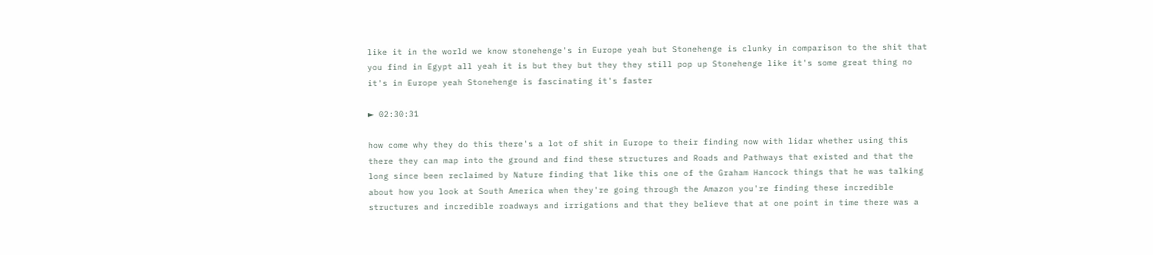like it in the world we know stonehenge's in Europe yeah but Stonehenge is clunky in comparison to the shit that you find in Egypt all yeah it is but they but they they still pop up Stonehenge like it's some great thing no it's in Europe yeah Stonehenge is fascinating it's faster

► 02:30:31

how come why they do this there's a lot of shit in Europe to their finding now with lidar whether using this there they can map into the ground and find these structures and Roads and Pathways that existed and that the long since been reclaimed by Nature finding that like this one of the Graham Hancock things that he was talking about how you look at South America when they're going through the Amazon you're finding these incredible structures and incredible roadways and irrigations and that they believe that at one point in time there was a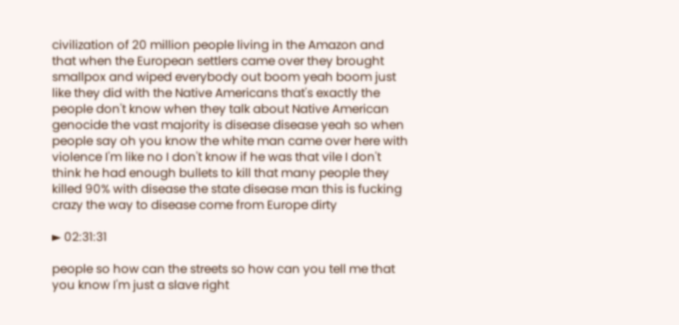civilization of 20 million people living in the Amazon and that when the European settlers came over they brought smallpox and wiped everybody out boom yeah boom just like they did with the Native Americans that's exactly the people don't know when they talk about Native American genocide the vast majority is disease disease yeah so when people say oh you know the white man came over here with violence I'm like no I don't know if he was that vile I don't think he had enough bullets to kill that many people they killed 90% with disease the state disease man this is fucking crazy the way to disease come from Europe dirty

► 02:31:31

people so how can the streets so how can you tell me that you know I'm just a slave right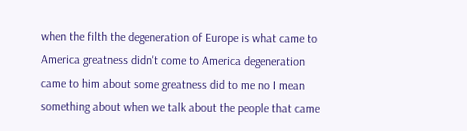when the filth the degeneration of Europe is what came to America greatness didn't come to America degeneration came to him about some greatness did to me no I mean something about when we talk about the people that came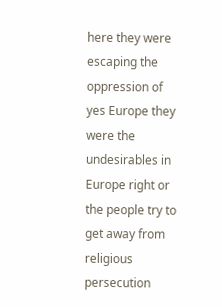here they were escaping the oppression of yes Europe they were the undesirables in Europe right or the people try to get away from religious persecution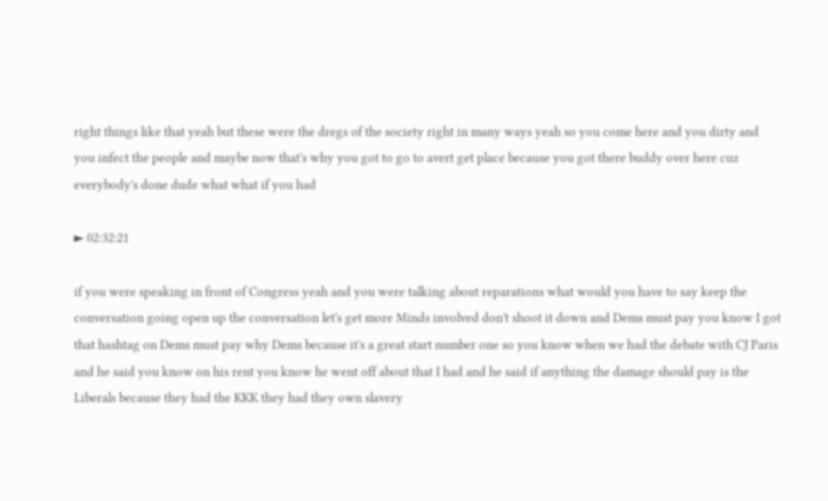right things like that yeah but these were the dregs of the society right in many ways yeah so you come here and you dirty and you infect the people and maybe now that's why you got to go to avert get place because you got there buddy over here cuz everybody's done dude what what if you had

► 02:32:21

if you were speaking in front of Congress yeah and you were talking about reparations what would you have to say keep the conversation going open up the conversation let's get more Minds involved don't shoot it down and Dems must pay you know I got that hashtag on Dems must pay why Dems because it's a great start number one so you know when we had the debate with CJ Paris and he said you know on his rent you know he went off about that I had and he said if anything the damage should pay is the Liberals because they had the KKK they had they own slavery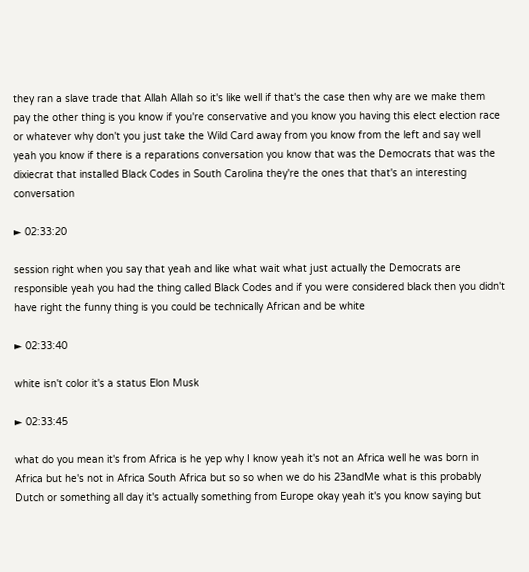they ran a slave trade that Allah Allah so it's like well if that's the case then why are we make them pay the other thing is you know if you're conservative and you know you having this elect election race or whatever why don't you just take the Wild Card away from you know from the left and say well yeah you know if there is a reparations conversation you know that was the Democrats that was the dixiecrat that installed Black Codes in South Carolina they're the ones that that's an interesting conversation

► 02:33:20

session right when you say that yeah and like what wait what just actually the Democrats are responsible yeah you had the thing called Black Codes and if you were considered black then you didn't have right the funny thing is you could be technically African and be white

► 02:33:40

white isn't color it's a status Elon Musk

► 02:33:45

what do you mean it's from Africa is he yep why I know yeah it's not an Africa well he was born in Africa but he's not in Africa South Africa but so so when we do his 23andMe what is this probably Dutch or something all day it's actually something from Europe okay yeah it's you know saying but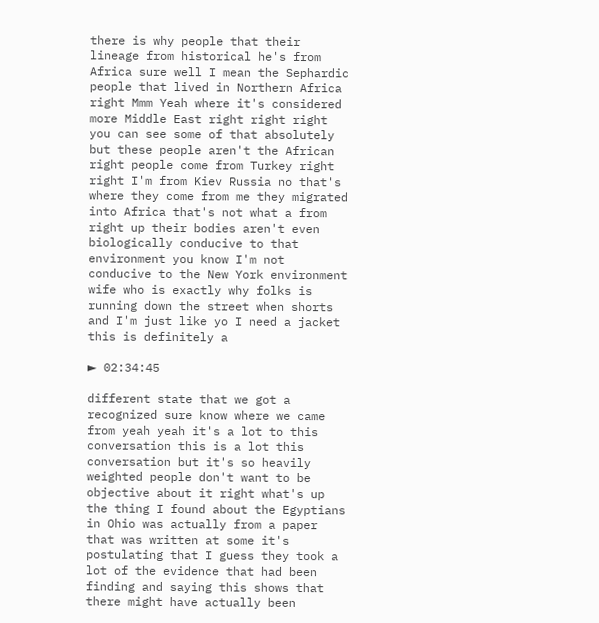there is why people that their lineage from historical he's from Africa sure well I mean the Sephardic people that lived in Northern Africa right Mmm Yeah where it's considered more Middle East right right right you can see some of that absolutely but these people aren't the African right people come from Turkey right right I'm from Kiev Russia no that's where they come from me they migrated into Africa that's not what a from right up their bodies aren't even biologically conducive to that environment you know I'm not conducive to the New York environment wife who is exactly why folks is running down the street when shorts and I'm just like yo I need a jacket this is definitely a

► 02:34:45

different state that we got a recognized sure know where we came from yeah yeah it's a lot to this conversation this is a lot this conversation but it's so heavily weighted people don't want to be objective about it right what's up the thing I found about the Egyptians in Ohio was actually from a paper that was written at some it's postulating that I guess they took a lot of the evidence that had been finding and saying this shows that there might have actually been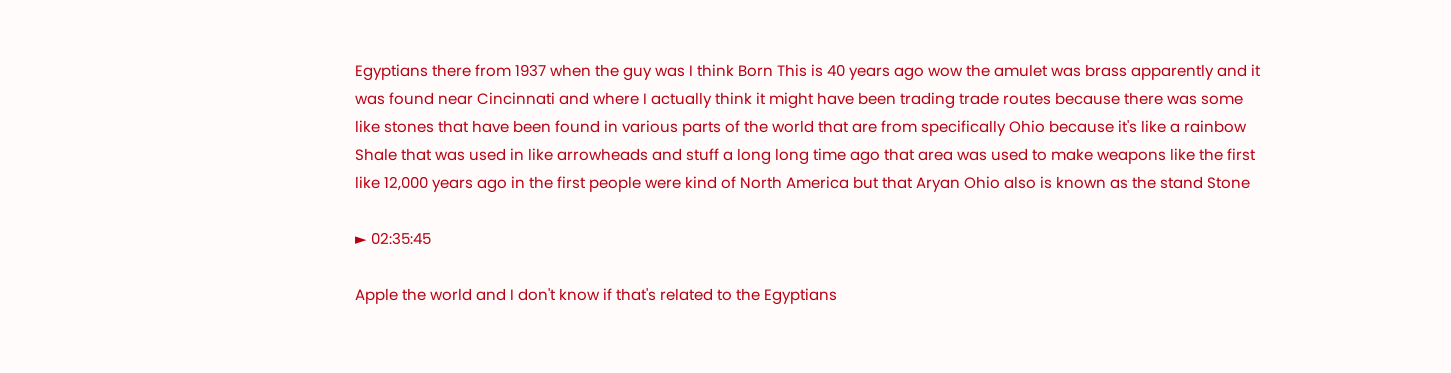Egyptians there from 1937 when the guy was I think Born This is 40 years ago wow the amulet was brass apparently and it was found near Cincinnati and where I actually think it might have been trading trade routes because there was some like stones that have been found in various parts of the world that are from specifically Ohio because it's like a rainbow Shale that was used in like arrowheads and stuff a long long time ago that area was used to make weapons like the first like 12,000 years ago in the first people were kind of North America but that Aryan Ohio also is known as the stand Stone

► 02:35:45

Apple the world and I don't know if that's related to the Egyptians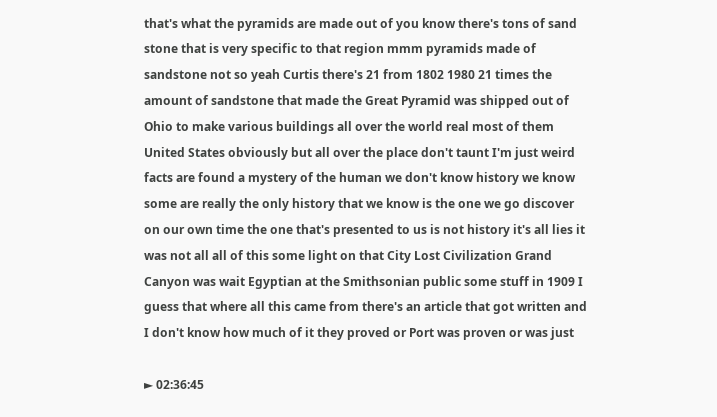that's what the pyramids are made out of you know there's tons of sand stone that is very specific to that region mmm pyramids made of sandstone not so yeah Curtis there's 21 from 1802 1980 21 times the amount of sandstone that made the Great Pyramid was shipped out of Ohio to make various buildings all over the world real most of them United States obviously but all over the place don't taunt I'm just weird facts are found a mystery of the human we don't know history we know some are really the only history that we know is the one we go discover on our own time the one that's presented to us is not history it's all lies it was not all all of this some light on that City Lost Civilization Grand Canyon was wait Egyptian at the Smithsonian public some stuff in 1909 I guess that where all this came from there's an article that got written and I don't know how much of it they proved or Port was proven or was just

► 02:36:45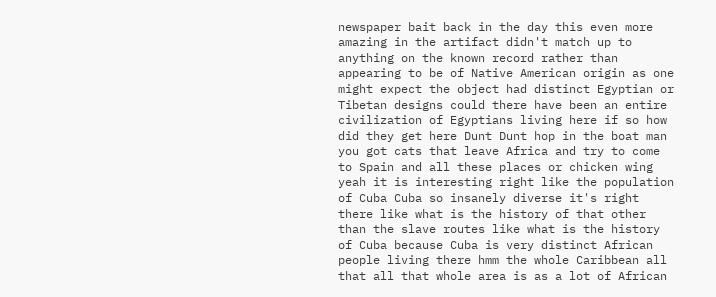newspaper bait back in the day this even more amazing in the artifact didn't match up to anything on the known record rather than appearing to be of Native American origin as one might expect the object had distinct Egyptian or Tibetan designs could there have been an entire civilization of Egyptians living here if so how did they get here Dunt Dunt hop in the boat man you got cats that leave Africa and try to come to Spain and all these places or chicken wing yeah it is interesting right like the population of Cuba Cuba so insanely diverse it's right there like what is the history of that other than the slave routes like what is the history of Cuba because Cuba is very distinct African people living there hmm the whole Caribbean all that all that whole area is as a lot of African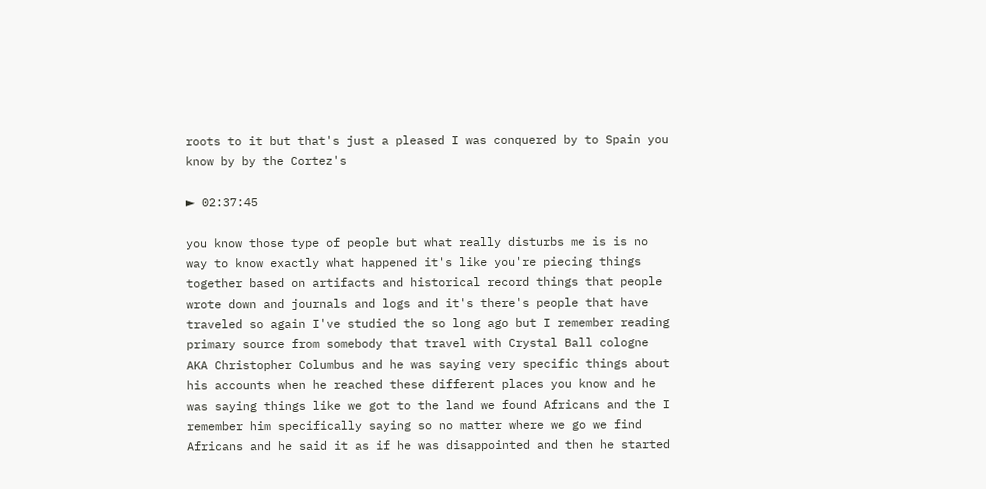roots to it but that's just a pleased I was conquered by to Spain you know by by the Cortez's

► 02:37:45

you know those type of people but what really disturbs me is is no way to know exactly what happened it's like you're piecing things together based on artifacts and historical record things that people wrote down and journals and logs and it's there's people that have traveled so again I've studied the so long ago but I remember reading primary source from somebody that travel with Crystal Ball cologne AKA Christopher Columbus and he was saying very specific things about his accounts when he reached these different places you know and he was saying things like we got to the land we found Africans and the I remember him specifically saying so no matter where we go we find Africans and he said it as if he was disappointed and then he started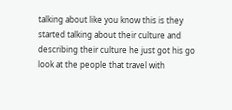talking about like you know this is they started talking about their culture and describing their culture he just got his go look at the people that travel with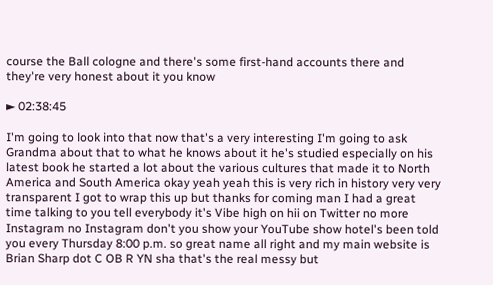course the Ball cologne and there's some first-hand accounts there and they're very honest about it you know

► 02:38:45

I'm going to look into that now that's a very interesting I'm going to ask Grandma about that to what he knows about it he's studied especially on his latest book he started a lot about the various cultures that made it to North America and South America okay yeah yeah this is very rich in history very very transparent I got to wrap this up but thanks for coming man I had a great time talking to you tell everybody it's Vibe high on hii on Twitter no more Instagram no Instagram don't you show your YouTube show hotel's been told you every Thursday 8:00 p.m. so great name all right and my main website is Brian Sharp dot C OB R YN sha that's the real messy but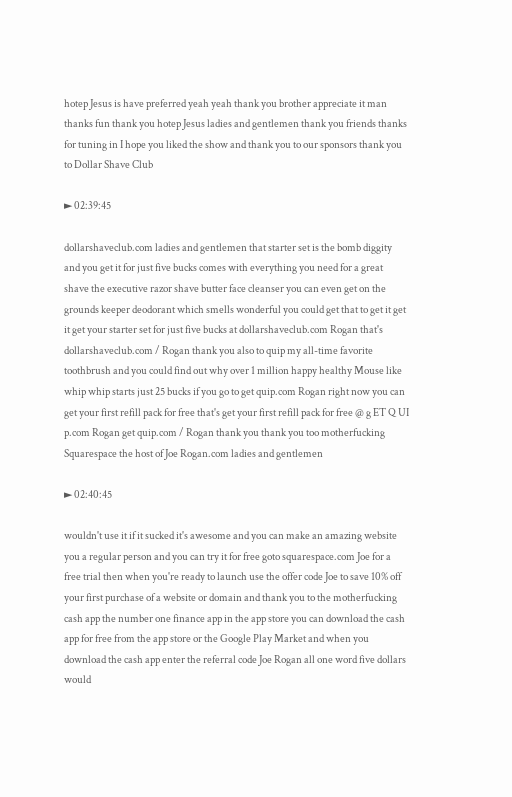hotep Jesus is have preferred yeah yeah thank you brother appreciate it man thanks fun thank you hotep Jesus ladies and gentlemen thank you friends thanks for tuning in I hope you liked the show and thank you to our sponsors thank you to Dollar Shave Club

► 02:39:45

dollarshaveclub.com ladies and gentlemen that starter set is the bomb diggity and you get it for just five bucks comes with everything you need for a great shave the executive razor shave butter face cleanser you can even get on the grounds keeper deodorant which smells wonderful you could get that to get it get it get your starter set for just five bucks at dollarshaveclub.com Rogan that's dollarshaveclub.com / Rogan thank you also to quip my all-time favorite toothbrush and you could find out why over 1 million happy healthy Mouse like whip whip starts just 25 bucks if you go to get quip.com Rogan right now you can get your first refill pack for free that's get your first refill pack for free @ g ET Q UI p.com Rogan get quip.com / Rogan thank you thank you too motherfucking Squarespace the host of Joe Rogan.com ladies and gentlemen

► 02:40:45

wouldn't use it if it sucked it's awesome and you can make an amazing website you a regular person and you can try it for free goto squarespace.com Joe for a free trial then when you're ready to launch use the offer code Joe to save 10% off your first purchase of a website or domain and thank you to the motherfucking cash app the number one finance app in the app store you can download the cash app for free from the app store or the Google Play Market and when you download the cash app enter the referral code Joe Rogan all one word five dollars would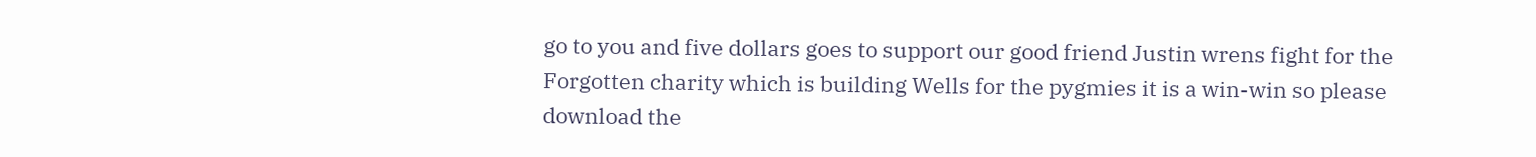go to you and five dollars goes to support our good friend Justin wrens fight for the Forgotten charity which is building Wells for the pygmies it is a win-win so please download the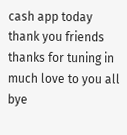cash app today thank you friends thanks for tuning in much love to you all bye